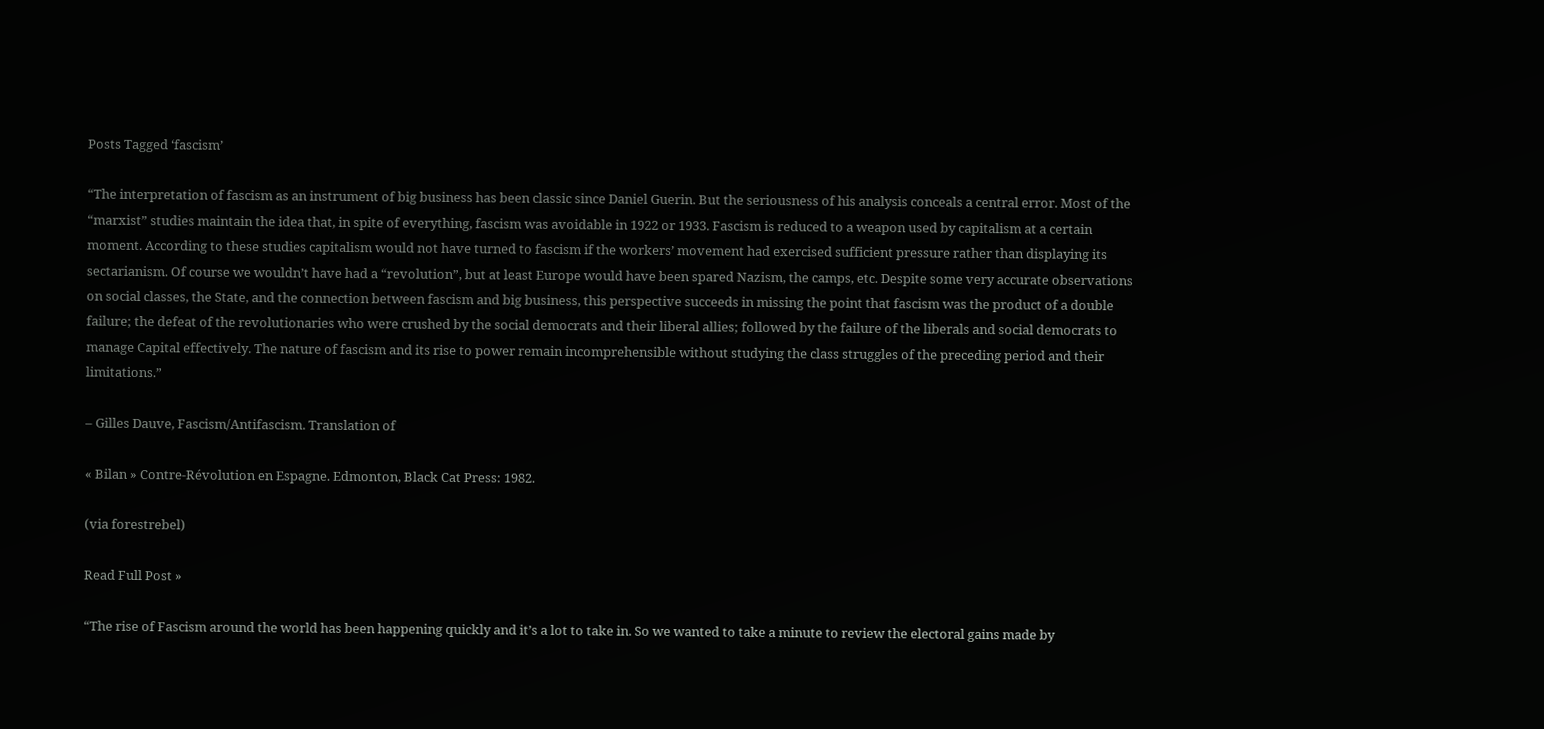Posts Tagged ‘fascism’

“The interpretation of fascism as an instrument of big business has been classic since Daniel Guerin. But the seriousness of his analysis conceals a central error. Most of the “marxist” studies maintain the idea that, in spite of everything, fascism was avoidable in 1922 or 1933. Fascism is reduced to a weapon used by capitalism at a certain moment. According to these studies capitalism would not have turned to fascism if the workers’ movement had exercised sufficient pressure rather than displaying its sectarianism. Of course we wouldn’t have had a “revolution”, but at least Europe would have been spared Nazism, the camps, etc. Despite some very accurate observations on social classes, the State, and the connection between fascism and big business, this perspective succeeds in missing the point that fascism was the product of a double failure; the defeat of the revolutionaries who were crushed by the social democrats and their liberal allies; followed by the failure of the liberals and social democrats to manage Capital effectively. The nature of fascism and its rise to power remain incomprehensible without studying the class struggles of the preceding period and their limitations.”

– Gilles Dauve, Fascism/Antifascism. Translation of

« Bilan » Contre-Révolution en Espagne. Edmonton, Black Cat Press: 1982.

(via forestrebel)

Read Full Post »

“The rise of Fascism around the world has been happening quickly and it’s a lot to take in. So we wanted to take a minute to review the electoral gains made by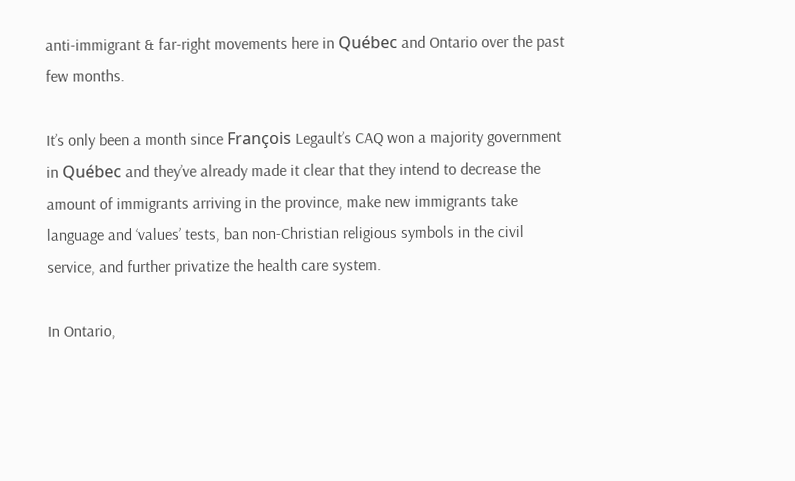anti-immigrant & far-right movements here in Québec and Ontario over the past few months.

It’s only been a month since François Legault’s CAQ won a majority government in Québec and they’ve already made it clear that they intend to decrease the amount of immigrants arriving in the province, make new immigrants take language and ‘values’ tests, ban non-Christian religious symbols in the civil service, and further privatize the health care system.

In Ontario,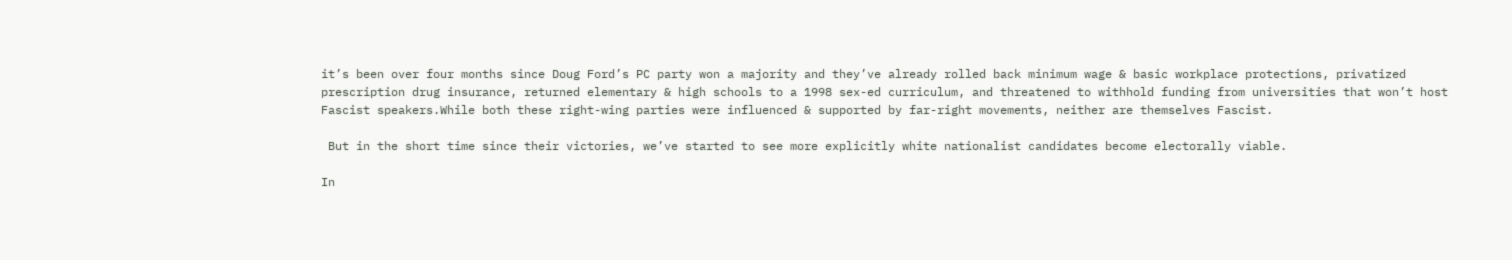it’s been over four months since Doug Ford’s PC party won a majority and they’ve already rolled back minimum wage & basic workplace protections, privatized prescription drug insurance, returned elementary & high schools to a 1998 sex-ed curriculum, and threatened to withhold funding from universities that won’t host Fascist speakers.While both these right-wing parties were influenced & supported by far-right movements, neither are themselves Fascist.

 But in the short time since their victories, we’ve started to see more explicitly white nationalist candidates become electorally viable.

In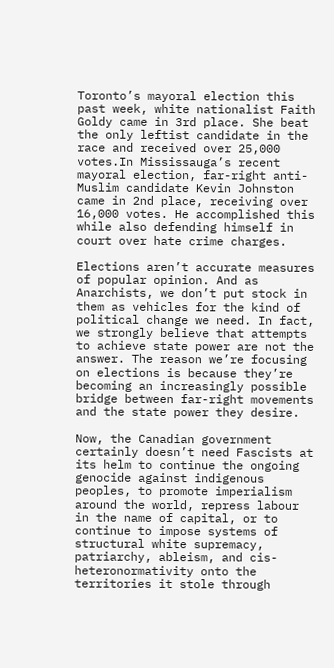Toronto’s mayoral election this past week, white nationalist Faith Goldy came in 3rd place. She beat the only leftist candidate in the race and received over 25,000 votes.In Mississauga’s recent mayoral election, far-right anti-Muslim candidate Kevin Johnston came in 2nd place, receiving over 16,000 votes. He accomplished this while also defending himself in court over hate crime charges.

Elections aren’t accurate measures of popular opinion. And as Anarchists, we don’t put stock in them as vehicles for the kind of political change we need. In fact, we strongly believe that attempts to achieve state power are not the answer. The reason we’re focusing on elections is because they’re becoming an increasingly possible bridge between far-right movements and the state power they desire.

Now, the Canadian government certainly doesn’t need Fascists at its helm to continue the ongoing genocide against indigenous peoples, to promote imperialism around the world, repress labour in the name of capital, or to continue to impose systems of structural white supremacy, patriarchy, ableism, and cis-heteronormativity onto the territories it stole through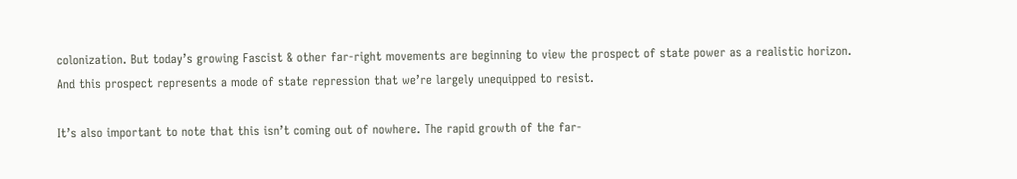colonization. But today’s growing Fascist & other far-right movements are beginning to view the prospect of state power as a realistic horizon. And this prospect represents a mode of state repression that we’re largely unequipped to resist.

It’s also important to note that this isn’t coming out of nowhere. The rapid growth of the far-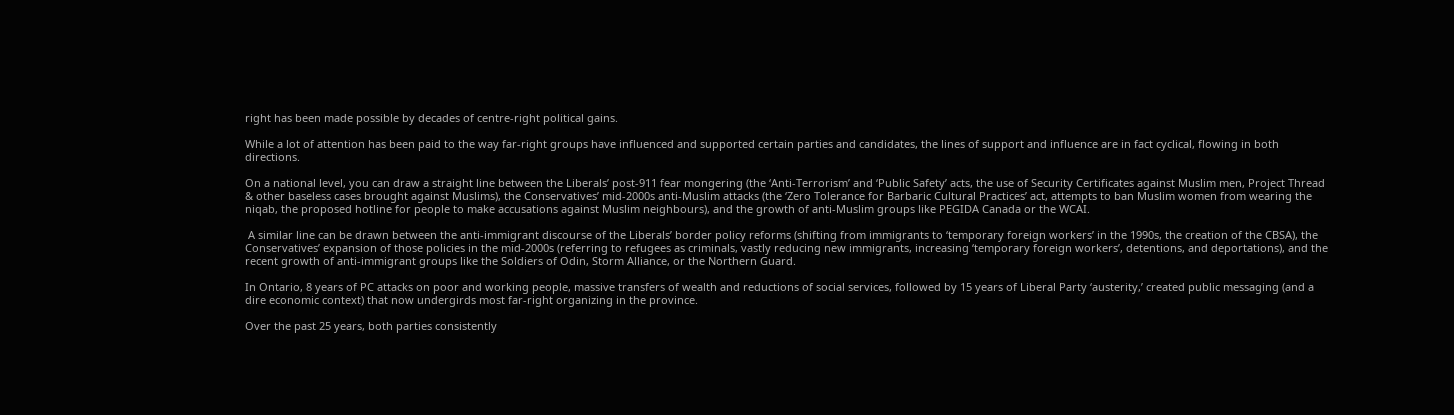right has been made possible by decades of centre-right political gains.

While a lot of attention has been paid to the way far-right groups have influenced and supported certain parties and candidates, the lines of support and influence are in fact cyclical, flowing in both directions.

On a national level, you can draw a straight line between the Liberals’ post-911 fear mongering (the ‘Anti-Terrorism’ and ‘Public Safety’ acts, the use of Security Certificates against Muslim men, Project Thread & other baseless cases brought against Muslims), the Conservatives’ mid-2000s anti-Muslim attacks (the ‘Zero Tolerance for Barbaric Cultural Practices’ act, attempts to ban Muslim women from wearing the niqab, the proposed hotline for people to make accusations against Muslim neighbours), and the growth of anti-Muslim groups like PEGIDA Canada or the WCAI.

 A similar line can be drawn between the anti-immigrant discourse of the Liberals’ border policy reforms (shifting from immigrants to ‘temporary foreign workers’ in the 1990s, the creation of the CBSA), the Conservatives’ expansion of those policies in the mid-2000s (referring to refugees as criminals, vastly reducing new immigrants, increasing ‘temporary foreign workers’, detentions, and deportations), and the recent growth of anti-immigrant groups like the Soldiers of Odin, Storm Alliance, or the Northern Guard.

In Ontario, 8 years of PC attacks on poor and working people, massive transfers of wealth and reductions of social services, followed by 15 years of Liberal Party ‘austerity,’ created public messaging (and a dire economic context) that now undergirds most far-right organizing in the province.

Over the past 25 years, both parties consistently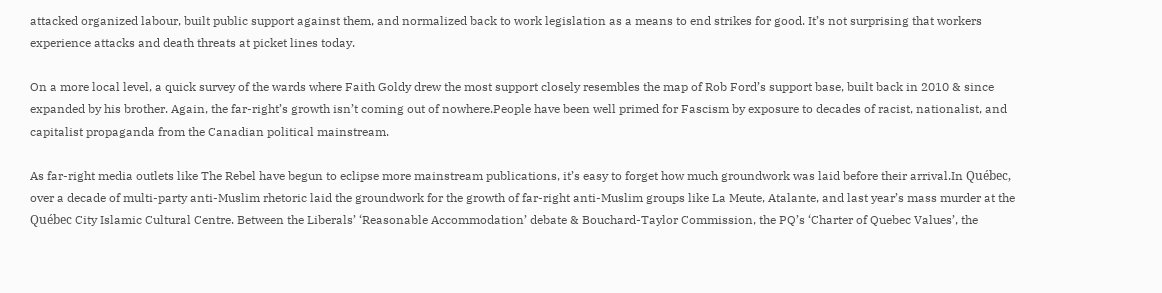attacked organized labour, built public support against them, and normalized back to work legislation as a means to end strikes for good. It’s not surprising that workers experience attacks and death threats at picket lines today.

On a more local level, a quick survey of the wards where Faith Goldy drew the most support closely resembles the map of Rob Ford’s support base, built back in 2010 & since expanded by his brother. Again, the far-right’s growth isn’t coming out of nowhere.People have been well primed for Fascism by exposure to decades of racist, nationalist, and capitalist propaganda from the Canadian political mainstream.

As far-right media outlets like The Rebel have begun to eclipse more mainstream publications, it’s easy to forget how much groundwork was laid before their arrival.In Québec, over a decade of multi-party anti-Muslim rhetoric laid the groundwork for the growth of far-right anti-Muslim groups like La Meute, Atalante, and last year’s mass murder at the Québec City Islamic Cultural Centre. Between the Liberals’ ‘Reasonable Accommodation’ debate & Bouchard-Taylor Commission, the PQ’s ‘Charter of Quebec Values’, the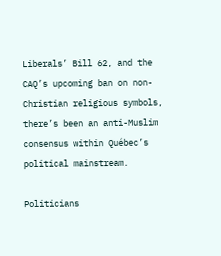Liberals’ Bill 62, and the CAQ’s upcoming ban on non-Christian religious symbols, there’s been an anti-Muslim consensus within Québec’s political mainstream.

Politicians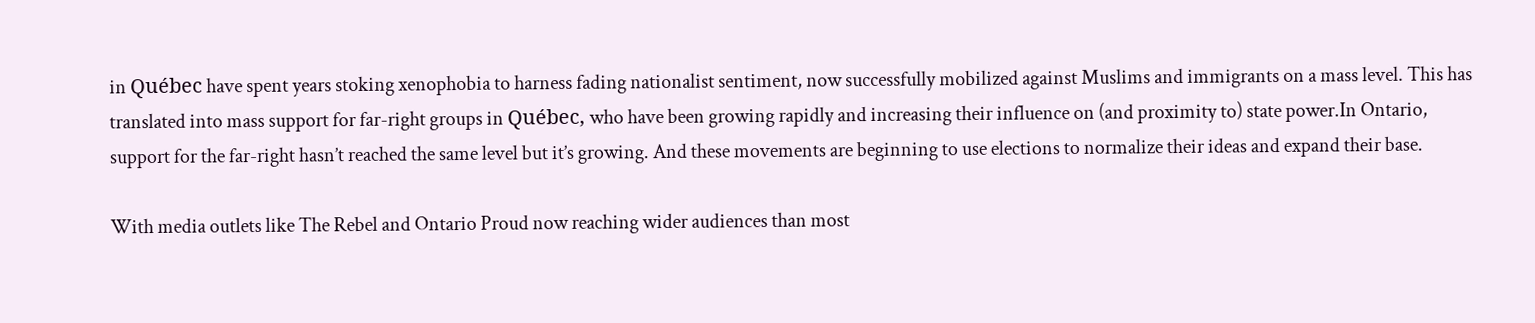in Québec have spent years stoking xenophobia to harness fading nationalist sentiment, now successfully mobilized against Muslims and immigrants on a mass level. This has translated into mass support for far-right groups in Québec, who have been growing rapidly and increasing their influence on (and proximity to) state power.In Ontario, support for the far-right hasn’t reached the same level but it’s growing. And these movements are beginning to use elections to normalize their ideas and expand their base.

With media outlets like The Rebel and Ontario Proud now reaching wider audiences than most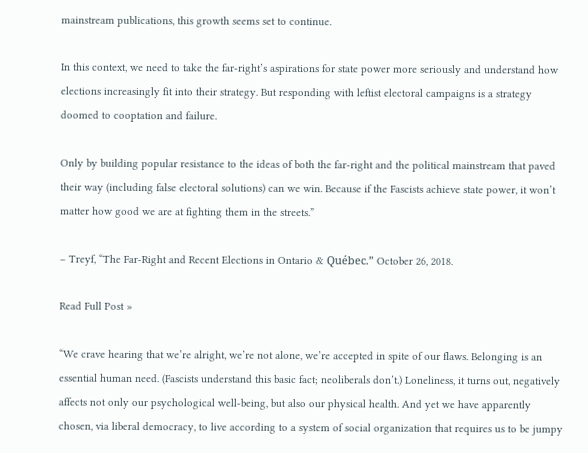mainstream publications, this growth seems set to continue.

In this context, we need to take the far-right’s aspirations for state power more seriously and understand how elections increasingly fit into their strategy. But responding with leftist electoral campaigns is a strategy doomed to cooptation and failure.

Only by building popular resistance to the ideas of both the far-right and the political mainstream that paved their way (including false electoral solutions) can we win. Because if the Fascists achieve state power, it won’t matter how good we are at fighting them in the streets.”

– Treyf, “The Far-Right and Recent Elections in Ontario & Québec.” October 26, 2018.

Read Full Post »

“We crave hearing that we’re alright, we’re not alone, we’re accepted in spite of our flaws. Belonging is an essential human need. (Fascists understand this basic fact; neoliberals don’t.) Loneliness, it turns out, negatively affects not only our psychological well-being, but also our physical health. And yet we have apparently chosen, via liberal democracy, to live according to a system of social organization that requires us to be jumpy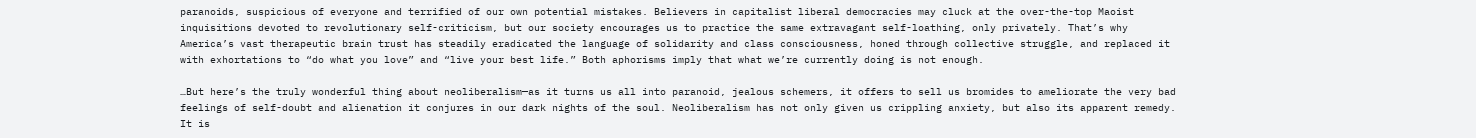paranoids, suspicious of everyone and terrified of our own potential mistakes. Believers in capitalist liberal democracies may cluck at the over-the-top Maoist inquisitions devoted to revolutionary self-criticism, but our society encourages us to practice the same extravagant self-loathing, only privately. That’s why America’s vast therapeutic brain trust has steadily eradicated the language of solidarity and class consciousness, honed through collective struggle, and replaced it with exhortations to “do what you love” and “live your best life.” Both aphorisms imply that what we’re currently doing is not enough.

…But here’s the truly wonderful thing about neoliberalism—as it turns us all into paranoid, jealous schemers, it offers to sell us bromides to ameliorate the very bad feelings of self-doubt and alienation it conjures in our dark nights of the soul. Neoliberalism has not only given us crippling anxiety, but also its apparent remedy. It is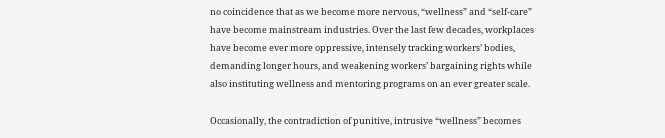no coincidence that as we become more nervous, “wellness” and “self-care” have become mainstream industries. Over the last few decades, workplaces have become ever more oppressive, intensely tracking workers’ bodies, demanding longer hours, and weakening workers’ bargaining rights while also instituting wellness and mentoring programs on an ever greater scale.

Occasionally, the contradiction of punitive, intrusive “wellness” becomes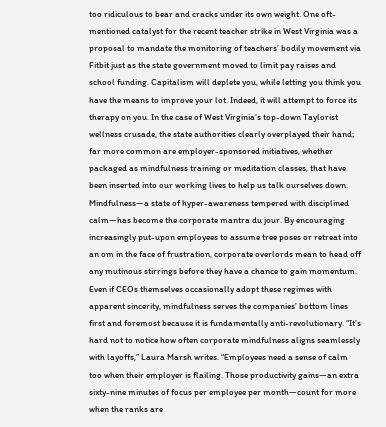too ridiculous to bear and cracks under its own weight. One oft-mentioned catalyst for the recent teacher strike in West Virginia was a proposal to mandate the monitoring of teachers’ bodily movement via Fitbit just as the state government moved to limit pay raises and school funding. Capitalism will deplete you, while letting you think you have the means to improve your lot. Indeed, it will attempt to force its therapy on you. In the case of West Virginia’s top-down Taylorist wellness crusade, the state authorities clearly overplayed their hand; far more common are employer-sponsored initiatives, whether packaged as mindfulness training or meditation classes, that have been inserted into our working lives to help us talk ourselves down. Mindfulness—a state of hyper-awareness tempered with disciplined calm—has become the corporate mantra du jour. By encouraging increasingly put-upon employees to assume tree poses or retreat into an om in the face of frustration, corporate overlords mean to head off any mutinous stirrings before they have a chance to gain momentum. Even if CEOs themselves occasionally adopt these regimes with apparent sincerity, mindfulness serves the companies’ bottom lines first and foremost because it is fundamentally anti-revolutionary. “It’s hard not to notice how often corporate mindfulness aligns seamlessly with layoffs,” Laura Marsh writes. “Employees need a sense of calm too when their employer is flailing. Those productivity gains—an extra sixty-nine minutes of focus per employee per month—count for more when the ranks are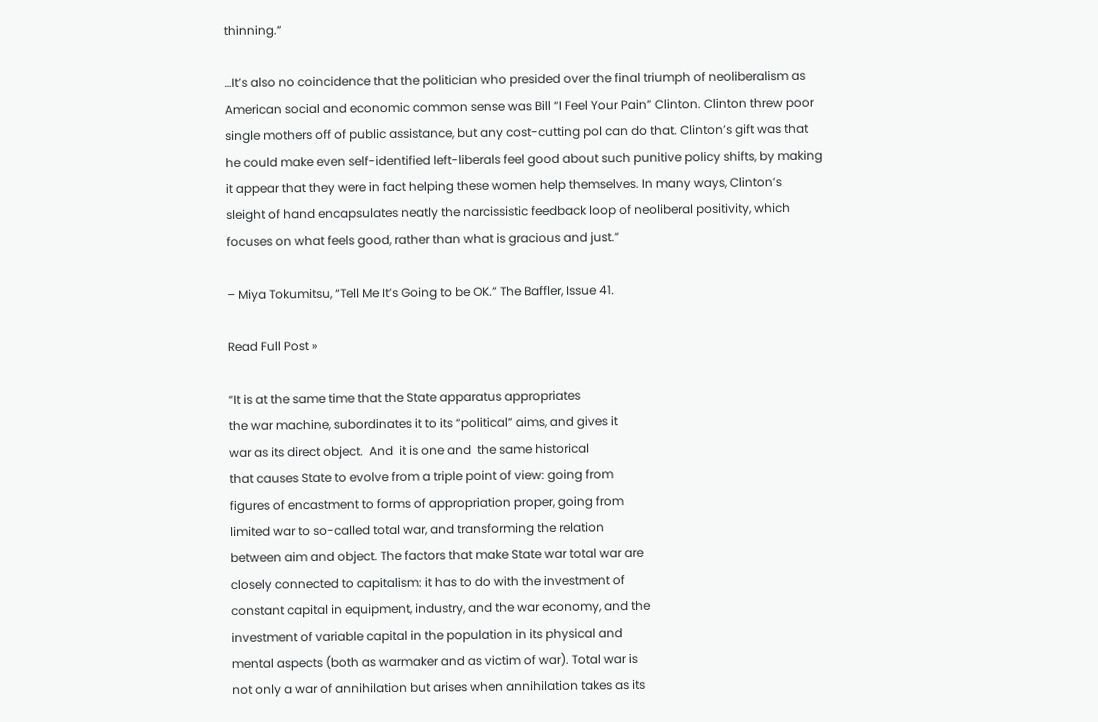thinning.”

…It’s also no coincidence that the politician who presided over the final triumph of neoliberalism as American social and economic common sense was Bill “I Feel Your Pain” Clinton. Clinton threw poor single mothers off of public assistance, but any cost-cutting pol can do that. Clinton’s gift was that he could make even self-identified left-liberals feel good about such punitive policy shifts, by making it appear that they were in fact helping these women help themselves. In many ways, Clinton’s sleight of hand encapsulates neatly the narcissistic feedback loop of neoliberal positivity, which focuses on what feels good, rather than what is gracious and just.”

– Miya Tokumitsu, “Tell Me It’s Going to be OK.” The Baffler, Issue 41.

Read Full Post »

“It is at the same time that the State apparatus appropriates
the war machine, subordinates it to its “political” aims, and gives it
war as its direct object.  And  it is one and  the same historical
that causes State to evolve from a triple point of view: going from
figures of encastment to forms of appropriation proper, going from
limited war to so-called total war, and transforming the relation
between aim and object. The factors that make State war total war are
closely connected to capitalism: it has to do with the investment of
constant capital in equipment, industry, and the war economy, and the
investment of variable capital in the population in its physical and
mental aspects (both as warmaker and as victim of war). Total war is
not only a war of annihilation but arises when annihilation takes as its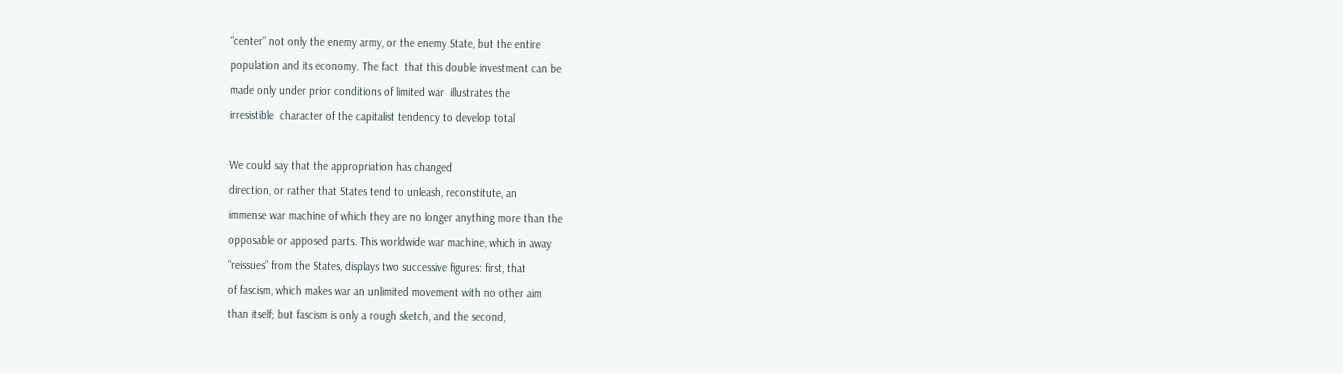“center” not only the enemy army, or the enemy State, but the entire
population and its economy. The fact  that this double investment can be
made only under prior conditions of limited war  illustrates the
irresistible  character of the capitalist tendency to develop total

We could say that the appropriation has changed
direction, or rather that States tend to unleash, reconstitute, an
immense war machine of which they are no longer anything more than the
opposable or apposed parts. This worldwide war machine, which in away
“reissues” from the States, displays two successive figures: first, that
of fascism, which makes war an unlimited movement with no other aim
than itself; but fascism is only a rough sketch, and the second,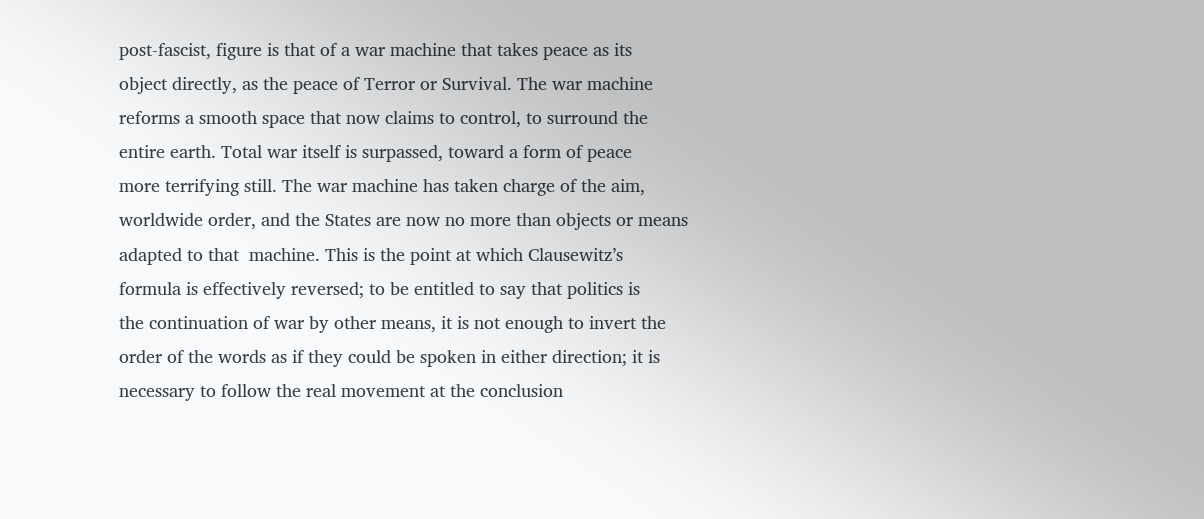post-fascist, figure is that of a war machine that takes peace as its
object directly, as the peace of Terror or Survival. The war machine
reforms a smooth space that now claims to control, to surround the
entire earth. Total war itself is surpassed, toward a form of peace
more terrifying still. The war machine has taken charge of the aim,
worldwide order, and the States are now no more than objects or means
adapted to that  machine. This is the point at which Clausewitz’s
formula is effectively reversed; to be entitled to say that politics is
the continuation of war by other means, it is not enough to invert the
order of the words as if they could be spoken in either direction; it is
necessary to follow the real movement at the conclusion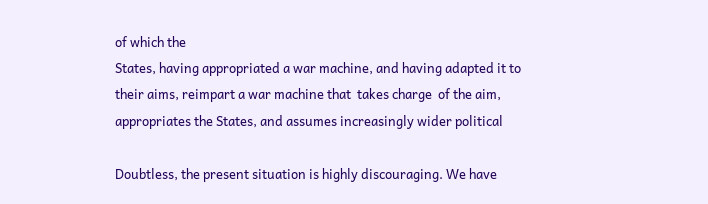of which the
States, having appropriated a war machine, and having adapted it to
their aims, reimpart a war machine that  takes charge  of the aim,
appropriates the States, and assumes increasingly wider political

Doubtless, the present situation is highly discouraging. We have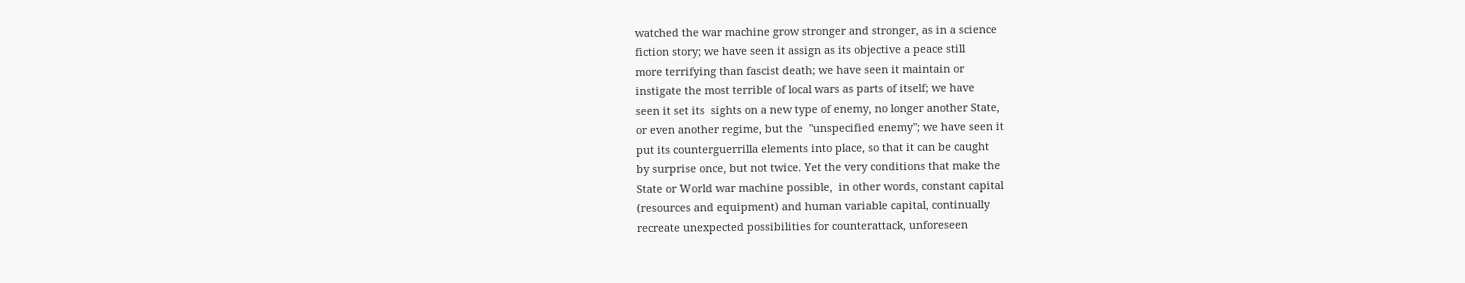watched the war machine grow stronger and stronger, as in a science
fiction story; we have seen it assign as its objective a peace still
more terrifying than fascist death; we have seen it maintain or
instigate the most terrible of local wars as parts of itself; we have
seen it set its  sights on a new type of enemy, no longer another State,
or even another regime, but the  "unspecified enemy"; we have seen it
put its counterguerrilla elements into place, so that it can be caught
by surprise once, but not twice. Yet the very conditions that make the
State or World war machine possible,  in other words, constant capital
(resources and equipment) and human variable capital, continually
recreate unexpected possibilities for counterattack, unforeseen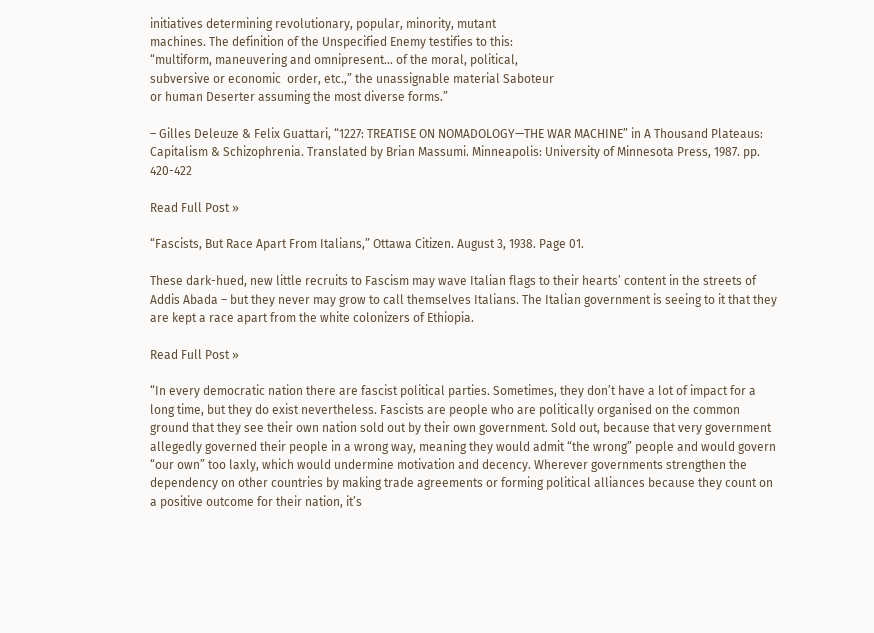initiatives determining revolutionary, popular, minority, mutant
machines. The definition of the Unspecified Enemy testifies to this:
“multiform, maneuvering and omnipresent… of the moral, political,
subversive or economic  order, etc.,” the unassignable material Saboteur
or human Deserter assuming the most diverse forms.”

– Gilles Deleuze & Felix Guattari, “1227: TREATISE ON NOMADOLOGY—THE WAR MACHINE” in A Thousand Plateaus: Capitalism & Schizophrenia. Translated by Brian Massumi. Minneapolis: University of Minnesota Press, 1987. pp. 420-422

Read Full Post »

“Fascists, But Race Apart From Italians,” Ottawa Citizen. August 3, 1938. Page 01.

These dark-hued, new little recruits to Fascism may wave Italian flags to their hearts’ content in the streets of Addis Abada – but they never may grow to call themselves Italians. The Italian government is seeing to it that they are kept a race apart from the white colonizers of Ethiopia.

Read Full Post »

“In every democratic nation there are fascist political parties. Sometimes, they don’t have a lot of impact for a long time, but they do exist nevertheless. Fascists are people who are politically organised on the common ground that they see their own nation sold out by their own government. Sold out, because that very government allegedly governed their people in a wrong way, meaning they would admit “the wrong” people and would govern “our own” too laxly, which would undermine motivation and decency. Wherever governments strengthen the dependency on other countries by making trade agreements or forming political alliances because they count on a positive outcome for their nation, it’s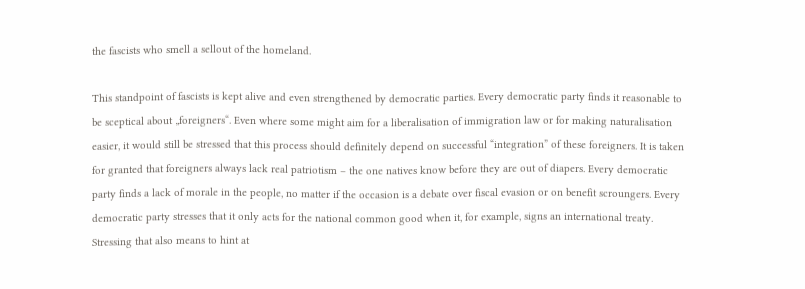the fascists who smell a sellout of the homeland.

This standpoint of fascists is kept alive and even strengthened by democratic parties. Every democratic party finds it reasonable to be sceptical about „foreigners“. Even where some might aim for a liberalisation of immigration law or for making naturalisation easier, it would still be stressed that this process should definitely depend on successful “integration” of these foreigners. It is taken for granted that foreigners always lack real patriotism – the one natives know before they are out of diapers. Every democratic party finds a lack of morale in the people, no matter if the occasion is a debate over fiscal evasion or on benefit scroungers. Every democratic party stresses that it only acts for the national common good when it, for example, signs an international treaty. Stressing that also means to hint at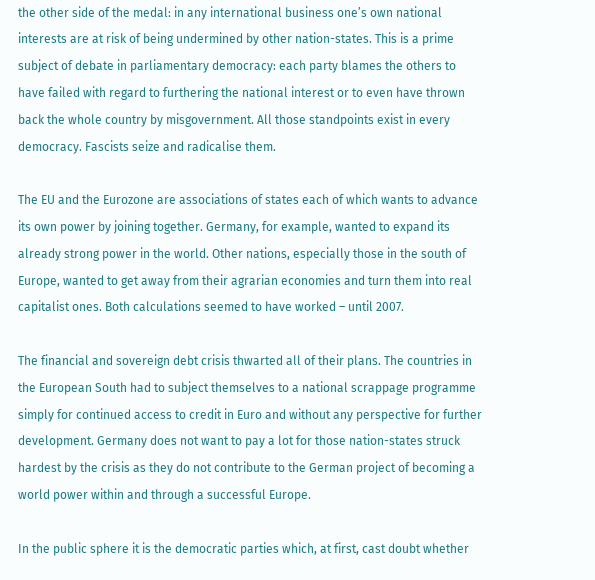the other side of the medal: in any international business one’s own national interests are at risk of being undermined by other nation-states. This is a prime subject of debate in parliamentary democracy: each party blames the others to have failed with regard to furthering the national interest or to even have thrown back the whole country by misgovernment. All those standpoints exist in every democracy. Fascists seize and radicalise them.

The EU and the Eurozone are associations of states each of which wants to advance its own power by joining together. Germany, for example, wanted to expand its already strong power in the world. Other nations, especially those in the south of Europe, wanted to get away from their agrarian economies and turn them into real capitalist ones. Both calculations seemed to have worked – until 2007.

The financial and sovereign debt crisis thwarted all of their plans. The countries in the European South had to subject themselves to a national scrappage programme simply for continued access to credit in Euro and without any perspective for further development. Germany does not want to pay a lot for those nation-states struck hardest by the crisis as they do not contribute to the German project of becoming a world power within and through a successful Europe.

In the public sphere it is the democratic parties which, at first, cast doubt whether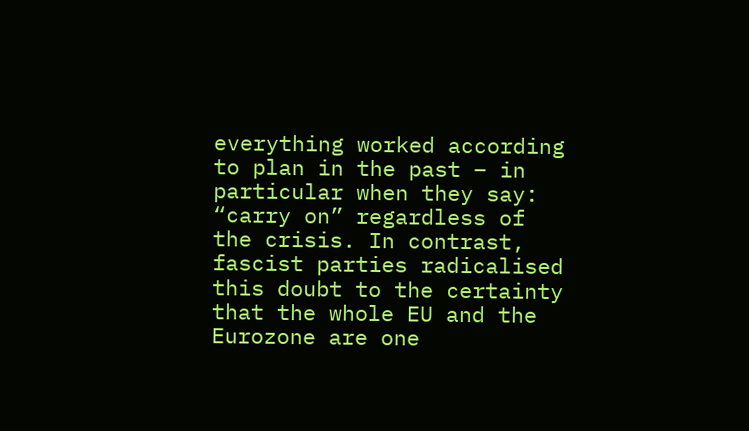everything worked according to plan in the past – in particular when they say: “carry on” regardless of the crisis. In contrast, fascist parties radicalised this doubt to the certainty that the whole EU and the Eurozone are one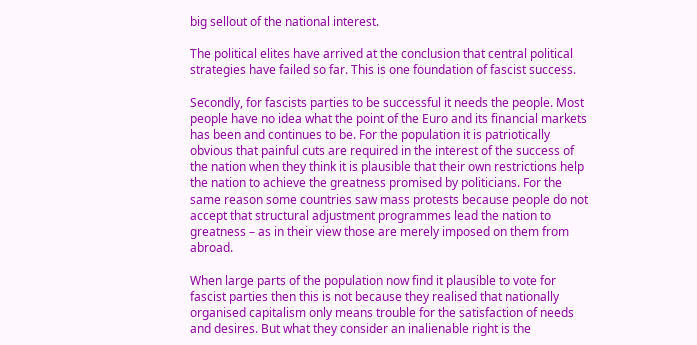big sellout of the national interest.

The political elites have arrived at the conclusion that central political strategies have failed so far. This is one foundation of fascist success.

Secondly, for fascists parties to be successful it needs the people. Most people have no idea what the point of the Euro and its financial markets has been and continues to be. For the population it is patriotically obvious that painful cuts are required in the interest of the success of the nation when they think it is plausible that their own restrictions help the nation to achieve the greatness promised by politicians. For the same reason some countries saw mass protests because people do not accept that structural adjustment programmes lead the nation to greatness – as in their view those are merely imposed on them from abroad.

When large parts of the population now find it plausible to vote for fascist parties then this is not because they realised that nationally organised capitalism only means trouble for the satisfaction of needs and desires. But what they consider an inalienable right is the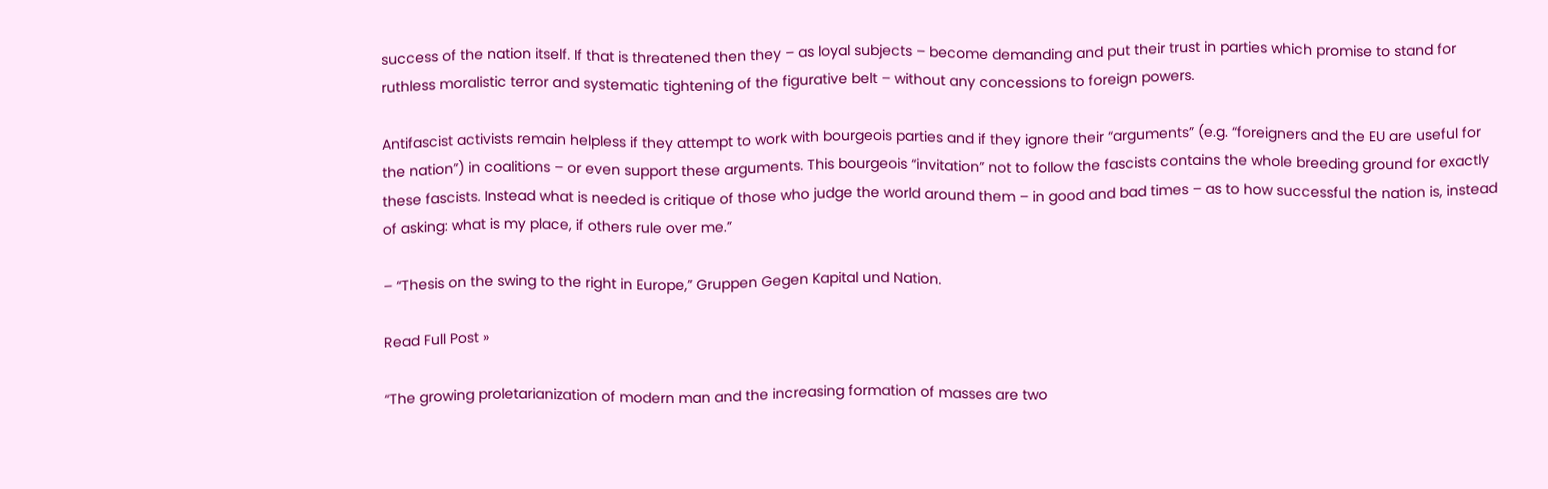success of the nation itself. If that is threatened then they – as loyal subjects – become demanding and put their trust in parties which promise to stand for ruthless moralistic terror and systematic tightening of the figurative belt – without any concessions to foreign powers.

Antifascist activists remain helpless if they attempt to work with bourgeois parties and if they ignore their “arguments” (e.g. “foreigners and the EU are useful for the nation”) in coalitions – or even support these arguments. This bourgeois “invitation” not to follow the fascists contains the whole breeding ground for exactly these fascists. Instead what is needed is critique of those who judge the world around them – in good and bad times – as to how successful the nation is, instead of asking: what is my place, if others rule over me.”

– “Thesis on the swing to the right in Europe,” Gruppen Gegen Kapital und Nation.

Read Full Post »

“The growing proletarianization of modern man and the increasing formation of masses are two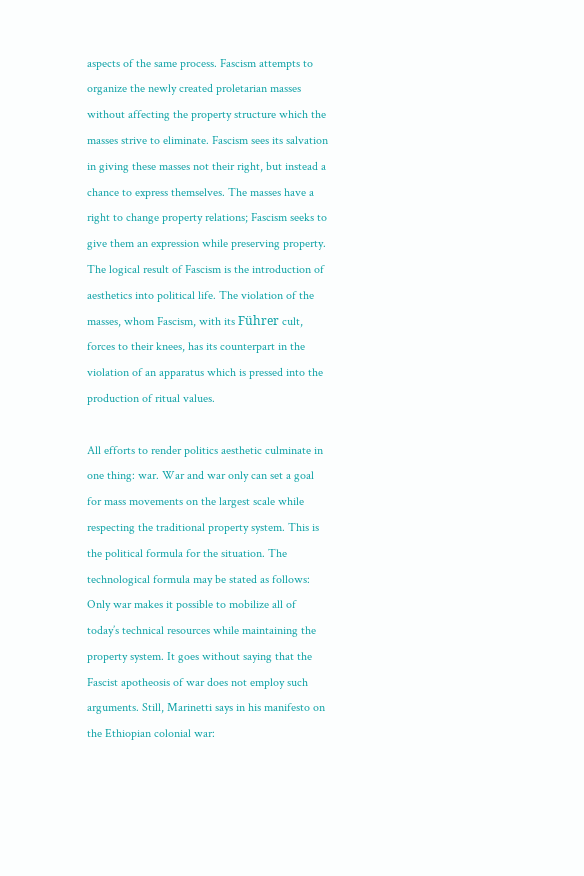aspects of the same process. Fascism attempts to organize the newly created proletarian masses without affecting the property structure which the masses strive to eliminate. Fascism sees its salvation in giving these masses not their right, but instead a chance to express themselves. The masses have a right to change property relations; Fascism seeks to give them an expression while preserving property. The logical result of Fascism is the introduction of aesthetics into political life. The violation of the masses, whom Fascism, with its Führer cult, forces to their knees, has its counterpart in the violation of an apparatus which is pressed into the production of ritual values.

All efforts to render politics aesthetic culminate in one thing: war. War and war only can set a goal for mass movements on the largest scale while respecting the traditional property system. This is the political formula for the situation. The technological formula may be stated as follows: Only war makes it possible to mobilize all of today’s technical resources while maintaining the property system. It goes without saying that the Fascist apotheosis of war does not employ such arguments. Still, Marinetti says in his manifesto on the Ethiopian colonial war: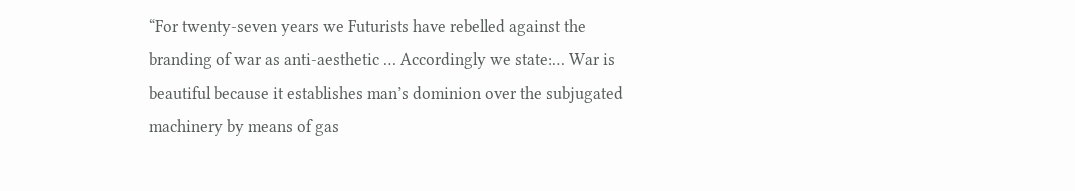“For twenty-seven years we Futurists have rebelled against the branding of war as anti-aesthetic … Accordingly we state:… War is beautiful because it establishes man’s dominion over the subjugated machinery by means of gas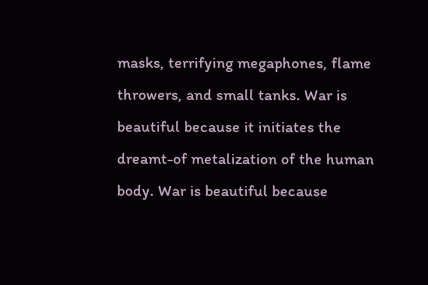masks, terrifying megaphones, flame throwers, and small tanks. War is beautiful because it initiates the dreamt-of metalization of the human body. War is beautiful because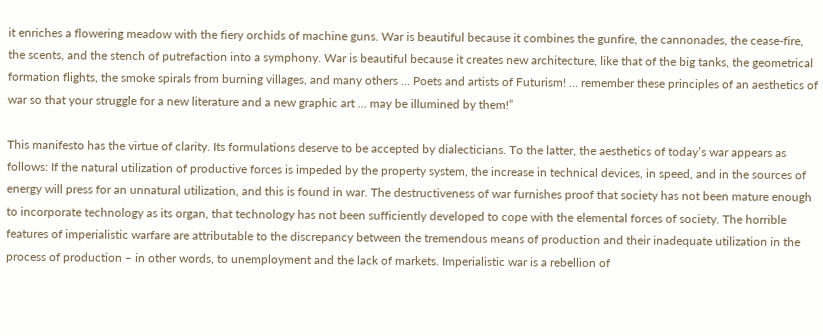it enriches a flowering meadow with the fiery orchids of machine guns. War is beautiful because it combines the gunfire, the cannonades, the cease-fire, the scents, and the stench of putrefaction into a symphony. War is beautiful because it creates new architecture, like that of the big tanks, the geometrical formation flights, the smoke spirals from burning villages, and many others … Poets and artists of Futurism! … remember these principles of an aesthetics of war so that your struggle for a new literature and a new graphic art … may be illumined by them!”

This manifesto has the virtue of clarity. Its formulations deserve to be accepted by dialecticians. To the latter, the aesthetics of today’s war appears as follows: If the natural utilization of productive forces is impeded by the property system, the increase in technical devices, in speed, and in the sources of energy will press for an unnatural utilization, and this is found in war. The destructiveness of war furnishes proof that society has not been mature enough to incorporate technology as its organ, that technology has not been sufficiently developed to cope with the elemental forces of society. The horrible features of imperialistic warfare are attributable to the discrepancy between the tremendous means of production and their inadequate utilization in the process of production – in other words, to unemployment and the lack of markets. Imperialistic war is a rebellion of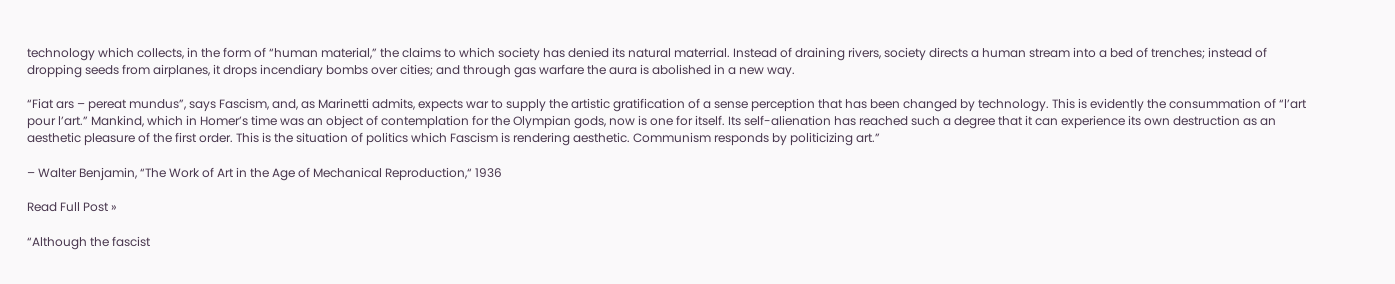technology which collects, in the form of “human material,” the claims to which society has denied its natural materrial. Instead of draining rivers, society directs a human stream into a bed of trenches; instead of dropping seeds from airplanes, it drops incendiary bombs over cities; and through gas warfare the aura is abolished in a new way.

“Fiat ars – pereat mundus”, says Fascism, and, as Marinetti admits, expects war to supply the artistic gratification of a sense perception that has been changed by technology. This is evidently the consummation of “l’art pour l’art.” Mankind, which in Homer’s time was an object of contemplation for the Olympian gods, now is one for itself. Its self-alienation has reached such a degree that it can experience its own destruction as an aesthetic pleasure of the first order. This is the situation of politics which Fascism is rendering aesthetic. Communism responds by politicizing art.”

– Walter Benjamin, “The Work of Art in the Age of Mechanical Reproduction,“ 1936

Read Full Post »

“Although the fascist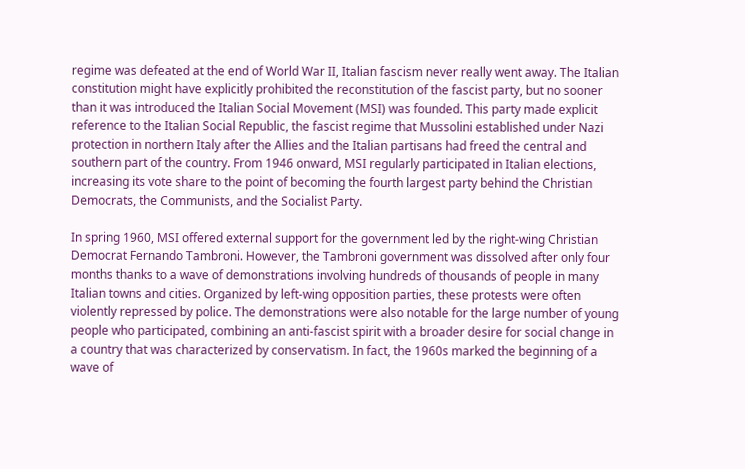regime was defeated at the end of World War II, Italian fascism never really went away. The Italian constitution might have explicitly prohibited the reconstitution of the fascist party, but no sooner than it was introduced the Italian Social Movement (MSI) was founded. This party made explicit reference to the Italian Social Republic, the fascist regime that Mussolini established under Nazi protection in northern Italy after the Allies and the Italian partisans had freed the central and southern part of the country. From 1946 onward, MSI regularly participated in Italian elections, increasing its vote share to the point of becoming the fourth largest party behind the Christian Democrats, the Communists, and the Socialist Party.

In spring 1960, MSI offered external support for the government led by the right-wing Christian Democrat Fernando Tambroni. However, the Tambroni government was dissolved after only four months thanks to a wave of demonstrations involving hundreds of thousands of people in many Italian towns and cities. Organized by left-wing opposition parties, these protests were often violently repressed by police. The demonstrations were also notable for the large number of young people who participated, combining an anti-fascist spirit with a broader desire for social change in a country that was characterized by conservatism. In fact, the 1960s marked the beginning of a wave of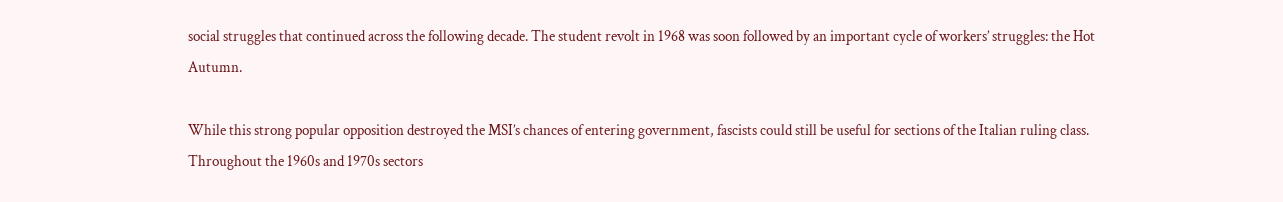social struggles that continued across the following decade. The student revolt in 1968 was soon followed by an important cycle of workers’ struggles: the Hot Autumn.

While this strong popular opposition destroyed the MSI’s chances of entering government, fascists could still be useful for sections of the Italian ruling class. Throughout the 1960s and 1970s sectors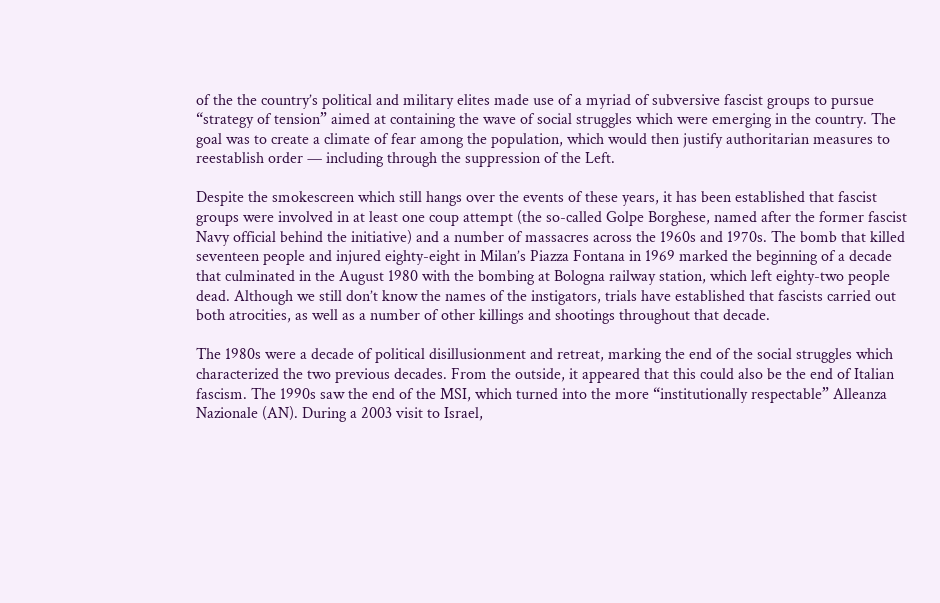of the the country’s political and military elites made use of a myriad of subversive fascist groups to pursue “strategy of tension” aimed at containing the wave of social struggles which were emerging in the country. The goal was to create a climate of fear among the population, which would then justify authoritarian measures to reestablish order — including through the suppression of the Left.

Despite the smokescreen which still hangs over the events of these years, it has been established that fascist groups were involved in at least one coup attempt (the so-called Golpe Borghese, named after the former fascist Navy official behind the initiative) and a number of massacres across the 1960s and 1970s. The bomb that killed seventeen people and injured eighty-eight in Milan’s Piazza Fontana in 1969 marked the beginning of a decade that culminated in the August 1980 with the bombing at Bologna railway station, which left eighty-two people dead. Although we still don’t know the names of the instigators, trials have established that fascists carried out both atrocities, as well as a number of other killings and shootings throughout that decade.

The 1980s were a decade of political disillusionment and retreat, marking the end of the social struggles which characterized the two previous decades. From the outside, it appeared that this could also be the end of Italian fascism. The 1990s saw the end of the MSI, which turned into the more “institutionally respectable” Alleanza Nazionale (AN). During a 2003 visit to Israel,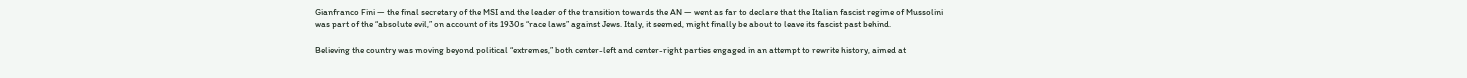Gianfranco Fini — the final secretary of the MSI and the leader of the transition towards the AN — went as far to declare that the Italian fascist regime of Mussolini was part of the “absolute evil,” on account of its 1930s “race laws” against Jews. Italy, it seemed, might finally be about to leave its fascist past behind.

Believing the country was moving beyond political “extremes,” both center-left and center-right parties engaged in an attempt to rewrite history, aimed at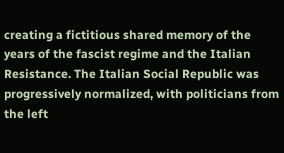creating a fictitious shared memory of the years of the fascist regime and the Italian Resistance. The Italian Social Republic was progressively normalized, with politicians from the left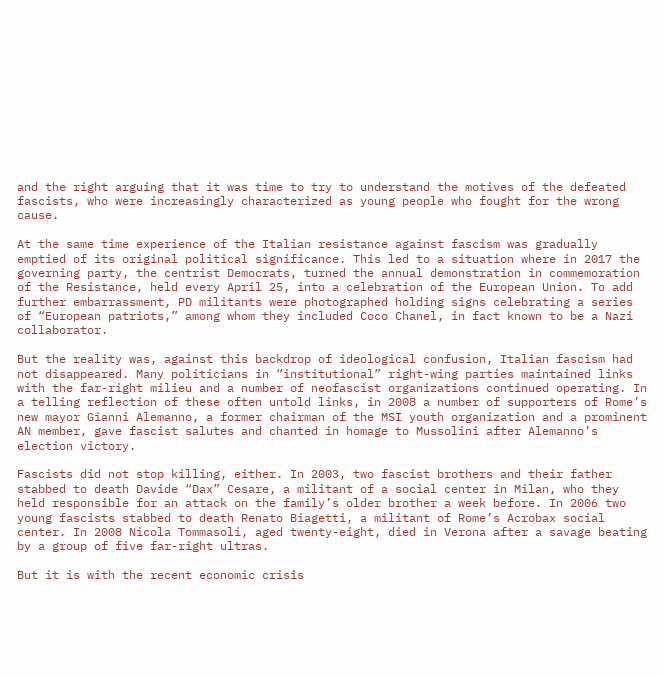and the right arguing that it was time to try to understand the motives of the defeated fascists, who were increasingly characterized as young people who fought for the wrong cause.

At the same time experience of the Italian resistance against fascism was gradually emptied of its original political significance. This led to a situation where in 2017 the governing party, the centrist Democrats, turned the annual demonstration in commemoration of the Resistance, held every April 25, into a celebration of the European Union. To add further embarrassment, PD militants were photographed holding signs celebrating a series of “European patriots,” among whom they included Coco Chanel, in fact known to be a Nazi collaborator.

But the reality was, against this backdrop of ideological confusion, Italian fascism had not disappeared. Many politicians in “institutional” right-wing parties maintained links with the far-right milieu and a number of neofascist organizations continued operating. In a telling reflection of these often untold links, in 2008 a number of supporters of Rome’s new mayor Gianni Alemanno, a former chairman of the MSI youth organization and a prominent AN member, gave fascist salutes and chanted in homage to Mussolini after Alemanno’s election victory.

Fascists did not stop killing, either. In 2003, two fascist brothers and their father stabbed to death Davide “Dax” Cesare, a militant of a social center in Milan, who they held responsible for an attack on the family’s older brother a week before. In 2006 two young fascists stabbed to death Renato Biagetti, a militant of Rome’s Acrobax social center. In 2008 Nicola Tommasoli, aged twenty-eight, died in Verona after a savage beating by a group of five far-right ultras.

But it is with the recent economic crisis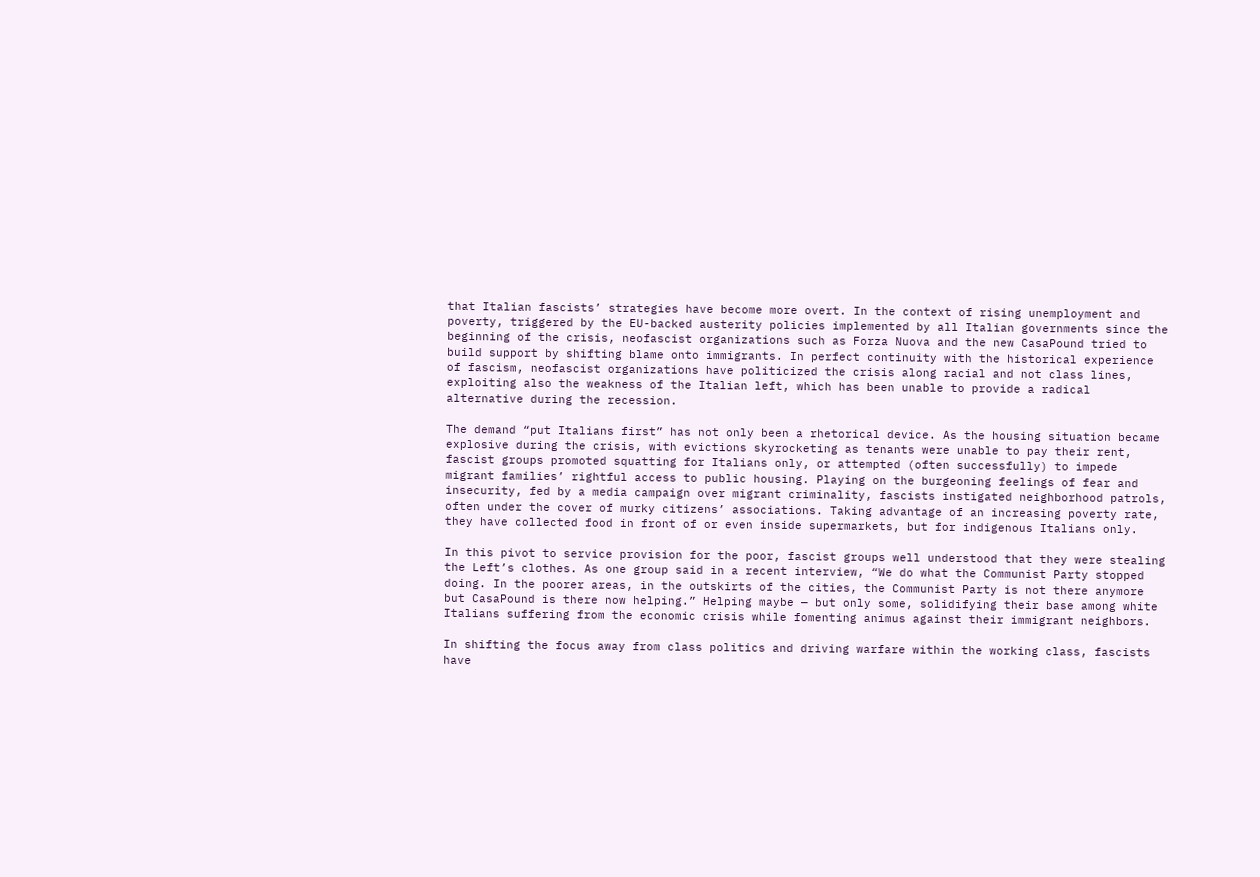that Italian fascists’ strategies have become more overt. In the context of rising unemployment and poverty, triggered by the EU-backed austerity policies implemented by all Italian governments since the beginning of the crisis, neofascist organizations such as Forza Nuova and the new CasaPound tried to build support by shifting blame onto immigrants. In perfect continuity with the historical experience of fascism, neofascist organizations have politicized the crisis along racial and not class lines, exploiting also the weakness of the Italian left, which has been unable to provide a radical alternative during the recession.

The demand “put Italians first” has not only been a rhetorical device. As the housing situation became explosive during the crisis, with evictions skyrocketing as tenants were unable to pay their rent, fascist groups promoted squatting for Italians only, or attempted (often successfully) to impede migrant families’ rightful access to public housing. Playing on the burgeoning feelings of fear and insecurity, fed by a media campaign over migrant criminality, fascists instigated neighborhood patrols, often under the cover of murky citizens’ associations. Taking advantage of an increasing poverty rate, they have collected food in front of or even inside supermarkets, but for indigenous Italians only.

In this pivot to service provision for the poor, fascist groups well understood that they were stealing the Left’s clothes. As one group said in a recent interview, “We do what the Communist Party stopped doing. In the poorer areas, in the outskirts of the cities, the Communist Party is not there anymore but CasaPound is there now helping.” Helping maybe — but only some, solidifying their base among white Italians suffering from the economic crisis while fomenting animus against their immigrant neighbors.

In shifting the focus away from class politics and driving warfare within the working class, fascists have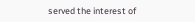served the interest of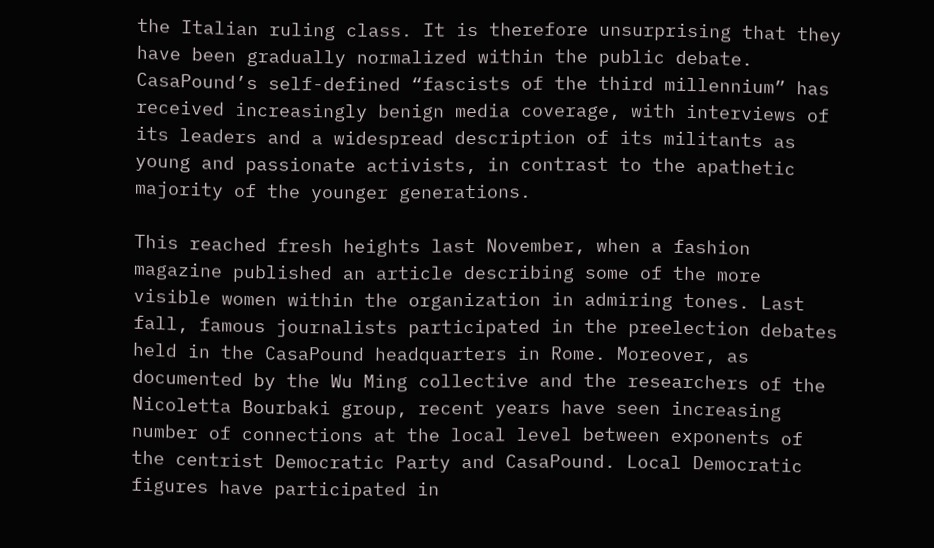the Italian ruling class. It is therefore unsurprising that they have been gradually normalized within the public debate. CasaPound’s self-defined “fascists of the third millennium” has received increasingly benign media coverage, with interviews of its leaders and a widespread description of its militants as young and passionate activists, in contrast to the apathetic majority of the younger generations.

This reached fresh heights last November, when a fashion magazine published an article describing some of the more visible women within the organization in admiring tones. Last fall, famous journalists participated in the preelection debates held in the CasaPound headquarters in Rome. Moreover, as documented by the Wu Ming collective and the researchers of the Nicoletta Bourbaki group, recent years have seen increasing number of connections at the local level between exponents of the centrist Democratic Party and CasaPound. Local Democratic figures have participated in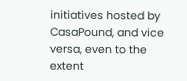initiatives hosted by CasaPound, and vice versa, even to the extent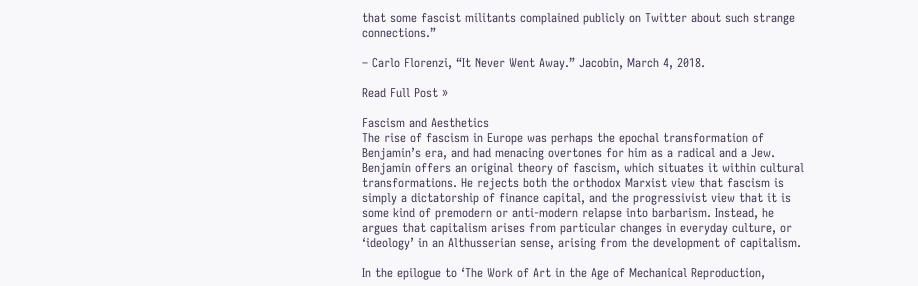that some fascist militants complained publicly on Twitter about such strange connections.”

– Carlo Florenzi, “It Never Went Away.” Jacobin, March 4, 2018.

Read Full Post »

Fascism and Aesthetics
The rise of fascism in Europe was perhaps the epochal transformation of Benjamin’s era, and had menacing overtones for him as a radical and a Jew. Benjamin offers an original theory of fascism, which situates it within cultural transformations. He rejects both the orthodox Marxist view that fascism is simply a dictatorship of finance capital, and the progressivist view that it is some kind of premodern or anti-modern relapse into barbarism. Instead, he argues that capitalism arises from particular changes in everyday culture, or ‘ideology’ in an Althusserian sense, arising from the development of capitalism.

In the epilogue to ‘The Work of Art in the Age of Mechanical Reproduction,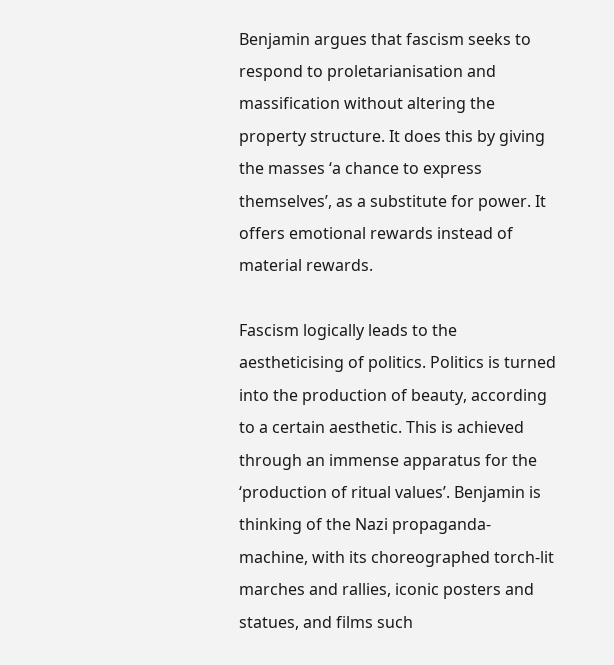Benjamin argues that fascism seeks to respond to proletarianisation and massification without altering the property structure. It does this by giving the masses ‘a chance to express themselves’, as a substitute for power. It offers emotional rewards instead of material rewards.

Fascism logically leads to the aestheticising of politics. Politics is turned into the production of beauty, according to a certain aesthetic. This is achieved through an immense apparatus for the ‘production of ritual values’. Benjamin is thinking of the Nazi propaganda-machine, with its choreographed torch-lit marches and rallies, iconic posters and statues, and films such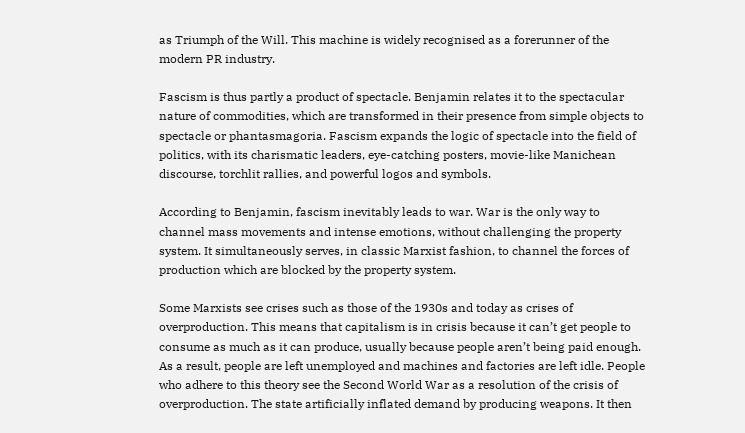as Triumph of the Will. This machine is widely recognised as a forerunner of the modern PR industry.

Fascism is thus partly a product of spectacle. Benjamin relates it to the spectacular nature of commodities, which are transformed in their presence from simple objects to spectacle or phantasmagoria. Fascism expands the logic of spectacle into the field of politics, with its charismatic leaders, eye-catching posters, movie-like Manichean discourse, torchlit rallies, and powerful logos and symbols.

According to Benjamin, fascism inevitably leads to war. War is the only way to channel mass movements and intense emotions, without challenging the property system. It simultaneously serves, in classic Marxist fashion, to channel the forces of production which are blocked by the property system.

Some Marxists see crises such as those of the 1930s and today as crises of overproduction. This means that capitalism is in crisis because it can’t get people to consume as much as it can produce, usually because people aren’t being paid enough. As a result, people are left unemployed and machines and factories are left idle. People who adhere to this theory see the Second World War as a resolution of the crisis of overproduction. The state artificially inflated demand by producing weapons. It then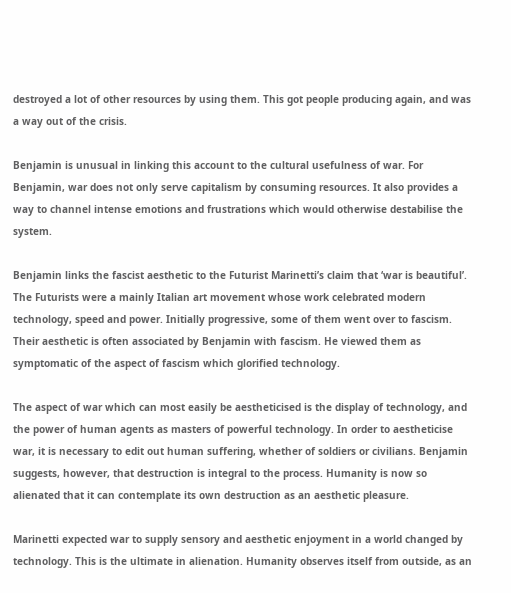destroyed a lot of other resources by using them. This got people producing again, and was a way out of the crisis.

Benjamin is unusual in linking this account to the cultural usefulness of war. For Benjamin, war does not only serve capitalism by consuming resources. It also provides a way to channel intense emotions and frustrations which would otherwise destabilise the system.

Benjamin links the fascist aesthetic to the Futurist Marinetti’s claim that ‘war is beautiful’. The Futurists were a mainly Italian art movement whose work celebrated modern technology, speed and power. Initially progressive, some of them went over to fascism. Their aesthetic is often associated by Benjamin with fascism. He viewed them as symptomatic of the aspect of fascism which glorified technology.

The aspect of war which can most easily be aestheticised is the display of technology, and the power of human agents as masters of powerful technology. In order to aestheticise war, it is necessary to edit out human suffering, whether of soldiers or civilians. Benjamin suggests, however, that destruction is integral to the process. Humanity is now so alienated that it can contemplate its own destruction as an aesthetic pleasure.

Marinetti expected war to supply sensory and aesthetic enjoyment in a world changed by technology. This is the ultimate in alienation. Humanity observes itself from outside, as an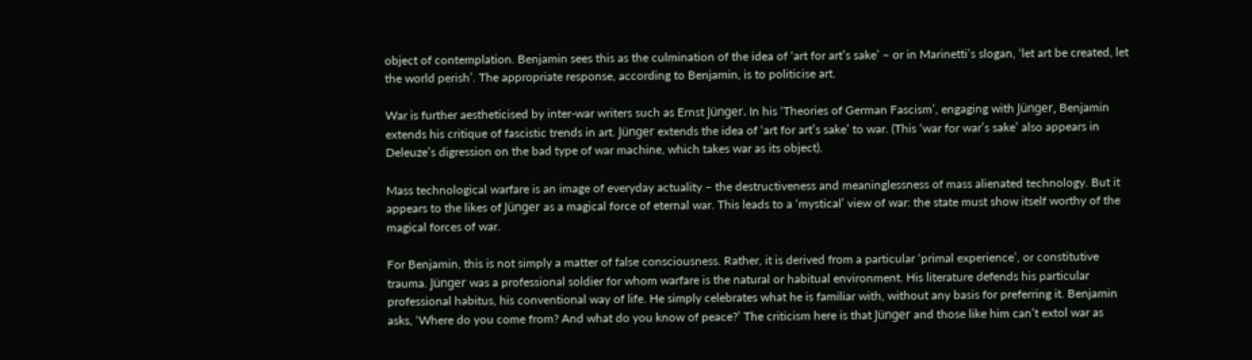object of contemplation. Benjamin sees this as the culmination of the idea of ‘art for art’s sake’ – or in Marinetti’s slogan, ‘let art be created, let the world perish’. The appropriate response, according to Benjamin, is to politicise art.

War is further aestheticised by inter-war writers such as Ernst Jünger. In his ‘Theories of German Fascism’, engaging with Jünger, Benjamin extends his critique of fascistic trends in art. Jünger extends the idea of ‘art for art’s sake’ to war. (This ‘war for war’s sake’ also appears in Deleuze’s digression on the bad type of war machine, which takes war as its object).

Mass technological warfare is an image of everyday actuality – the destructiveness and meaninglessness of mass alienated technology. But it appears to the likes of Jünger as a magical force of eternal war. This leads to a ‘mystical’ view of war: the state must show itself worthy of the magical forces of war.

For Benjamin, this is not simply a matter of false consciousness. Rather, it is derived from a particular ‘primal experience’, or constitutive trauma. Jünger was a professional soldier for whom warfare is the natural or habitual environment. His literature defends his particular professional habitus, his conventional way of life. He simply celebrates what he is familiar with, without any basis for preferring it. Benjamin asks, ‘Where do you come from? And what do you know of peace?’ The criticism here is that Jünger and those like him can’t extol war as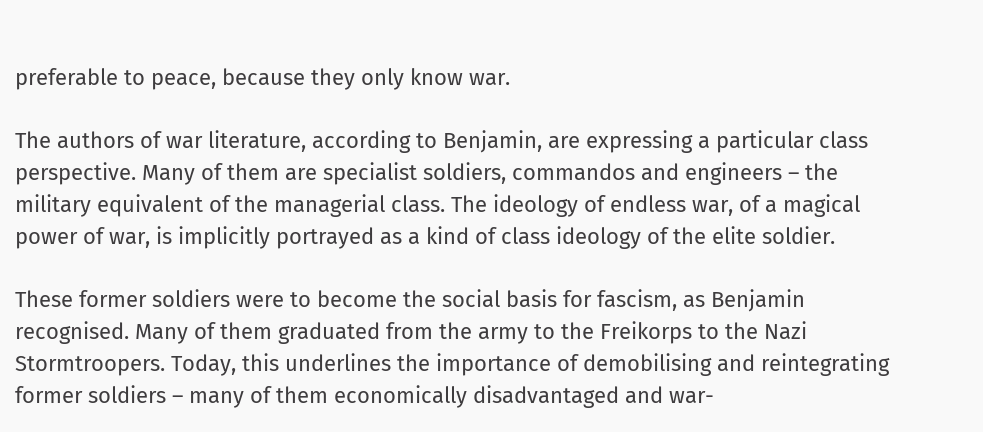preferable to peace, because they only know war.

The authors of war literature, according to Benjamin, are expressing a particular class perspective. Many of them are specialist soldiers, commandos and engineers – the military equivalent of the managerial class. The ideology of endless war, of a magical power of war, is implicitly portrayed as a kind of class ideology of the elite soldier.

These former soldiers were to become the social basis for fascism, as Benjamin recognised. Many of them graduated from the army to the Freikorps to the Nazi Stormtroopers. Today, this underlines the importance of demobilising and reintegrating former soldiers – many of them economically disadvantaged and war-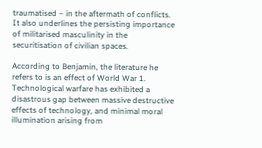traumatised – in the aftermath of conflicts. It also underlines the persisting importance of militarised masculinity in the securitisation of civilian spaces.

According to Benjamin, the literature he refers to is an effect of World War 1. Technological warfare has exhibited a disastrous gap between massive destructive effects of technology, and minimal moral illumination arising from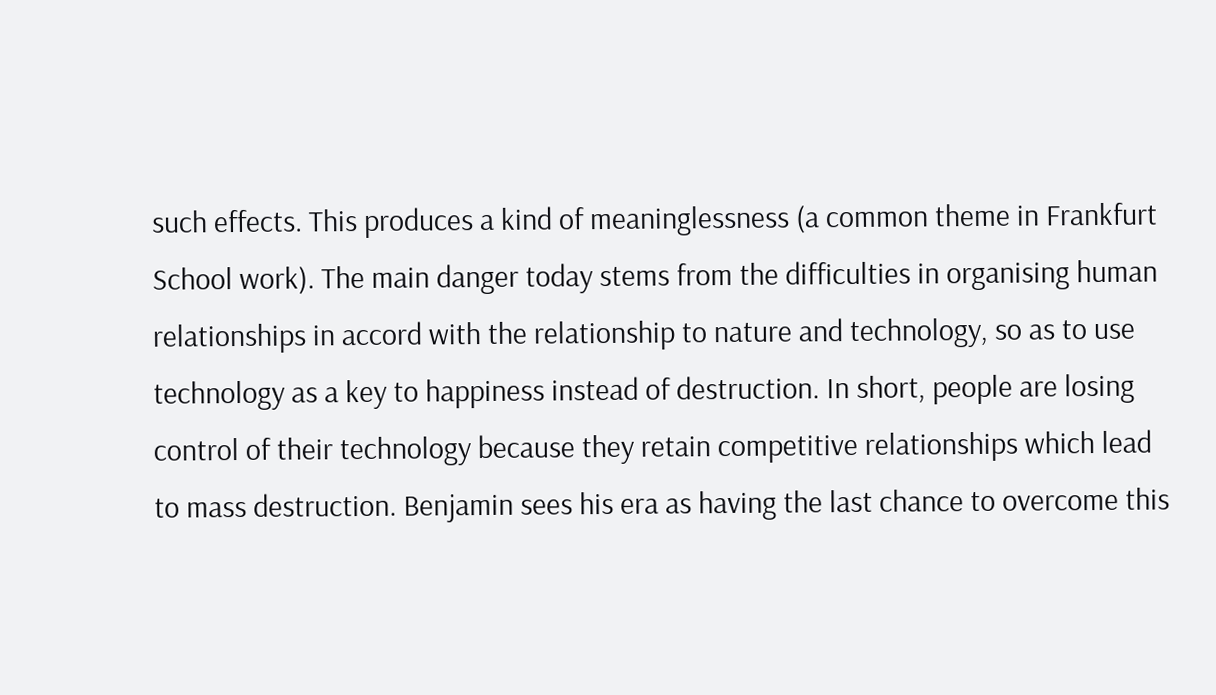such effects. This produces a kind of meaninglessness (a common theme in Frankfurt School work). The main danger today stems from the difficulties in organising human relationships in accord with the relationship to nature and technology, so as to use technology as a key to happiness instead of destruction. In short, people are losing control of their technology because they retain competitive relationships which lead to mass destruction. Benjamin sees his era as having the last chance to overcome this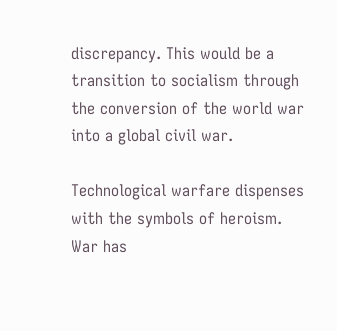discrepancy. This would be a transition to socialism through the conversion of the world war into a global civil war.

Technological warfare dispenses with the symbols of heroism. War has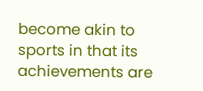become akin to sports in that its achievements are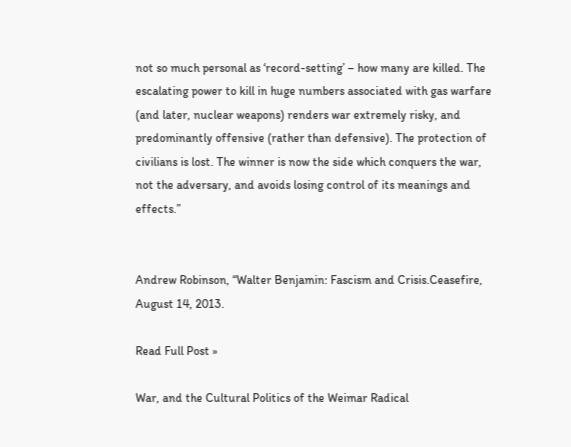not so much personal as ‘record-setting’ – how many are killed. The escalating power to kill in huge numbers associated with gas warfare (and later, nuclear weapons) renders war extremely risky, and predominantly offensive (rather than defensive). The protection of civilians is lost. The winner is now the side which conquers the war, not the adversary, and avoids losing control of its meanings and effects.”


Andrew Robinson, “Walter Benjamin: Fascism and Crisis.Ceasefire, August 14, 2013.

Read Full Post »

War, and the Cultural Politics of the Weimar Radical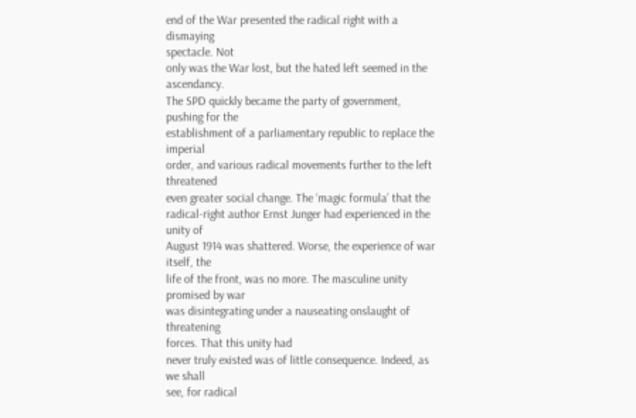end of the War presented the radical right with a dismaying
spectacle. Not
only was the War lost, but the hated left seemed in the ascendancy.
The SPD quickly became the party of government, pushing for the
establishment of a parliamentary republic to replace the imperial
order, and various radical movements further to the left threatened
even greater social change. The ‘magic formula’ that the
radical-right author Ernst Junger had experienced in the unity of
August 1914 was shattered. Worse, the experience of war itself, the
life of the front, was no more. The masculine unity promised by war
was disintegrating under a nauseating onslaught of threatening
forces. That this unity had
never truly existed was of little consequence. Indeed, as we shall
see, for radical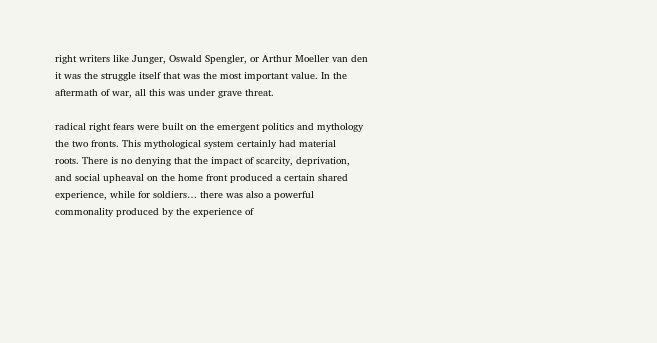right writers like Junger, Oswald Spengler, or Arthur Moeller van den
it was the struggle itself that was the most important value. In the
aftermath of war, all this was under grave threat.

radical right fears were built on the emergent politics and mythology
the two fronts. This mythological system certainly had material
roots. There is no denying that the impact of scarcity, deprivation,
and social upheaval on the home front produced a certain shared
experience, while for soldiers… there was also a powerful
commonality produced by the experience of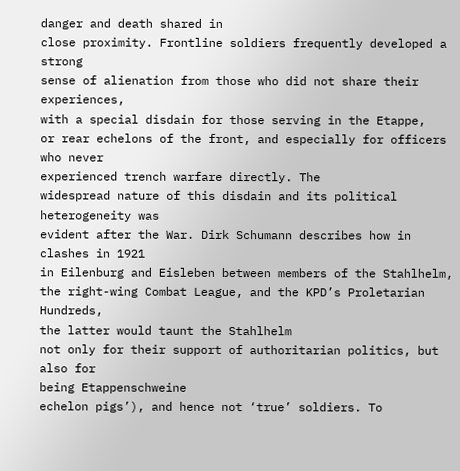danger and death shared in
close proximity. Frontline soldiers frequently developed a strong
sense of alienation from those who did not share their experiences,
with a special disdain for those serving in the Etappe,
or rear echelons of the front, and especially for officers who never
experienced trench warfare directly. The
widespread nature of this disdain and its political heterogeneity was
evident after the War. Dirk Schumann describes how in clashes in 1921
in Eilenburg and Eisleben between members of the Stahlhelm,
the right-wing Combat League, and the KPD’s Proletarian Hundreds,
the latter would taunt the Stahlhelm
not only for their support of authoritarian politics, but also for
being Etappenschweine
echelon pigs’), and hence not ‘true’ soldiers. To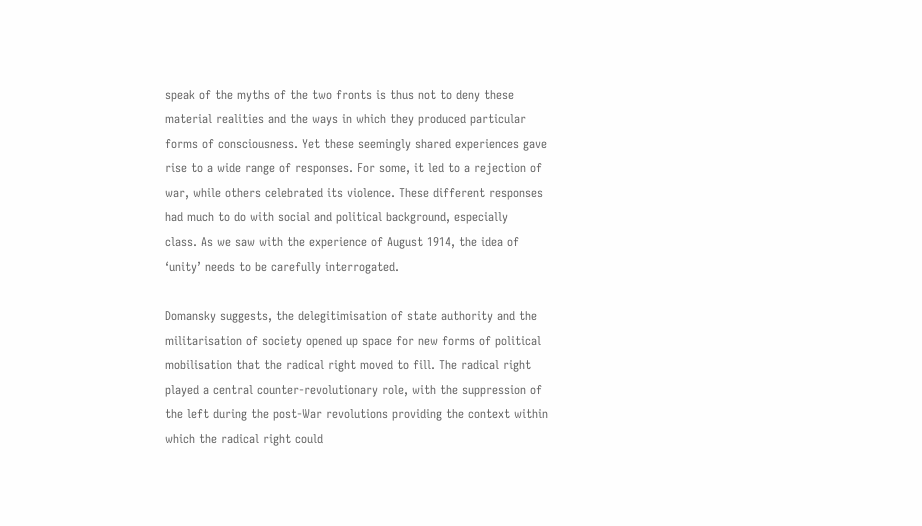speak of the myths of the two fronts is thus not to deny these
material realities and the ways in which they produced particular
forms of consciousness. Yet these seemingly shared experiences gave
rise to a wide range of responses. For some, it led to a rejection of
war, while others celebrated its violence. These different responses
had much to do with social and political background, especially
class. As we saw with the experience of August 1914, the idea of
‘unity’ needs to be carefully interrogated.

Domansky suggests, the delegitimisation of state authority and the
militarisation of society opened up space for new forms of political
mobilisation that the radical right moved to fill. The radical right
played a central counter-revolutionary role, with the suppression of
the left during the post-War revolutions providing the context within
which the radical right could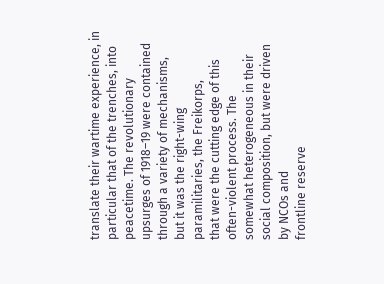translate their wartime experience, in
particular that of the trenches, into peacetime. The revolutionary
upsurges of 1918–19 were contained through a variety of mechanisms,
but it was the right-wing paramilitaries, the Freikorps,
that were the cutting edge of this often-violent process. The
somewhat heterogeneous in their social composition, but were driven
by NCOs and
frontline reserve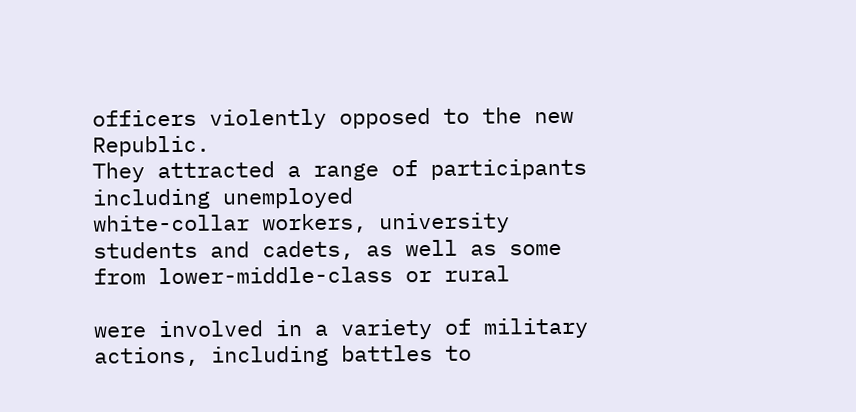officers violently opposed to the new Republic.
They attracted a range of participants including unemployed
white-collar workers, university
students and cadets, as well as some from lower-middle-class or rural

were involved in a variety of military actions, including battles to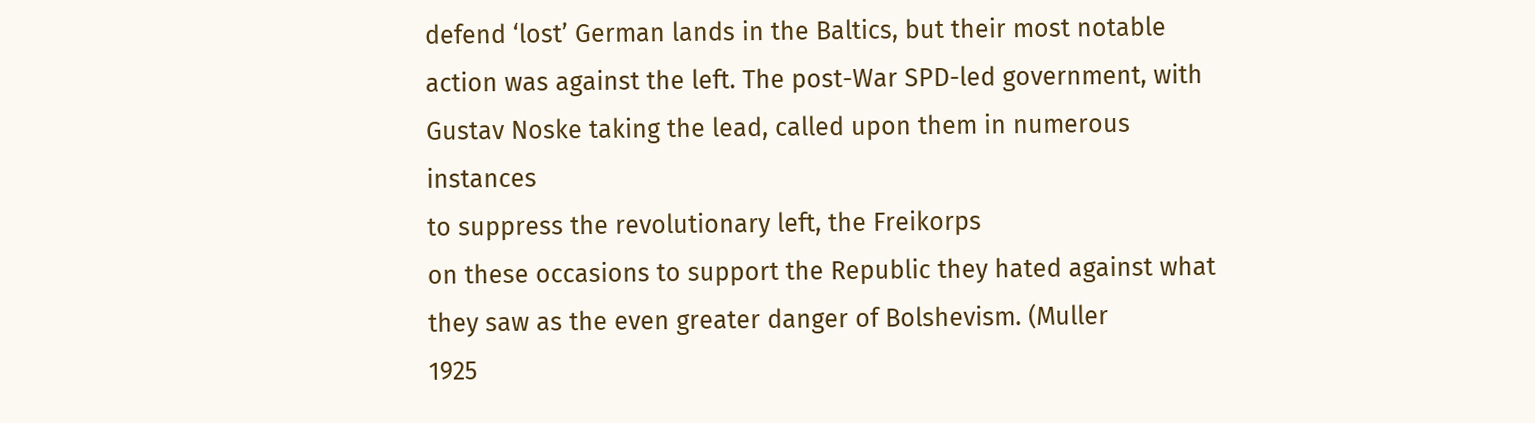defend ‘lost’ German lands in the Baltics, but their most notable
action was against the left. The post-War SPD-led government, with
Gustav Noske taking the lead, called upon them in numerous instances
to suppress the revolutionary left, the Freikorps
on these occasions to support the Republic they hated against what
they saw as the even greater danger of Bolshevism. (Muller
1925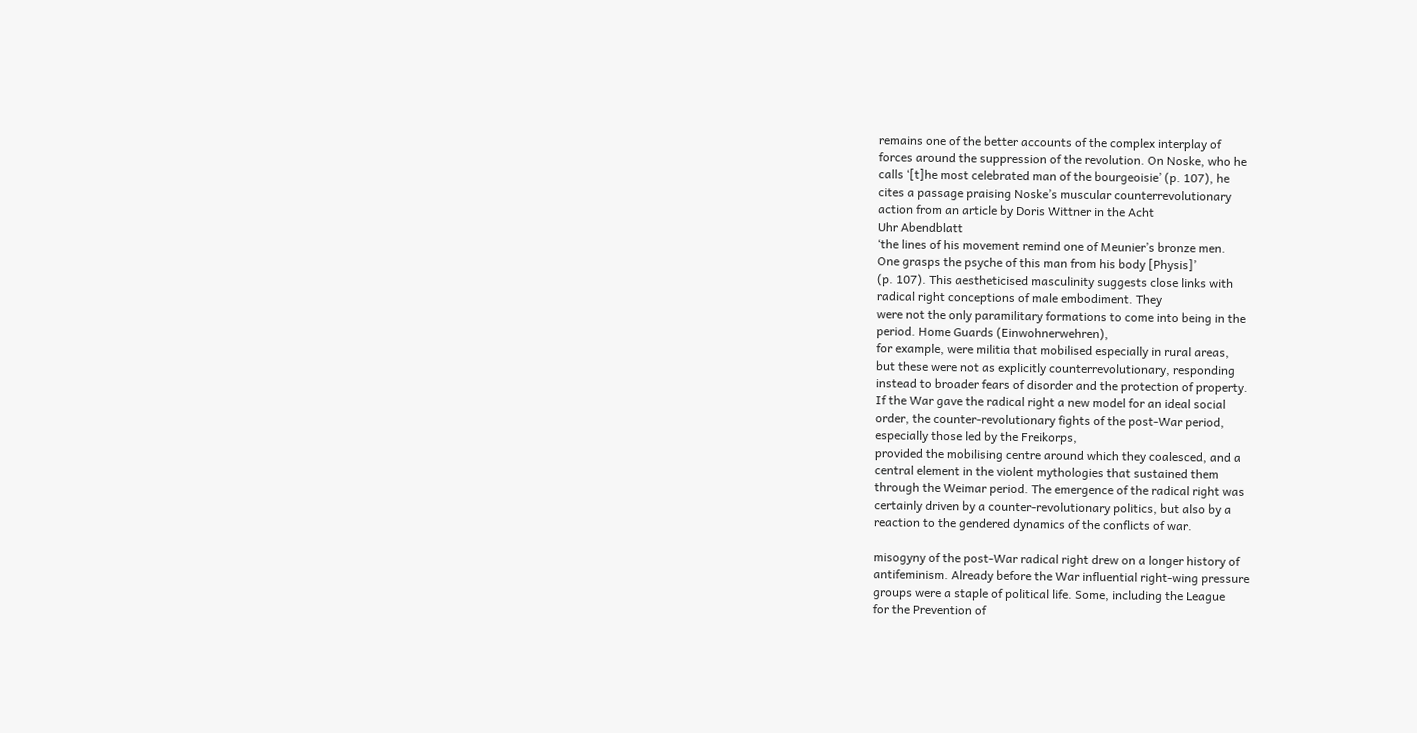remains one of the better accounts of the complex interplay of
forces around the suppression of the revolution. On Noske, who he
calls ‘[t]he most celebrated man of the bourgeoisie’ (p. 107), he
cites a passage praising Noske’s muscular counterrevolutionary
action from an article by Doris Wittner in the Acht
Uhr Abendblatt
‘the lines of his movement remind one of Meunier’s bronze men.
One grasps the psyche of this man from his body [Physis]’
(p. 107). This aestheticised masculinity suggests close links with
radical right conceptions of male embodiment. They
were not the only paramilitary formations to come into being in the
period. Home Guards (Einwohnerwehren),
for example, were militia that mobilised especially in rural areas,
but these were not as explicitly counterrevolutionary, responding
instead to broader fears of disorder and the protection of property.
If the War gave the radical right a new model for an ideal social
order, the counter-revolutionary fights of the post-War period,
especially those led by the Freikorps,
provided the mobilising centre around which they coalesced, and a
central element in the violent mythologies that sustained them
through the Weimar period. The emergence of the radical right was
certainly driven by a counter-revolutionary politics, but also by a
reaction to the gendered dynamics of the conflicts of war.

misogyny of the post-War radical right drew on a longer history of
antifeminism. Already before the War influential right-wing pressure
groups were a staple of political life. Some, including the League
for the Prevention of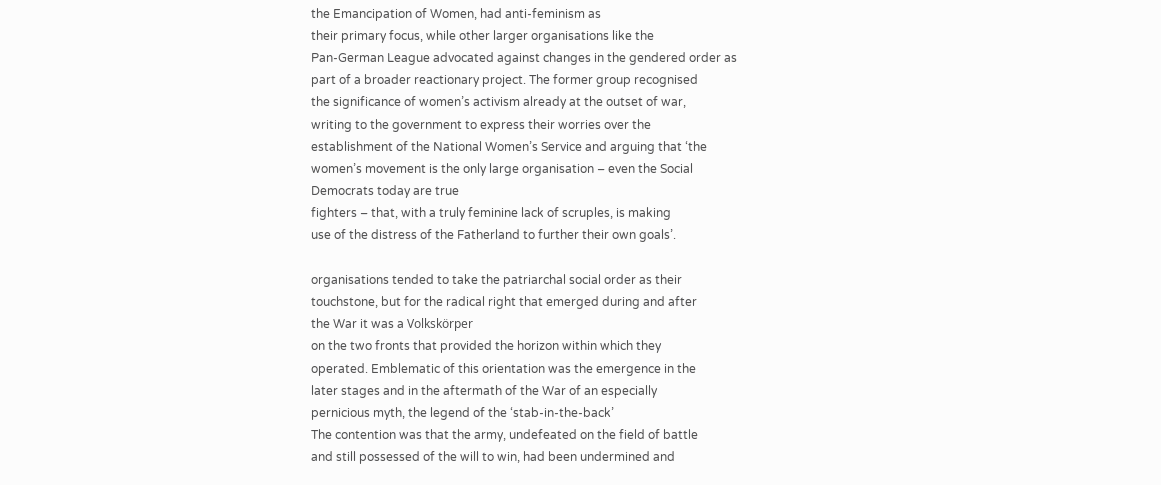the Emancipation of Women, had anti-feminism as
their primary focus, while other larger organisations like the
Pan-German League advocated against changes in the gendered order as
part of a broader reactionary project. The former group recognised
the significance of women’s activism already at the outset of war,
writing to the government to express their worries over the
establishment of the National Women’s Service and arguing that ‘the
women’s movement is the only large organisation – even the Social
Democrats today are true
fighters – that, with a truly feminine lack of scruples, is making
use of the distress of the Fatherland to further their own goals’.

organisations tended to take the patriarchal social order as their
touchstone, but for the radical right that emerged during and after
the War it was a Volkskörper
on the two fronts that provided the horizon within which they
operated. Emblematic of this orientation was the emergence in the
later stages and in the aftermath of the War of an especially
pernicious myth, the legend of the ‘stab-in-the-back’
The contention was that the army, undefeated on the field of battle
and still possessed of the will to win, had been undermined and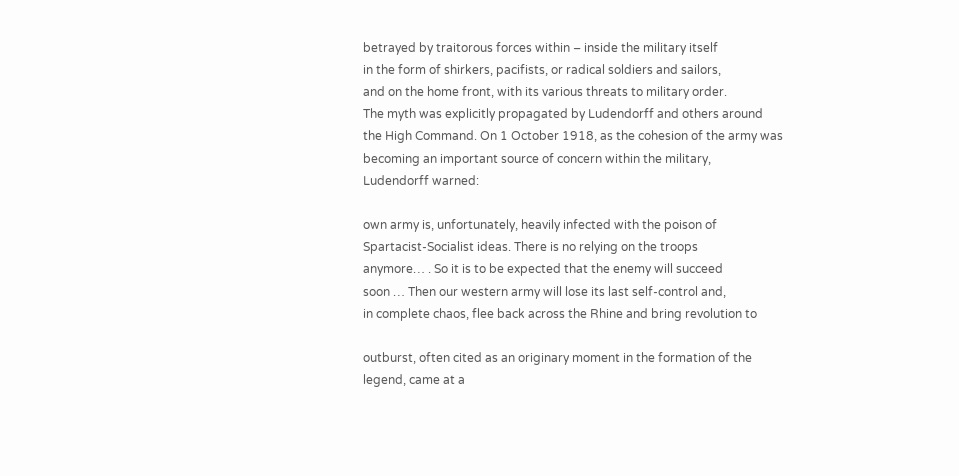betrayed by traitorous forces within – inside the military itself
in the form of shirkers, pacifists, or radical soldiers and sailors,
and on the home front, with its various threats to military order.
The myth was explicitly propagated by Ludendorff and others around
the High Command. On 1 October 1918, as the cohesion of the army was
becoming an important source of concern within the military,
Ludendorff warned:

own army is, unfortunately, heavily infected with the poison of
Spartacist-Socialist ideas. There is no relying on the troops
anymore… . So it is to be expected that the enemy will succeed
soon … Then our western army will lose its last self-control and,
in complete chaos, flee back across the Rhine and bring revolution to

outburst, often cited as an originary moment in the formation of the
legend, came at a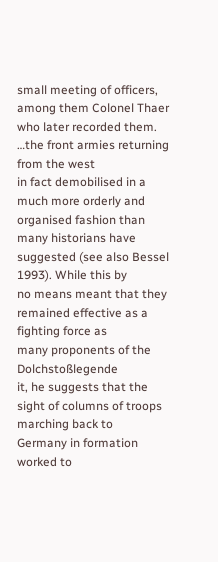small meeting of officers, among them Colonel Thaer
who later recorded them. …the front armies returning from the west
in fact demobilised in a much more orderly and organised fashion than
many historians have suggested (see also Bessel 1993). While this by
no means meant that they remained effective as a fighting force as
many proponents of the Dolchstoßlegende
it, he suggests that the sight of columns of troops marching back to
Germany in formation worked to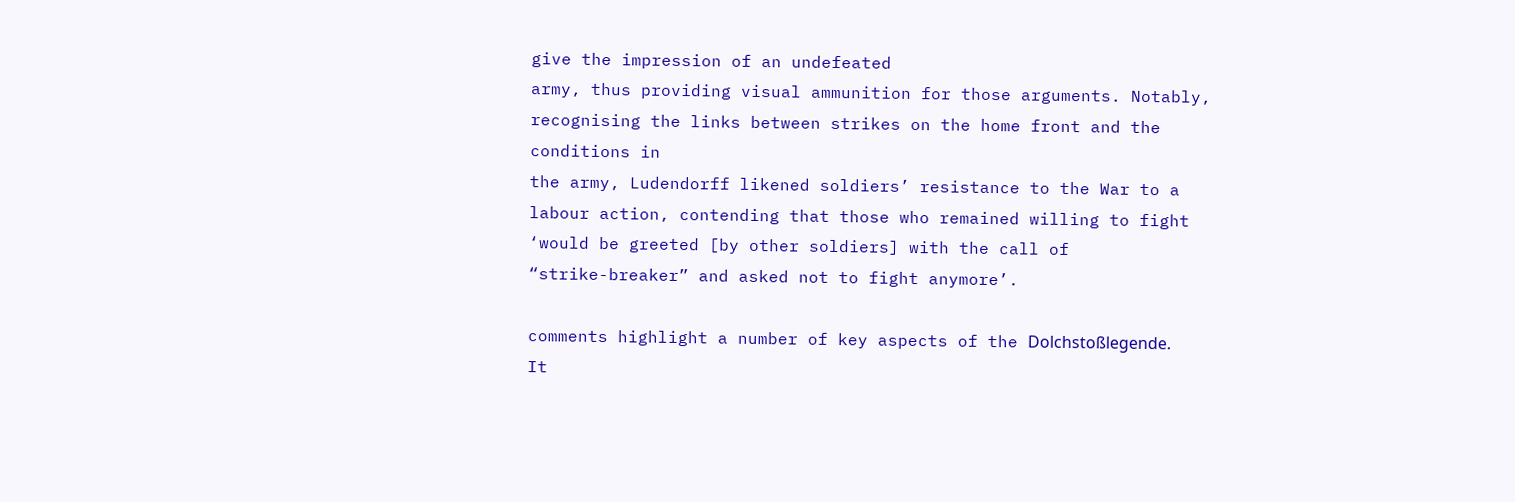give the impression of an undefeated
army, thus providing visual ammunition for those arguments. Notably,
recognising the links between strikes on the home front and the
conditions in
the army, Ludendorff likened soldiers’ resistance to the War to a
labour action, contending that those who remained willing to fight
‘would be greeted [by other soldiers] with the call of
“strike-breaker” and asked not to fight anymore’.

comments highlight a number of key aspects of the Dolchstoßlegende.
It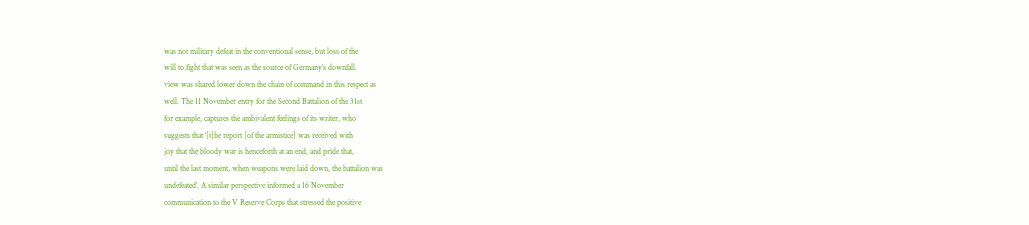was not military defeat in the conventional sense, but loss of the
will to fight that was seen as the source of Germany’s downfall.
view was shared lower down the chain of command in this respect as
well. The 11 November entry for the Second Battalion of the 31st
for example, captures the ambivalent feelings of its writer, who
suggests that ‘[t]he report [of the armistice] was received with
joy that the bloody war is henceforth at an end, and pride that,
until the last moment, when weapons were laid down, the battalion was
undefeated’. A similar perspective informed a 16 November
communication to the V Reserve Corps that stressed the positive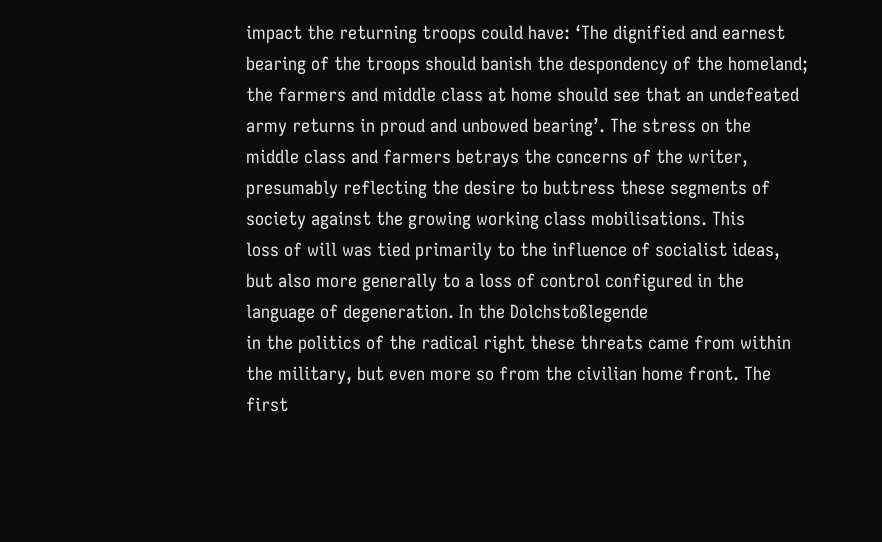impact the returning troops could have: ‘The dignified and earnest
bearing of the troops should banish the despondency of the homeland;
the farmers and middle class at home should see that an undefeated
army returns in proud and unbowed bearing’. The stress on the
middle class and farmers betrays the concerns of the writer,
presumably reflecting the desire to buttress these segments of
society against the growing working class mobilisations. This
loss of will was tied primarily to the influence of socialist ideas,
but also more generally to a loss of control configured in the
language of degeneration. In the Dolchstoßlegende
in the politics of the radical right these threats came from within
the military, but even more so from the civilian home front. The
first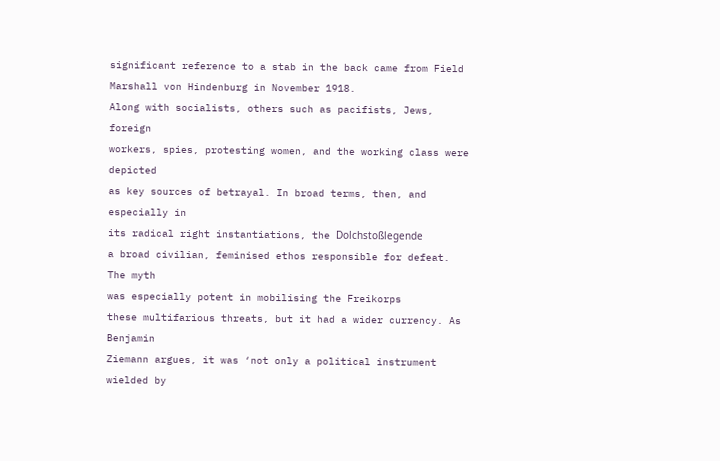significant reference to a stab in the back came from Field
Marshall von Hindenburg in November 1918.
Along with socialists, others such as pacifists, Jews, foreign
workers, spies, protesting women, and the working class were depicted
as key sources of betrayal. In broad terms, then, and especially in
its radical right instantiations, the Dolchstoßlegende
a broad civilian, feminised ethos responsible for defeat. The myth
was especially potent in mobilising the Freikorps
these multifarious threats, but it had a wider currency. As Benjamin
Ziemann argues, it was ‘not only a political instrument wielded by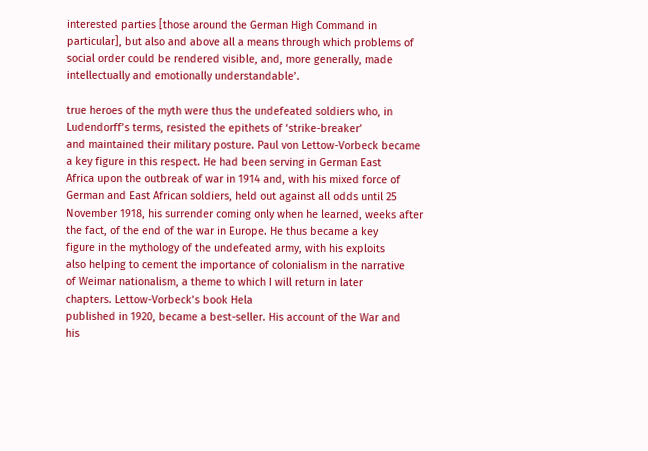interested parties [those around the German High Command in
particular], but also and above all a means through which problems of
social order could be rendered visible, and, more generally, made
intellectually and emotionally understandable’.

true heroes of the myth were thus the undefeated soldiers who, in
Ludendorff’s terms, resisted the epithets of ‘strike-breaker’
and maintained their military posture. Paul von Lettow-Vorbeck became
a key figure in this respect. He had been serving in German East
Africa upon the outbreak of war in 1914 and, with his mixed force of
German and East African soldiers, held out against all odds until 25
November 1918, his surrender coming only when he learned, weeks after
the fact, of the end of the war in Europe. He thus became a key
figure in the mythology of the undefeated army, with his exploits
also helping to cement the importance of colonialism in the narrative
of Weimar nationalism, a theme to which I will return in later
chapters. Lettow-Vorbeck’s book Hela
published in 1920, became a best-seller. His account of the War and
his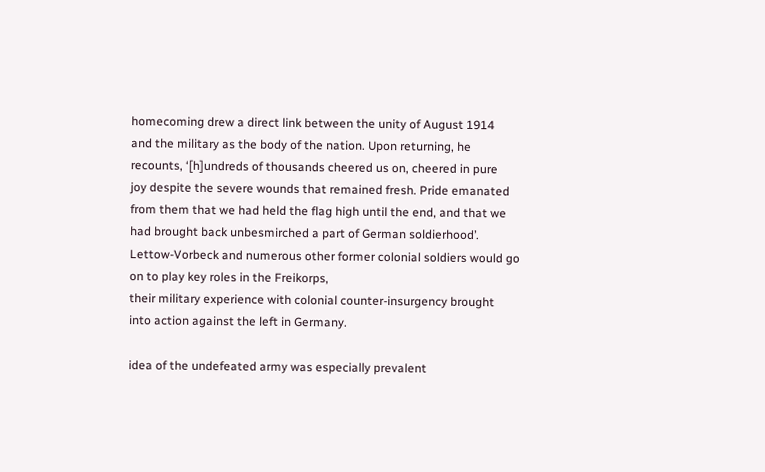homecoming drew a direct link between the unity of August 1914
and the military as the body of the nation. Upon returning, he
recounts, ‘[h]undreds of thousands cheered us on, cheered in pure
joy despite the severe wounds that remained fresh. Pride emanated
from them that we had held the flag high until the end, and that we
had brought back unbesmirched a part of German soldierhood’.
Lettow-Vorbeck and numerous other former colonial soldiers would go
on to play key roles in the Freikorps,
their military experience with colonial counter-insurgency brought
into action against the left in Germany.

idea of the undefeated army was especially prevalent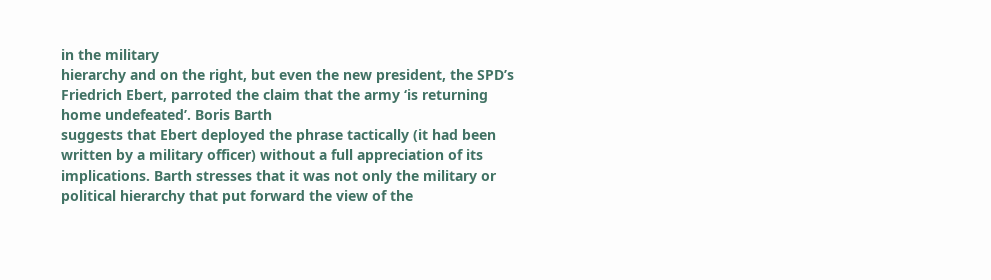in the military
hierarchy and on the right, but even the new president, the SPD’s
Friedrich Ebert, parroted the claim that the army ‘is returning
home undefeated’. Boris Barth
suggests that Ebert deployed the phrase tactically (it had been
written by a military officer) without a full appreciation of its
implications. Barth stresses that it was not only the military or
political hierarchy that put forward the view of the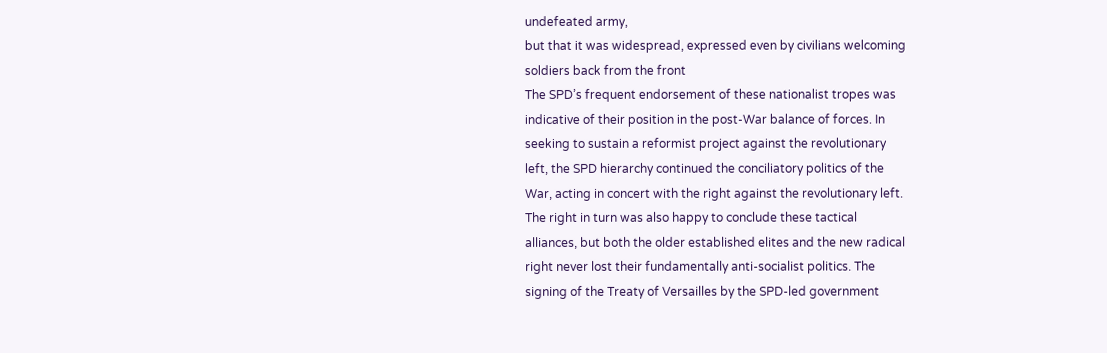undefeated army,
but that it was widespread, expressed even by civilians welcoming
soldiers back from the front
The SPD’s frequent endorsement of these nationalist tropes was
indicative of their position in the post-War balance of forces. In
seeking to sustain a reformist project against the revolutionary
left, the SPD hierarchy continued the conciliatory politics of the
War, acting in concert with the right against the revolutionary left.
The right in turn was also happy to conclude these tactical
alliances, but both the older established elites and the new radical
right never lost their fundamentally anti-socialist politics. The
signing of the Treaty of Versailles by the SPD-led government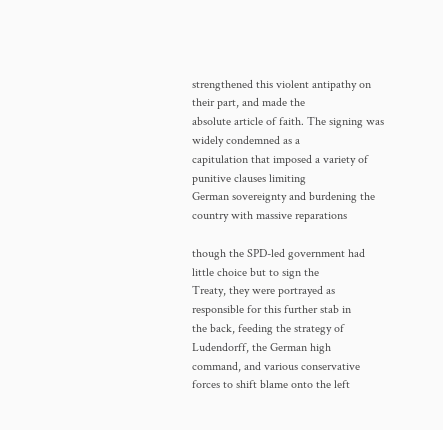strengthened this violent antipathy on their part, and made the
absolute article of faith. The signing was widely condemned as a
capitulation that imposed a variety of punitive clauses limiting
German sovereignty and burdening the country with massive reparations

though the SPD-led government had little choice but to sign the
Treaty, they were portrayed as responsible for this further stab in
the back, feeding the strategy of Ludendorff, the German high
command, and various conservative forces to shift blame onto the left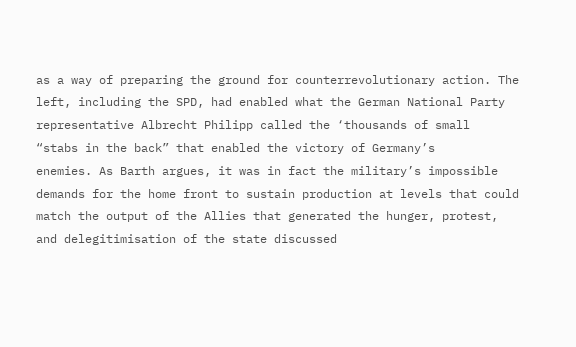as a way of preparing the ground for counterrevolutionary action. The
left, including the SPD, had enabled what the German National Party
representative Albrecht Philipp called the ‘thousands of small
“stabs in the back” that enabled the victory of Germany’s
enemies. As Barth argues, it was in fact the military’s impossible
demands for the home front to sustain production at levels that could
match the output of the Allies that generated the hunger, protest,
and delegitimisation of the state discussed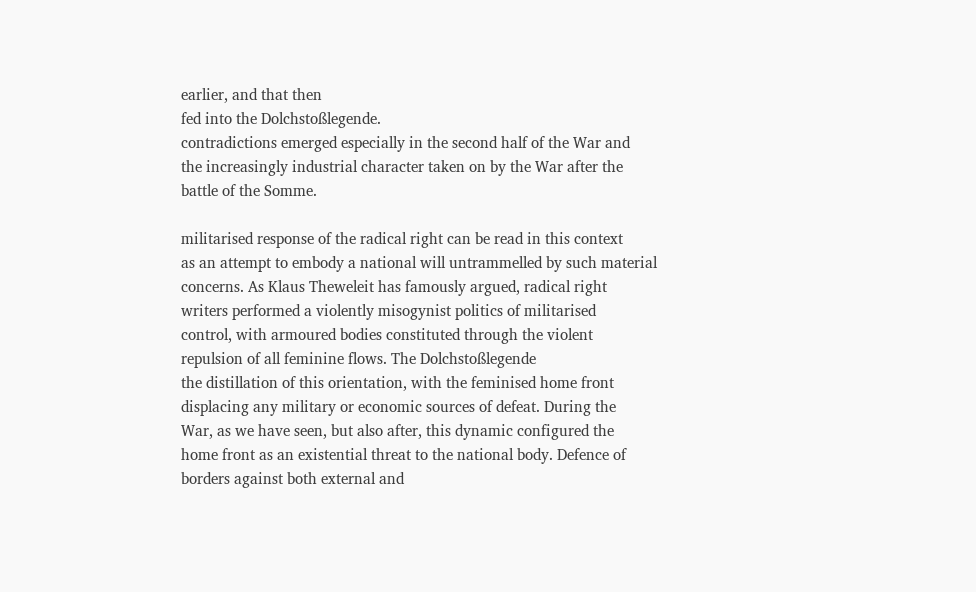earlier, and that then
fed into the Dolchstoßlegende.
contradictions emerged especially in the second half of the War and
the increasingly industrial character taken on by the War after the
battle of the Somme.

militarised response of the radical right can be read in this context
as an attempt to embody a national will untrammelled by such material
concerns. As Klaus Theweleit has famously argued, radical right
writers performed a violently misogynist politics of militarised
control, with armoured bodies constituted through the violent
repulsion of all feminine flows. The Dolchstoßlegende
the distillation of this orientation, with the feminised home front
displacing any military or economic sources of defeat. During the
War, as we have seen, but also after, this dynamic configured the
home front as an existential threat to the national body. Defence of
borders against both external and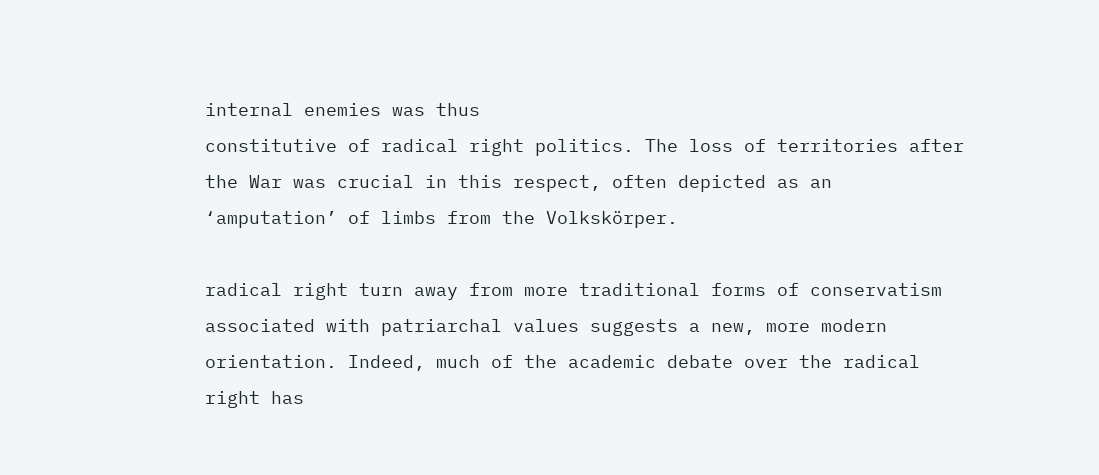internal enemies was thus
constitutive of radical right politics. The loss of territories after
the War was crucial in this respect, often depicted as an
‘amputation’ of limbs from the Volkskörper.

radical right turn away from more traditional forms of conservatism
associated with patriarchal values suggests a new, more modern
orientation. Indeed, much of the academic debate over the radical
right has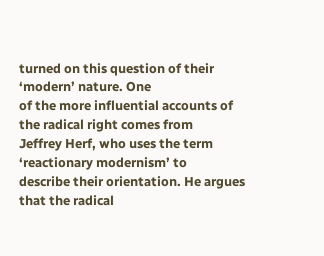turned on this question of their ‘modern’ nature. One
of the more influential accounts of the radical right comes from
Jeffrey Herf, who uses the term ‘reactionary modernism’ to
describe their orientation. He argues that the radical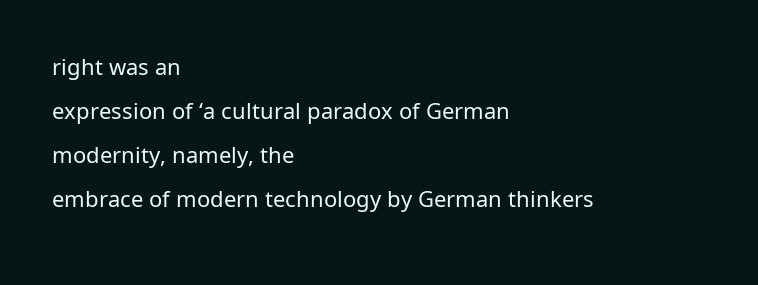right was an
expression of ‘a cultural paradox of German modernity, namely, the
embrace of modern technology by German thinkers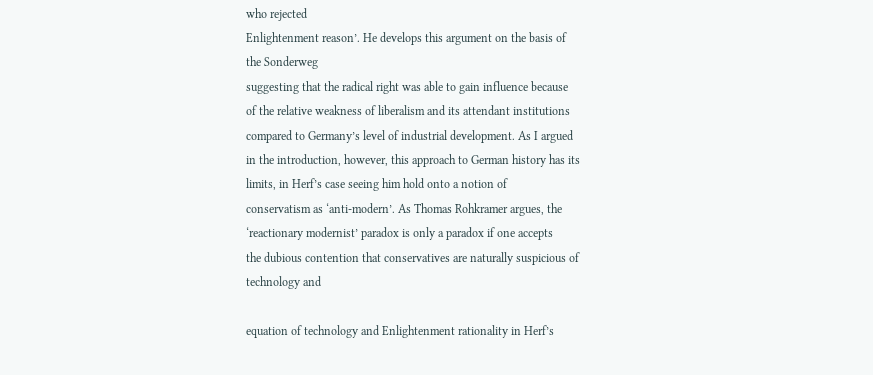who rejected
Enlightenment reason’. He develops this argument on the basis of
the Sonderweg
suggesting that the radical right was able to gain influence because
of the relative weakness of liberalism and its attendant institutions
compared to Germany’s level of industrial development. As I argued
in the introduction, however, this approach to German history has its
limits, in Herf’s case seeing him hold onto a notion of
conservatism as ‘anti-modern’. As Thomas Rohkramer argues, the
‘reactionary modernist’ paradox is only a paradox if one accepts
the dubious contention that conservatives are naturally suspicious of
technology and

equation of technology and Enlightenment rationality in Herf’s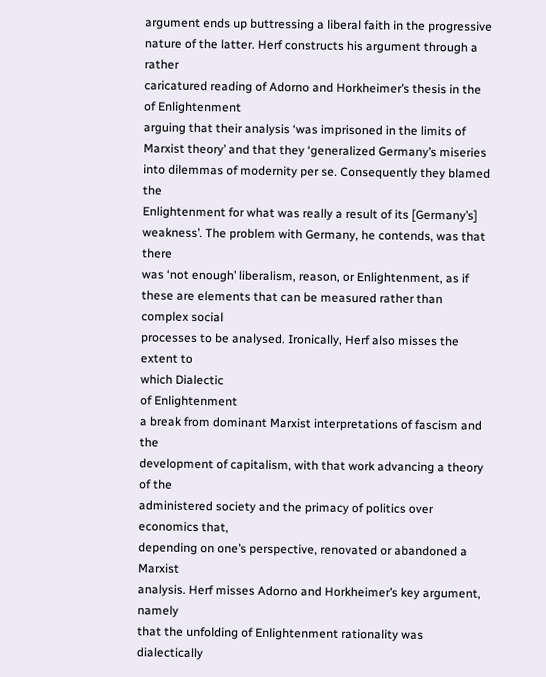argument ends up buttressing a liberal faith in the progressive
nature of the latter. Herf constructs his argument through a rather
caricatured reading of Adorno and Horkheimer’s thesis in the
of Enlightenment
arguing that their analysis ‘was imprisoned in the limits of
Marxist theory’ and that they ‘generalized Germany’s miseries
into dilemmas of modernity per se. Consequently they blamed the
Enlightenment for what was really a result of its [Germany’s]
weakness’. The problem with Germany, he contends, was that there
was ‘not enough’ liberalism, reason, or Enlightenment, as if
these are elements that can be measured rather than complex social
processes to be analysed. Ironically, Herf also misses the extent to
which Dialectic
of Enlightenment
a break from dominant Marxist interpretations of fascism and the
development of capitalism, with that work advancing a theory of the
administered society and the primacy of politics over economics that,
depending on one’s perspective, renovated or abandoned a Marxist
analysis. Herf misses Adorno and Horkheimer’s key argument, namely
that the unfolding of Enlightenment rationality was dialectically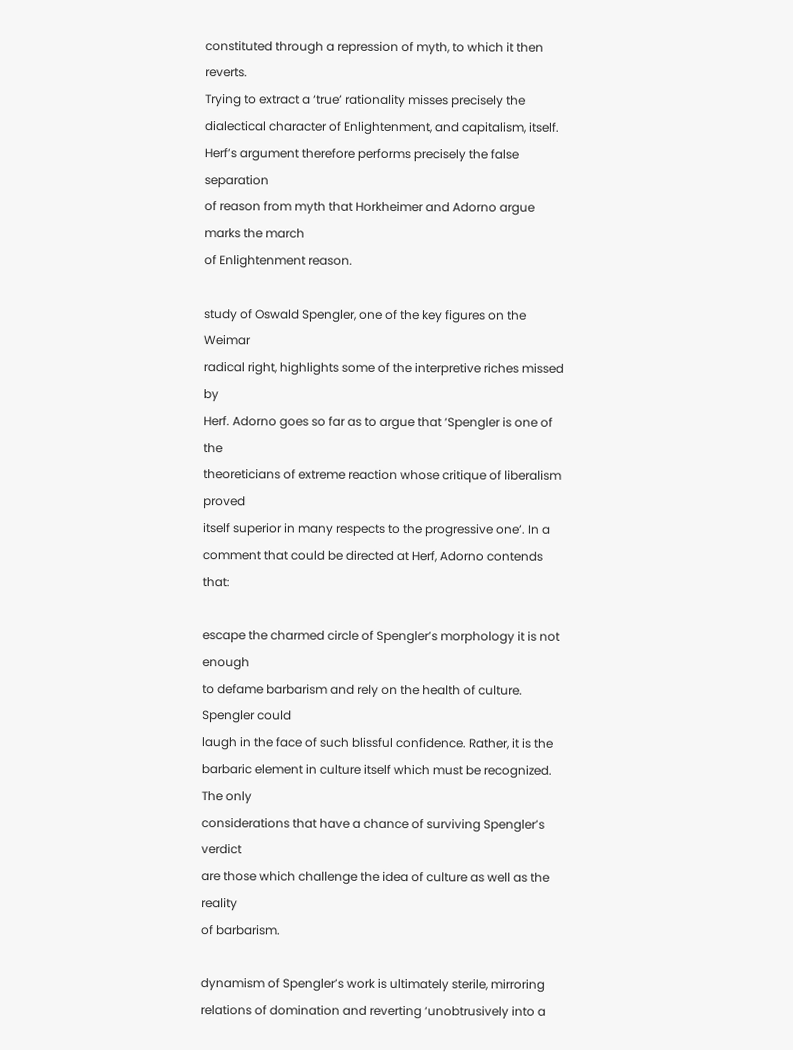constituted through a repression of myth, to which it then reverts.
Trying to extract a ‘true’ rationality misses precisely the
dialectical character of Enlightenment, and capitalism, itself.
Herf’s argument therefore performs precisely the false separation
of reason from myth that Horkheimer and Adorno argue marks the march
of Enlightenment reason.

study of Oswald Spengler, one of the key figures on the Weimar
radical right, highlights some of the interpretive riches missed by
Herf. Adorno goes so far as to argue that ‘Spengler is one of the
theoreticians of extreme reaction whose critique of liberalism proved
itself superior in many respects to the progressive one’. In a
comment that could be directed at Herf, Adorno contends that:

escape the charmed circle of Spengler’s morphology it is not enough
to defame barbarism and rely on the health of culture. Spengler could
laugh in the face of such blissful confidence. Rather, it is the
barbaric element in culture itself which must be recognized. The only
considerations that have a chance of surviving Spengler’s verdict
are those which challenge the idea of culture as well as the reality
of barbarism.

dynamism of Spengler’s work is ultimately sterile, mirroring
relations of domination and reverting ‘unobtrusively into a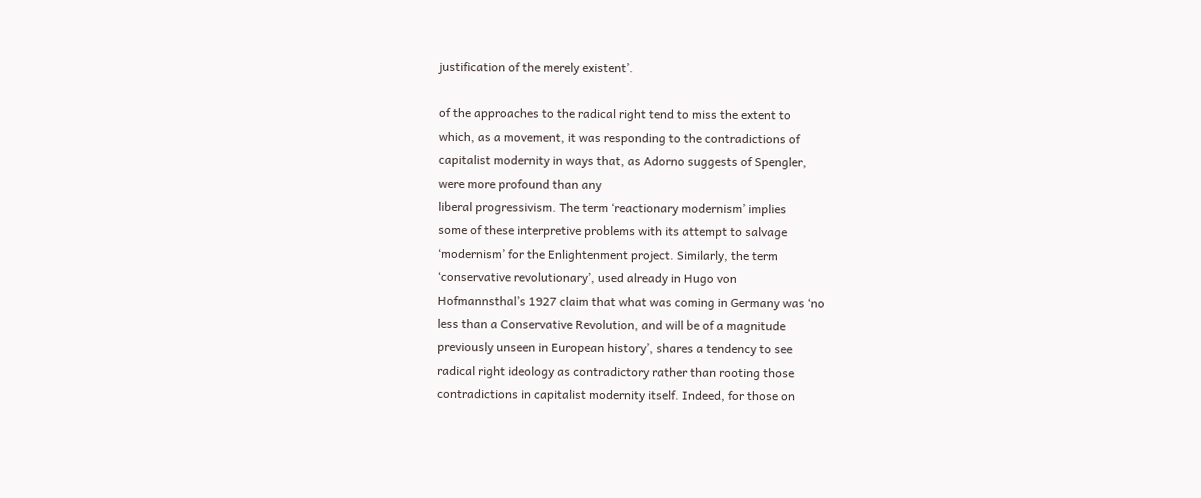justification of the merely existent’.

of the approaches to the radical right tend to miss the extent to
which, as a movement, it was responding to the contradictions of
capitalist modernity in ways that, as Adorno suggests of Spengler,
were more profound than any
liberal progressivism. The term ‘reactionary modernism’ implies
some of these interpretive problems with its attempt to salvage
‘modernism’ for the Enlightenment project. Similarly, the term
‘conservative revolutionary’, used already in Hugo von
Hofmannsthal’s 1927 claim that what was coming in Germany was ‘no
less than a Conservative Revolution, and will be of a magnitude
previously unseen in European history’, shares a tendency to see
radical right ideology as contradictory rather than rooting those
contradictions in capitalist modernity itself. Indeed, for those on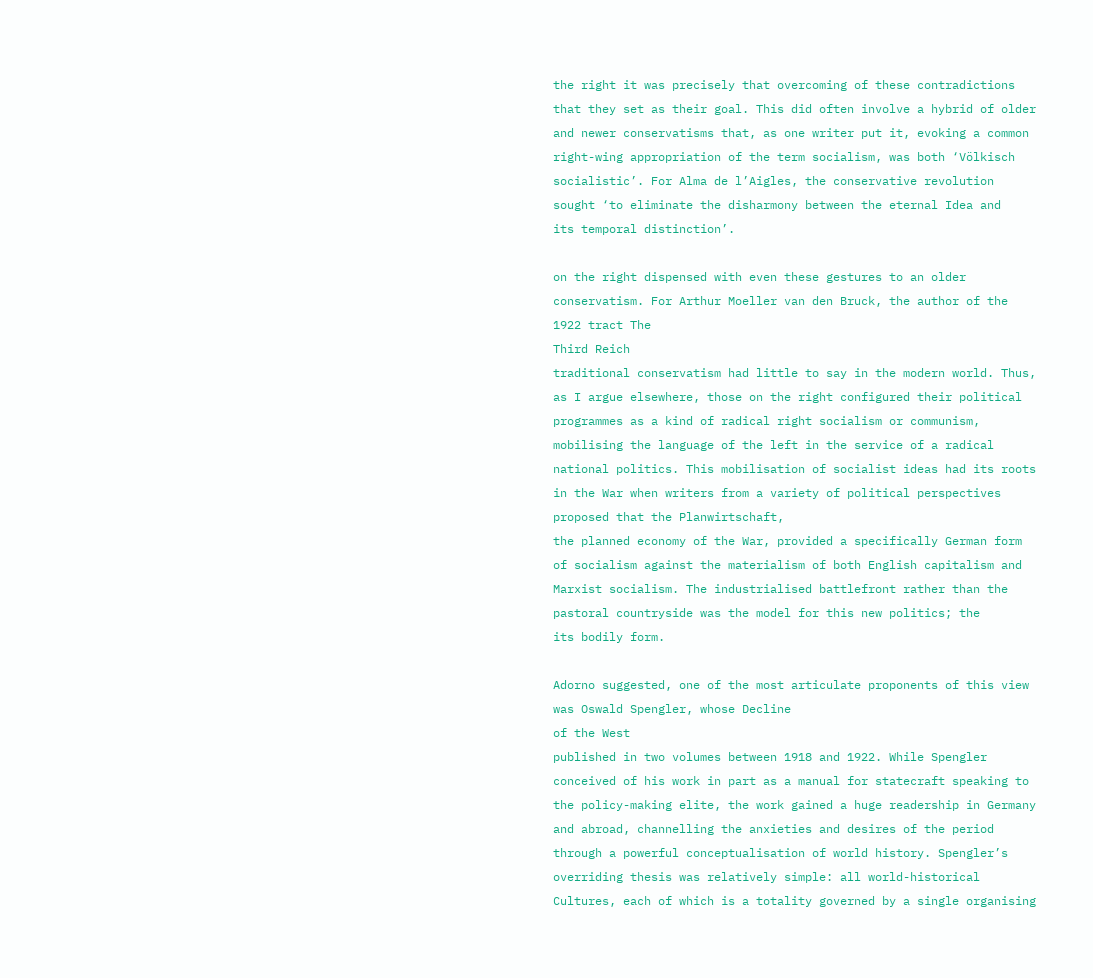the right it was precisely that overcoming of these contradictions
that they set as their goal. This did often involve a hybrid of older
and newer conservatisms that, as one writer put it, evoking a common
right-wing appropriation of the term socialism, was both ‘Völkisch
socialistic’. For Alma de l’Aigles, the conservative revolution
sought ‘to eliminate the disharmony between the eternal Idea and
its temporal distinction’.

on the right dispensed with even these gestures to an older
conservatism. For Arthur Moeller van den Bruck, the author of the
1922 tract The
Third Reich
traditional conservatism had little to say in the modern world. Thus,
as I argue elsewhere, those on the right configured their political
programmes as a kind of radical right socialism or communism,
mobilising the language of the left in the service of a radical
national politics. This mobilisation of socialist ideas had its roots
in the War when writers from a variety of political perspectives
proposed that the Planwirtschaft,
the planned economy of the War, provided a specifically German form
of socialism against the materialism of both English capitalism and
Marxist socialism. The industrialised battlefront rather than the
pastoral countryside was the model for this new politics; the
its bodily form.

Adorno suggested, one of the most articulate proponents of this view
was Oswald Spengler, whose Decline
of the West
published in two volumes between 1918 and 1922. While Spengler
conceived of his work in part as a manual for statecraft speaking to
the policy-making elite, the work gained a huge readership in Germany
and abroad, channelling the anxieties and desires of the period
through a powerful conceptualisation of world history. Spengler’s
overriding thesis was relatively simple: all world-historical
Cultures, each of which is a totality governed by a single organising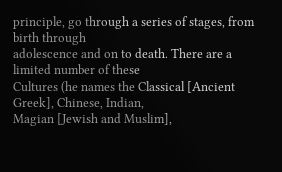principle, go through a series of stages, from birth through
adolescence and on to death. There are a limited number of these
Cultures (he names the Classical [Ancient Greek], Chinese, Indian,
Magian [Jewish and Muslim],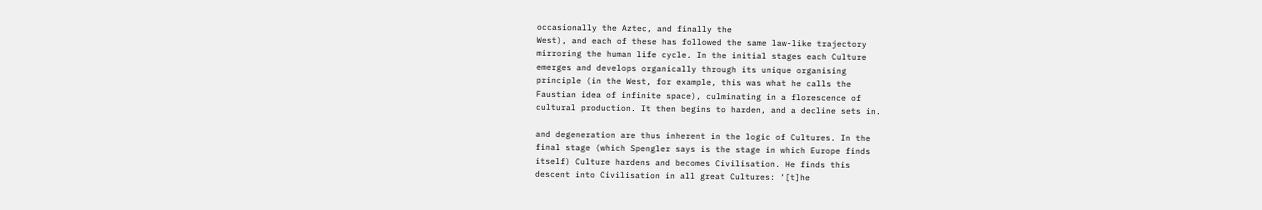occasionally the Aztec, and finally the
West), and each of these has followed the same law-like trajectory
mirroring the human life cycle. In the initial stages each Culture
emerges and develops organically through its unique organising
principle (in the West, for example, this was what he calls the
Faustian idea of infinite space), culminating in a florescence of
cultural production. It then begins to harden, and a decline sets in.

and degeneration are thus inherent in the logic of Cultures. In the
final stage (which Spengler says is the stage in which Europe finds
itself) Culture hardens and becomes Civilisation. He finds this
descent into Civilisation in all great Cultures: ‘[t]he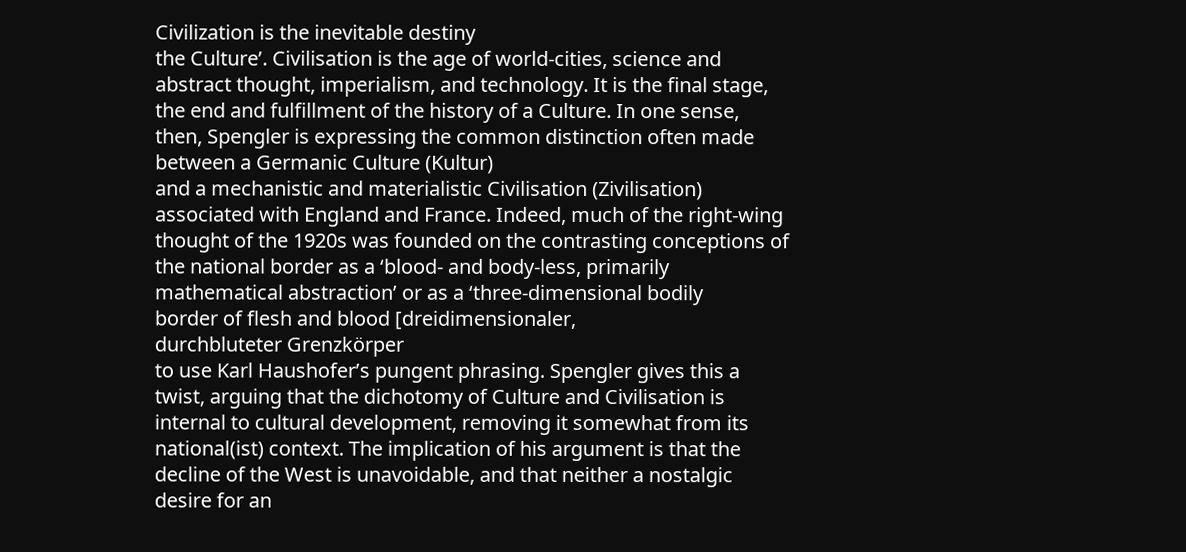Civilization is the inevitable destiny
the Culture’. Civilisation is the age of world-cities, science and
abstract thought, imperialism, and technology. It is the final stage,
the end and fulfillment of the history of a Culture. In one sense,
then, Spengler is expressing the common distinction often made
between a Germanic Culture (Kultur)
and a mechanistic and materialistic Civilisation (Zivilisation)
associated with England and France. Indeed, much of the right-wing
thought of the 1920s was founded on the contrasting conceptions of
the national border as a ‘blood- and body-less, primarily
mathematical abstraction’ or as a ‘three-dimensional bodily
border of flesh and blood [dreidimensionaler,
durchbluteter Grenzkörper
to use Karl Haushofer’s pungent phrasing. Spengler gives this a
twist, arguing that the dichotomy of Culture and Civilisation is
internal to cultural development, removing it somewhat from its
national(ist) context. The implication of his argument is that the
decline of the West is unavoidable, and that neither a nostalgic
desire for an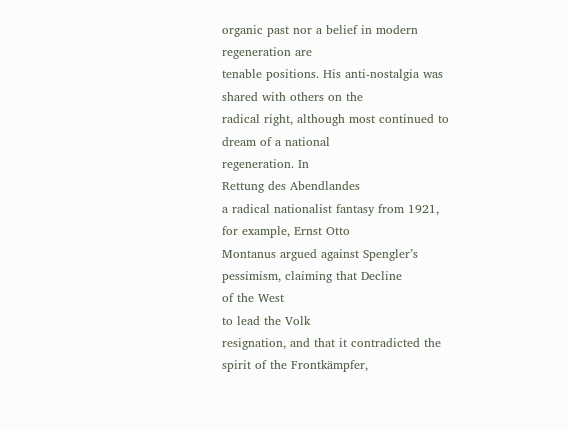organic past nor a belief in modern regeneration are
tenable positions. His anti-nostalgia was shared with others on the
radical right, although most continued to dream of a national
regeneration. In
Rettung des Abendlandes
a radical nationalist fantasy from 1921, for example, Ernst Otto
Montanus argued against Spengler’s pessimism, claiming that Decline
of the West
to lead the Volk
resignation, and that it contradicted the spirit of the Frontkämpfer,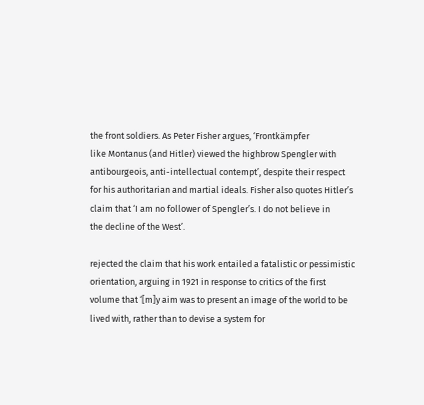the front soldiers. As Peter Fisher argues, ‘Frontkämpfer
like Montanus (and Hitler) viewed the highbrow Spengler with
antibourgeois, anti-intellectual contempt’, despite their respect
for his authoritarian and martial ideals. Fisher also quotes Hitler’s
claim that ‘I am no follower of Spengler’s. I do not believe in
the decline of the West’.

rejected the claim that his work entailed a fatalistic or pessimistic
orientation, arguing in 1921 in response to critics of the first
volume that ‘[m]y aim was to present an image of the world to be
lived with, rather than to devise a system for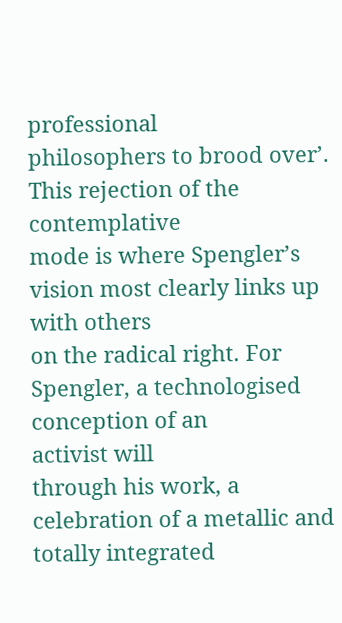professional
philosophers to brood over’. This rejection of the contemplative
mode is where Spengler’s vision most clearly links up with others
on the radical right. For Spengler, a technologised conception of an
activist will
through his work, a celebration of a metallic and totally integrated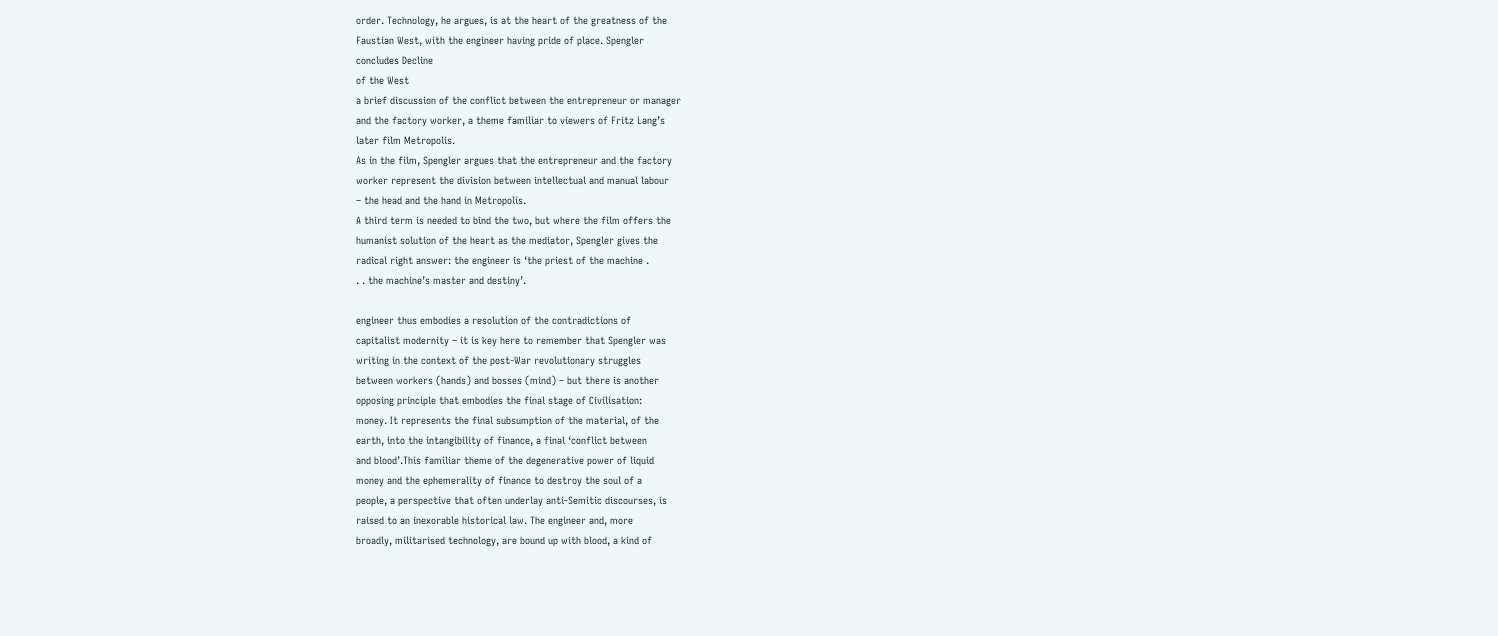order. Technology, he argues, is at the heart of the greatness of the
Faustian West, with the engineer having pride of place. Spengler
concludes Decline
of the West
a brief discussion of the conflict between the entrepreneur or manager
and the factory worker, a theme familiar to viewers of Fritz Lang’s
later film Metropolis.
As in the film, Spengler argues that the entrepreneur and the factory
worker represent the division between intellectual and manual labour
– the head and the hand in Metropolis.
A third term is needed to bind the two, but where the film offers the
humanist solution of the heart as the mediator, Spengler gives the
radical right answer: the engineer is ‘the priest of the machine .
. . the machine’s master and destiny’.

engineer thus embodies a resolution of the contradictions of
capitalist modernity – it is key here to remember that Spengler was
writing in the context of the post-War revolutionary struggles
between workers (hands) and bosses (mind) – but there is another
opposing principle that embodies the final stage of Civilisation:
money. It represents the final subsumption of the material, of the
earth, into the intangibility of finance, a final ‘conflict between
and blood’.This familiar theme of the degenerative power of liquid
money and the ephemerality of finance to destroy the soul of a
people, a perspective that often underlay anti-Semitic discourses, is
raised to an inexorable historical law. The engineer and, more
broadly, militarised technology, are bound up with blood, a kind of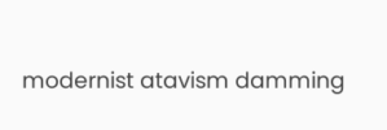modernist atavism damming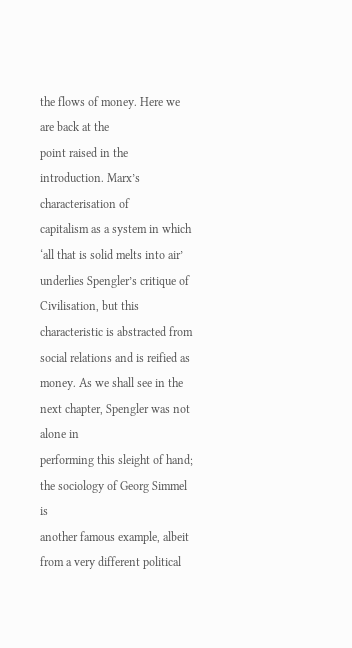the flows of money. Here we are back at the
point raised in the introduction. Marx’s characterisation of
capitalism as a system in which ‘all that is solid melts into air’
underlies Spengler’s critique of Civilisation, but this
characteristic is abstracted from social relations and is reified as
money. As we shall see in the next chapter, Spengler was not alone in
performing this sleight of hand; the sociology of Georg Simmel is
another famous example, albeit from a very different political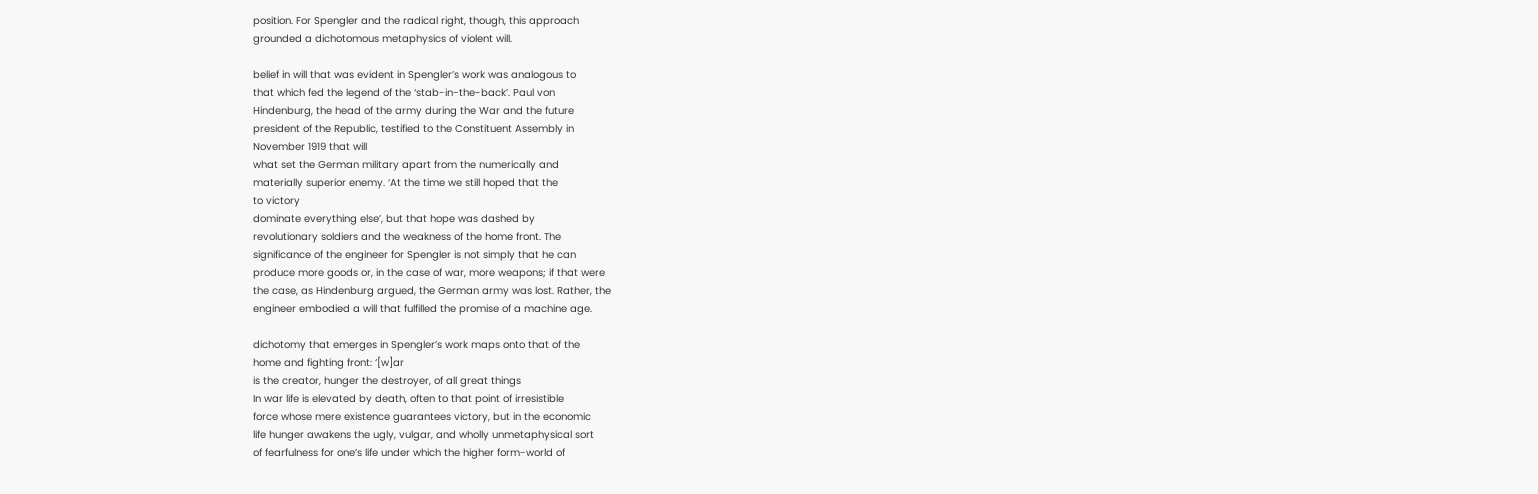position. For Spengler and the radical right, though, this approach
grounded a dichotomous metaphysics of violent will.

belief in will that was evident in Spengler’s work was analogous to
that which fed the legend of the ‘stab-in-the-back’. Paul von
Hindenburg, the head of the army during the War and the future
president of the Republic, testified to the Constituent Assembly in
November 1919 that will
what set the German military apart from the numerically and
materially superior enemy. ‘At the time we still hoped that the
to victory
dominate everything else’, but that hope was dashed by
revolutionary soldiers and the weakness of the home front. The
significance of the engineer for Spengler is not simply that he can
produce more goods or, in the case of war, more weapons; if that were
the case, as Hindenburg argued, the German army was lost. Rather, the
engineer embodied a will that fulfilled the promise of a machine age.

dichotomy that emerges in Spengler’s work maps onto that of the
home and fighting front: ‘[w]ar
is the creator, hunger the destroyer, of all great things
In war life is elevated by death, often to that point of irresistible
force whose mere existence guarantees victory, but in the economic
life hunger awakens the ugly, vulgar, and wholly unmetaphysical sort
of fearfulness for one’s life under which the higher form-world of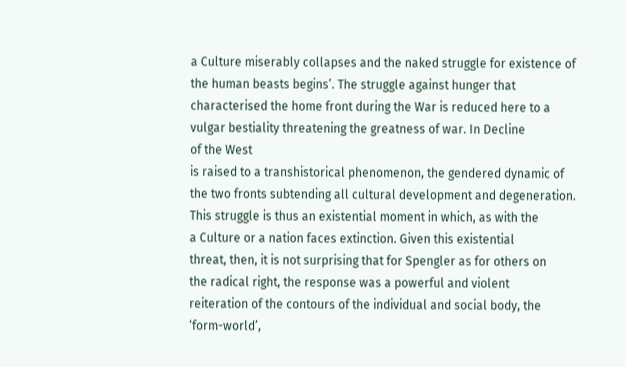a Culture miserably collapses and the naked struggle for existence of
the human beasts begins’. The struggle against hunger that
characterised the home front during the War is reduced here to a
vulgar bestiality threatening the greatness of war. In Decline
of the West
is raised to a transhistorical phenomenon, the gendered dynamic of
the two fronts subtending all cultural development and degeneration.
This struggle is thus an existential moment in which, as with the
a Culture or a nation faces extinction. Given this existential
threat, then, it is not surprising that for Spengler as for others on
the radical right, the response was a powerful and violent
reiteration of the contours of the individual and social body, the
‘form-world’,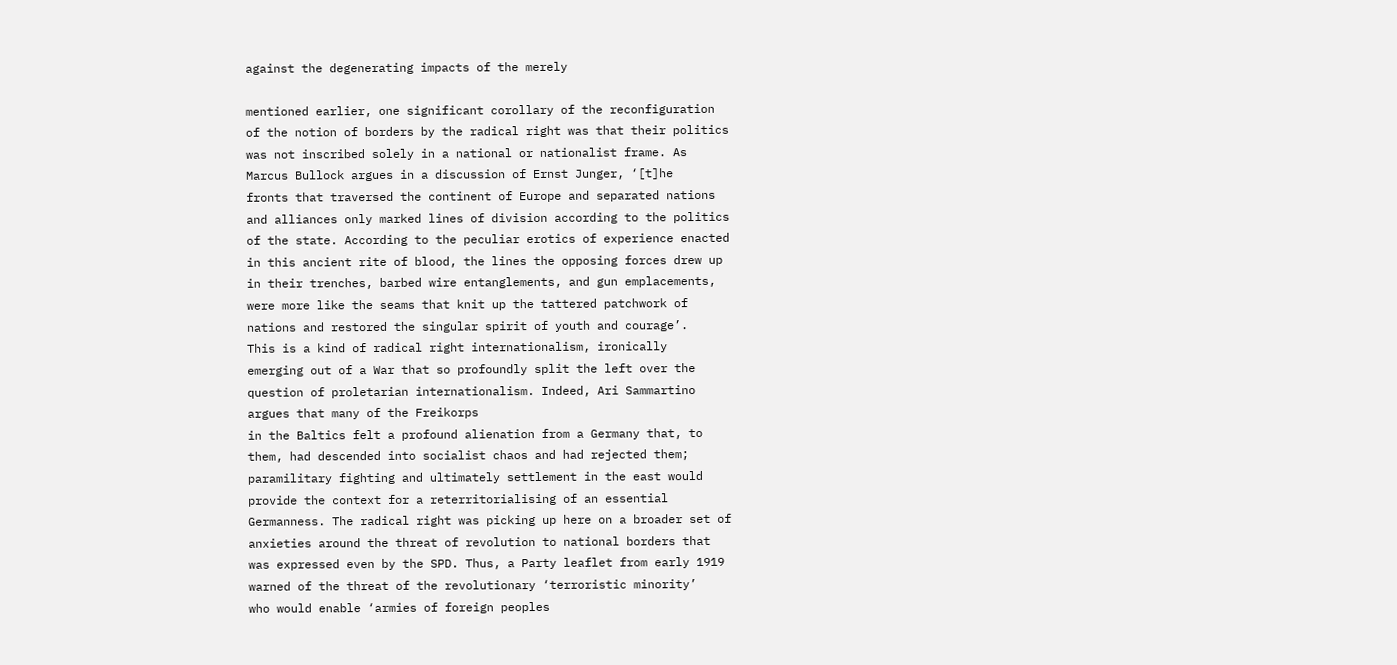against the degenerating impacts of the merely

mentioned earlier, one significant corollary of the reconfiguration
of the notion of borders by the radical right was that their politics
was not inscribed solely in a national or nationalist frame. As
Marcus Bullock argues in a discussion of Ernst Junger, ‘[t]he
fronts that traversed the continent of Europe and separated nations
and alliances only marked lines of division according to the politics
of the state. According to the peculiar erotics of experience enacted
in this ancient rite of blood, the lines the opposing forces drew up
in their trenches, barbed wire entanglements, and gun emplacements,
were more like the seams that knit up the tattered patchwork of
nations and restored the singular spirit of youth and courage’.
This is a kind of radical right internationalism, ironically
emerging out of a War that so profoundly split the left over the
question of proletarian internationalism. Indeed, Ari Sammartino
argues that many of the Freikorps
in the Baltics felt a profound alienation from a Germany that, to
them, had descended into socialist chaos and had rejected them;
paramilitary fighting and ultimately settlement in the east would
provide the context for a reterritorialising of an essential
Germanness. The radical right was picking up here on a broader set of
anxieties around the threat of revolution to national borders that
was expressed even by the SPD. Thus, a Party leaflet from early 1919
warned of the threat of the revolutionary ‘terroristic minority’
who would enable ‘armies of foreign peoples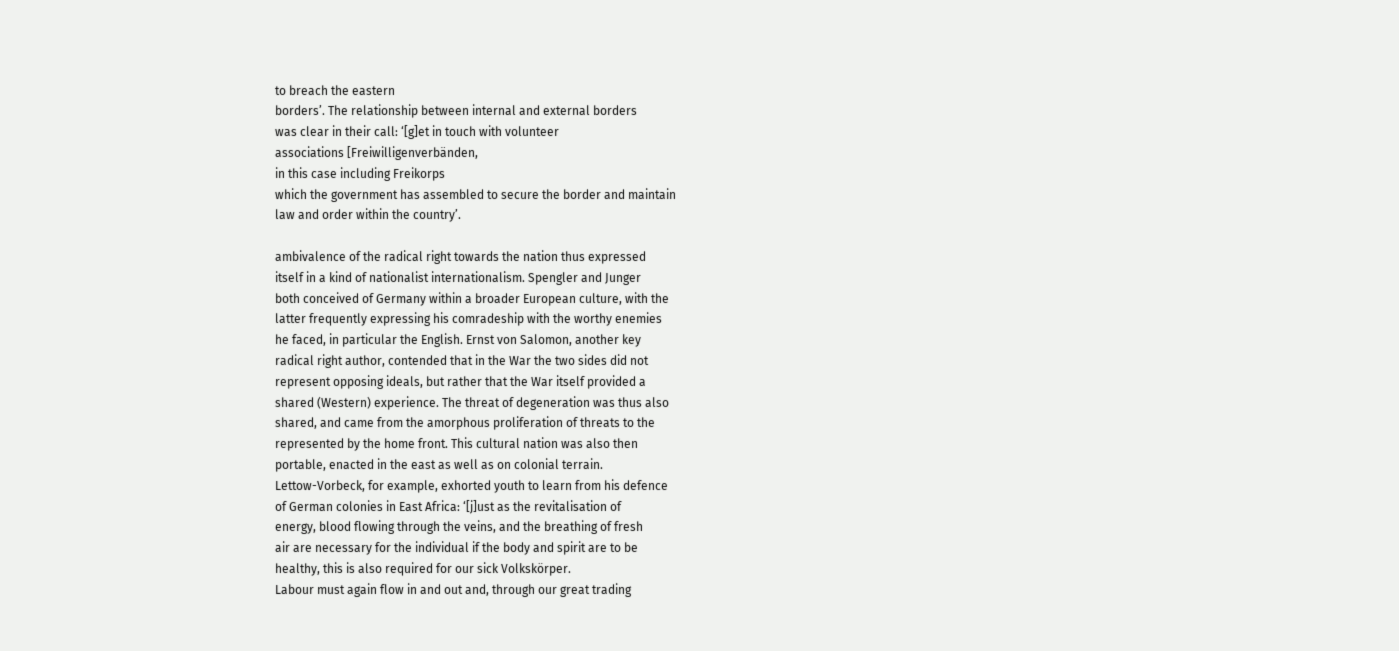to breach the eastern
borders’. The relationship between internal and external borders
was clear in their call: ‘[g]et in touch with volunteer
associations [Freiwilligenverbänden,
in this case including Freikorps
which the government has assembled to secure the border and maintain
law and order within the country’.

ambivalence of the radical right towards the nation thus expressed
itself in a kind of nationalist internationalism. Spengler and Junger
both conceived of Germany within a broader European culture, with the
latter frequently expressing his comradeship with the worthy enemies
he faced, in particular the English. Ernst von Salomon, another key
radical right author, contended that in the War the two sides did not
represent opposing ideals, but rather that the War itself provided a
shared (Western) experience. The threat of degeneration was thus also
shared, and came from the amorphous proliferation of threats to the
represented by the home front. This cultural nation was also then
portable, enacted in the east as well as on colonial terrain.
Lettow-Vorbeck, for example, exhorted youth to learn from his defence
of German colonies in East Africa: ‘[j]ust as the revitalisation of
energy, blood flowing through the veins, and the breathing of fresh
air are necessary for the individual if the body and spirit are to be
healthy, this is also required for our sick Volkskörper.
Labour must again flow in and out and, through our great trading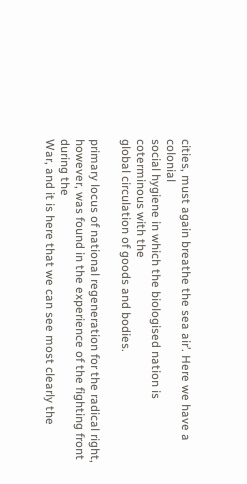cities, must again breathe the sea air’. Here we have a colonial
social hygiene in which the biologised nation is coterminous with the
global circulation of goods and bodies.

primary locus of national regeneration for the radical right,
however, was found in the experience of the fighting front during the
War, and it is here that we can see most clearly the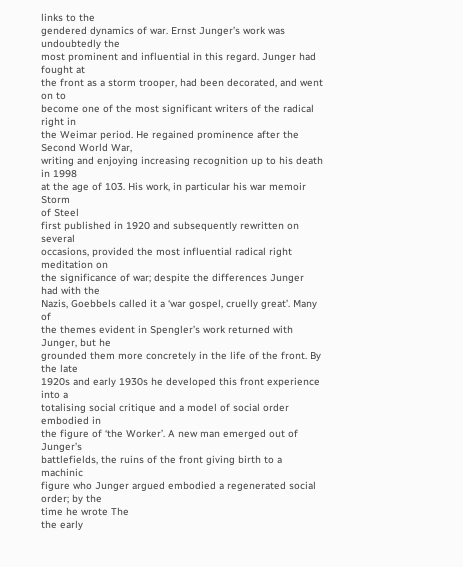links to the
gendered dynamics of war. Ernst Junger’s work was undoubtedly the
most prominent and influential in this regard. Junger had fought at
the front as a storm trooper, had been decorated, and went on to
become one of the most significant writers of the radical right in
the Weimar period. He regained prominence after the Second World War,
writing and enjoying increasing recognition up to his death in 1998
at the age of 103. His work, in particular his war memoir Storm
of Steel
first published in 1920 and subsequently rewritten on several
occasions, provided the most influential radical right meditation on
the significance of war; despite the differences Junger had with the
Nazis, Goebbels called it a ‘war gospel, cruelly great’. Many of
the themes evident in Spengler’s work returned with Junger, but he
grounded them more concretely in the life of the front. By the late
1920s and early 1930s he developed this front experience into a
totalising social critique and a model of social order embodied in
the figure of ‘the Worker’. A new man emerged out of Junger’s
battlefields, the ruins of the front giving birth to a machinic
figure who Junger argued embodied a regenerated social order; by the
time he wrote The
the early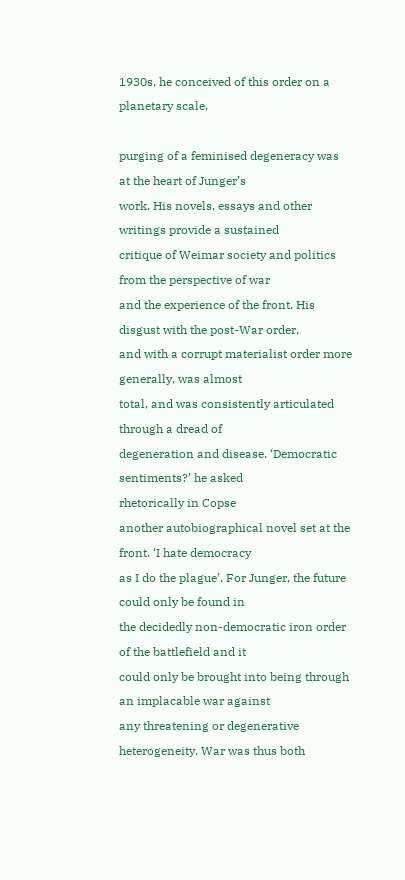1930s, he conceived of this order on a planetary scale.

purging of a feminised degeneracy was at the heart of Junger’s
work. His novels, essays and other writings provide a sustained
critique of Weimar society and politics from the perspective of war
and the experience of the front. His disgust with the post-War order,
and with a corrupt materialist order more generally, was almost
total, and was consistently articulated through a dread of
degeneration and disease. ‘Democratic sentiments?’ he asked
rhetorically in Copse
another autobiographical novel set at the front. ‘I hate democracy
as I do the plague’. For Junger, the future could only be found in
the decidedly non-democratic iron order of the battlefield and it
could only be brought into being through an implacable war against
any threatening or degenerative heterogeneity. War was thus both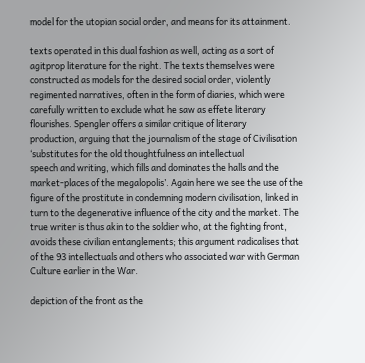model for the utopian social order, and means for its attainment.

texts operated in this dual fashion as well, acting as a sort of
agitprop literature for the right. The texts themselves were
constructed as models for the desired social order, violently
regimented narratives, often in the form of diaries, which were
carefully written to exclude what he saw as effete literary
flourishes. Spengler offers a similar critique of literary
production, arguing that the journalism of the stage of Civilisation
‘substitutes for the old thoughtfulness an intellectual
speech and writing, which fills and dominates the halls and the
market-places of the megalopolis’. Again here we see the use of the
figure of the prostitute in condemning modern civilisation, linked in
turn to the degenerative influence of the city and the market. The
true writer is thus akin to the soldier who, at the fighting front,
avoids these civilian entanglements; this argument radicalises that
of the 93 intellectuals and others who associated war with German
Culture earlier in the War.

depiction of the front as the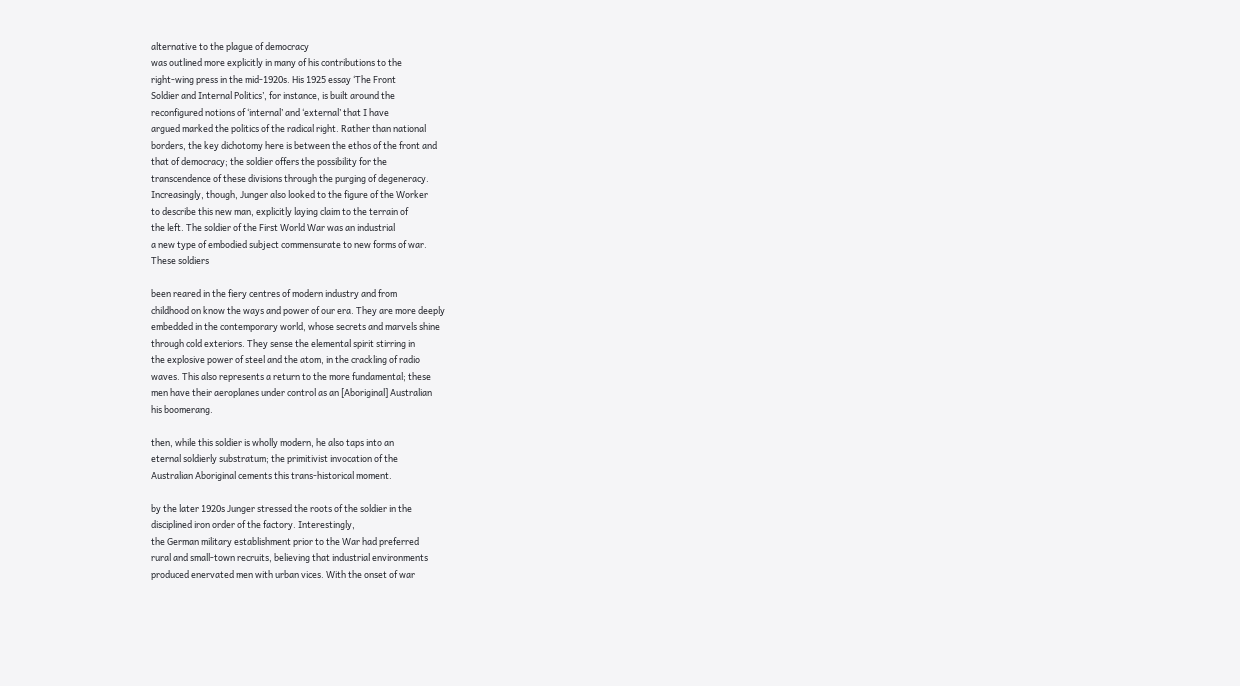alternative to the plague of democracy
was outlined more explicitly in many of his contributions to the
right-wing press in the mid-1920s. His 1925 essay ‘The Front
Soldier and Internal Politics’, for instance, is built around the
reconfigured notions of ‘internal’ and ‘external’ that I have
argued marked the politics of the radical right. Rather than national
borders, the key dichotomy here is between the ethos of the front and
that of democracy; the soldier offers the possibility for the
transcendence of these divisions through the purging of degeneracy.
Increasingly, though, Junger also looked to the figure of the Worker
to describe this new man, explicitly laying claim to the terrain of
the left. The soldier of the First World War was an industrial
a new type of embodied subject commensurate to new forms of war.
These soldiers

been reared in the fiery centres of modern industry and from
childhood on know the ways and power of our era. They are more deeply
embedded in the contemporary world, whose secrets and marvels shine
through cold exteriors. They sense the elemental spirit stirring in
the explosive power of steel and the atom, in the crackling of radio
waves. This also represents a return to the more fundamental; these
men have their aeroplanes under control as an [Aboriginal] Australian
his boomerang.

then, while this soldier is wholly modern, he also taps into an
eternal soldierly substratum; the primitivist invocation of the
Australian Aboriginal cements this trans-historical moment.

by the later 1920s Junger stressed the roots of the soldier in the
disciplined iron order of the factory. Interestingly,
the German military establishment prior to the War had preferred
rural and small-town recruits, believing that industrial environments
produced enervated men with urban vices. With the onset of war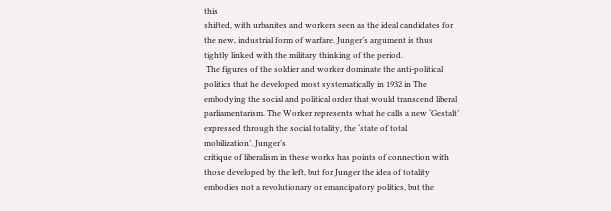this
shifted, with urbanites and workers seen as the ideal candidates for
the new, industrial form of warfare. Junger’s argument is thus
tightly linked with the military thinking of the period.
 The figures of the soldier and worker dominate the anti-political
politics that he developed most systematically in 1932 in The
embodying the social and political order that would transcend liberal
parliamentarism. The Worker represents what he calls a new ‘Gestalt’
expressed through the social totality, the ‘state of total
mobilization’. Junger’s
critique of liberalism in these works has points of connection with
those developed by the left, but for Junger the idea of totality
embodies not a revolutionary or emancipatory politics, but the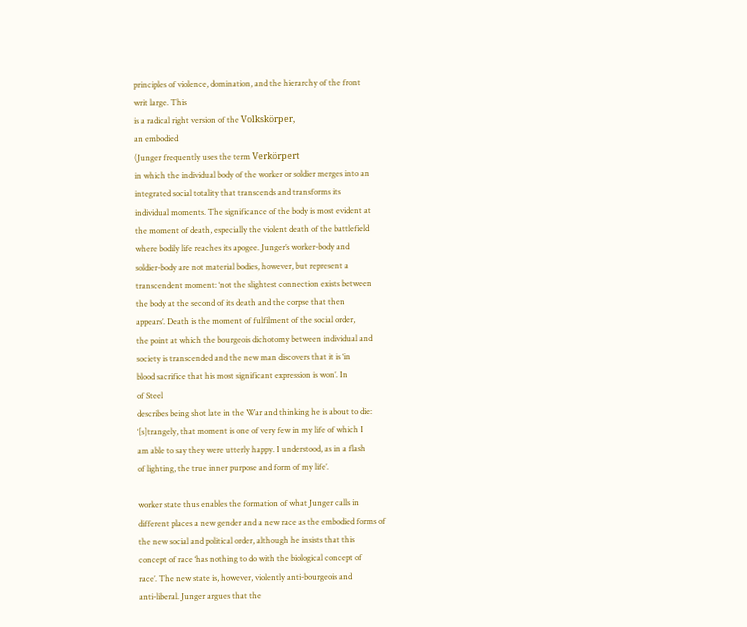principles of violence, domination, and the hierarchy of the front
writ large. This
is a radical right version of the Volkskörper,
an embodied
(Junger frequently uses the term Verkörpert
in which the individual body of the worker or soldier merges into an
integrated social totality that transcends and transforms its
individual moments. The significance of the body is most evident at
the moment of death, especially the violent death of the battlefield
where bodily life reaches its apogee. Junger’s worker-body and
soldier-body are not material bodies, however, but represent a
transcendent moment: ‘not the slightest connection exists between
the body at the second of its death and the corpse that then
appears’. Death is the moment of fulfilment of the social order,
the point at which the bourgeois dichotomy between individual and
society is transcended and the new man discovers that it is ‘in
blood sacrifice that his most significant expression is won’. In
of Steel
describes being shot late in the War and thinking he is about to die:
‘[s]trangely, that moment is one of very few in my life of which I
am able to say they were utterly happy. I understood, as in a flash
of lighting, the true inner purpose and form of my life’.

worker state thus enables the formation of what Junger calls in
different places a new gender and a new race as the embodied forms of
the new social and political order, although he insists that this
concept of race ‘has nothing to do with the biological concept of
race’. The new state is, however, violently anti-bourgeois and
anti-liberal. Junger argues that the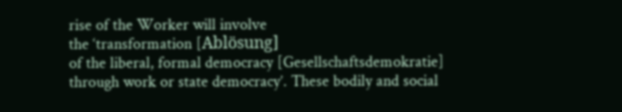rise of the Worker will involve
the ‘transformation [Ablösung]
of the liberal, formal democracy [Gesellschaftsdemokratie]
through work or state democracy’. These bodily and social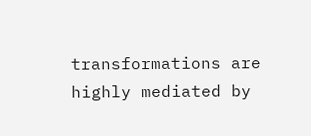transformations are highly mediated by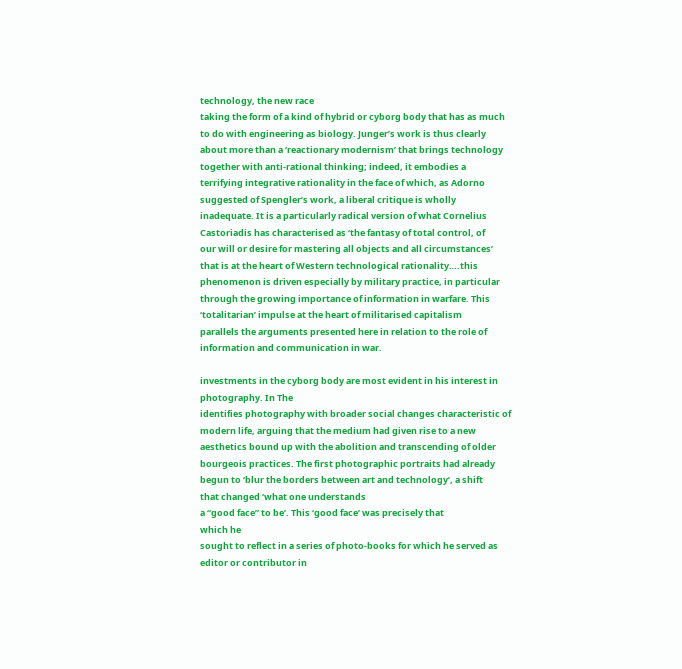technology, the new race
taking the form of a kind of hybrid or cyborg body that has as much
to do with engineering as biology. Junger’s work is thus clearly
about more than a ‘reactionary modernism’ that brings technology
together with anti-rational thinking; indeed, it embodies a
terrifying integrative rationality in the face of which, as Adorno
suggested of Spengler’s work, a liberal critique is wholly
inadequate. It is a particularly radical version of what Cornelius
Castoriadis has characterised as ‘the fantasy of total control, of
our will or desire for mastering all objects and all circumstances’
that is at the heart of Western technological rationality….this
phenomenon is driven especially by military practice, in particular
through the growing importance of information in warfare. This
‘totalitarian’ impulse at the heart of militarised capitalism
parallels the arguments presented here in relation to the role of
information and communication in war.

investments in the cyborg body are most evident in his interest in
photography. In The
identifies photography with broader social changes characteristic of
modern life, arguing that the medium had given rise to a new
aesthetics bound up with the abolition and transcending of older
bourgeois practices. The first photographic portraits had already
begun to ‘blur the borders between art and technology’, a shift
that changed ‘what one understands
a “good face” to be’. This ‘good face’ was precisely that
which he
sought to reflect in a series of photo-books for which he served as
editor or contributor in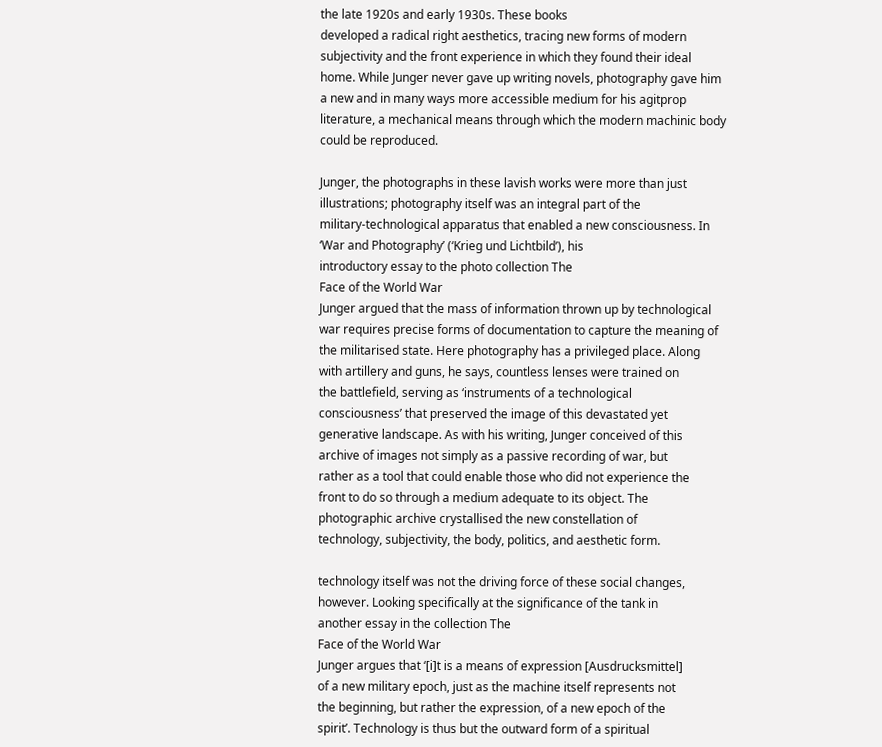the late 1920s and early 1930s. These books
developed a radical right aesthetics, tracing new forms of modern
subjectivity and the front experience in which they found their ideal
home. While Junger never gave up writing novels, photography gave him
a new and in many ways more accessible medium for his agitprop
literature, a mechanical means through which the modern machinic body
could be reproduced.

Junger, the photographs in these lavish works were more than just
illustrations; photography itself was an integral part of the
military-technological apparatus that enabled a new consciousness. In
‘War and Photography’ (‘Krieg und Lichtbild’), his
introductory essay to the photo collection The
Face of the World War
Junger argued that the mass of information thrown up by technological
war requires precise forms of documentation to capture the meaning of
the militarised state. Here photography has a privileged place. Along
with artillery and guns, he says, countless lenses were trained on
the battlefield, serving as ‘instruments of a technological
consciousness’ that preserved the image of this devastated yet
generative landscape. As with his writing, Junger conceived of this
archive of images not simply as a passive recording of war, but
rather as a tool that could enable those who did not experience the
front to do so through a medium adequate to its object. The
photographic archive crystallised the new constellation of
technology, subjectivity, the body, politics, and aesthetic form.

technology itself was not the driving force of these social changes,
however. Looking specifically at the significance of the tank in
another essay in the collection The
Face of the World War
Junger argues that ‘[i]t is a means of expression [Ausdrucksmittel]
of a new military epoch, just as the machine itself represents not
the beginning, but rather the expression, of a new epoch of the
spirit’. Technology is thus but the outward form of a spiritual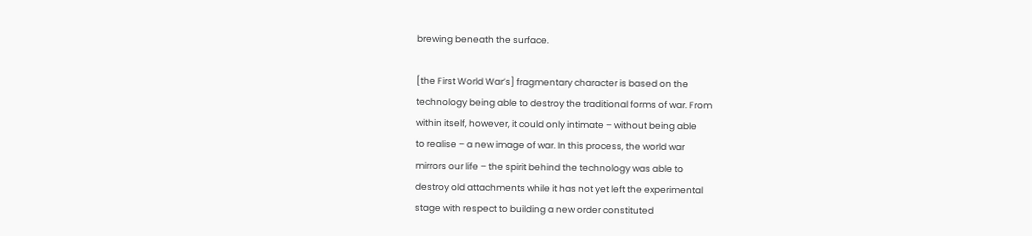brewing beneath the surface.

[the First World War’s] fragmentary character is based on the
technology being able to destroy the traditional forms of war. From
within itself, however, it could only intimate – without being able
to realise – a new image of war. In this process, the world war
mirrors our life – the spirit behind the technology was able to
destroy old attachments while it has not yet left the experimental
stage with respect to building a new order constituted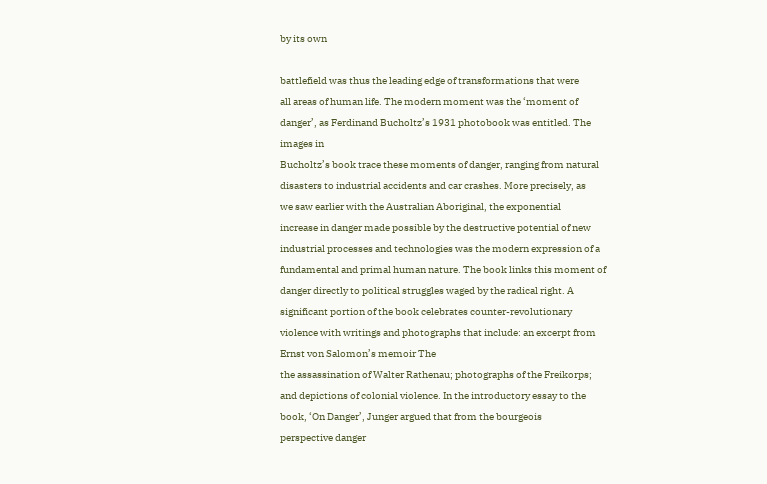by its own

battlefield was thus the leading edge of transformations that were
all areas of human life. The modern moment was the ‘moment of
danger’, as Ferdinand Bucholtz’s 1931 photobook was entitled. The
images in
Bucholtz’s book trace these moments of danger, ranging from natural
disasters to industrial accidents and car crashes. More precisely, as
we saw earlier with the Australian Aboriginal, the exponential
increase in danger made possible by the destructive potential of new
industrial processes and technologies was the modern expression of a
fundamental and primal human nature. The book links this moment of
danger directly to political struggles waged by the radical right. A
significant portion of the book celebrates counter-revolutionary
violence with writings and photographs that include: an excerpt from
Ernst von Salomon’s memoir The
the assassination of Walter Rathenau; photographs of the Freikorps;
and depictions of colonial violence. In the introductory essay to the
book, ‘On Danger’, Junger argued that from the bourgeois
perspective danger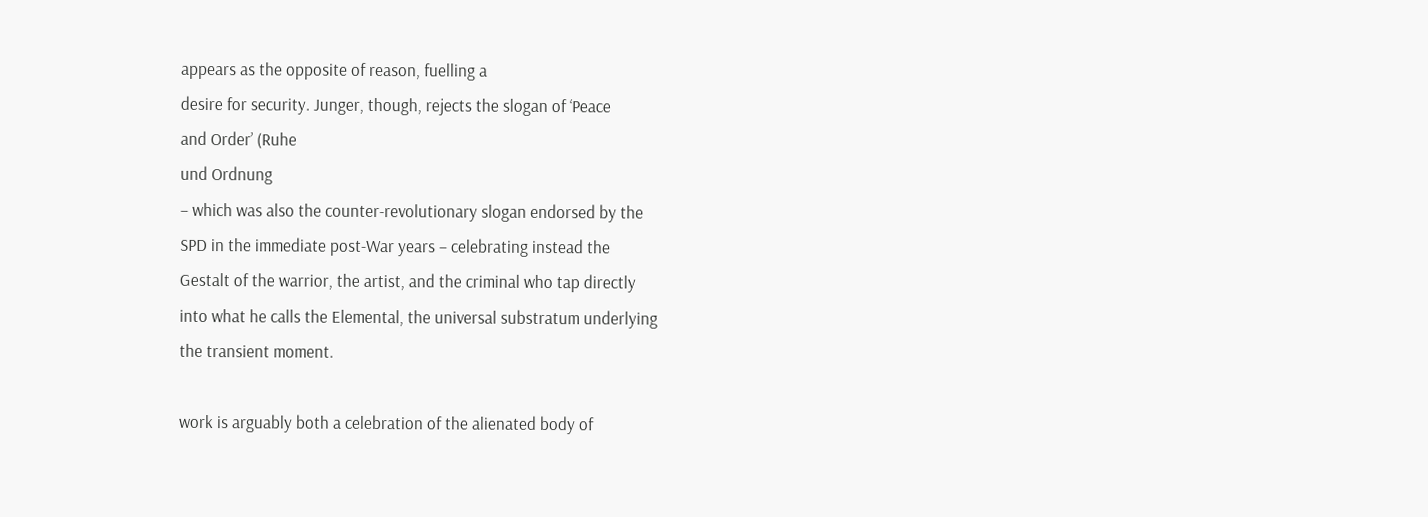appears as the opposite of reason, fuelling a
desire for security. Junger, though, rejects the slogan of ‘Peace
and Order’ (Ruhe
und Ordnung
– which was also the counter-revolutionary slogan endorsed by the
SPD in the immediate post-War years – celebrating instead the
Gestalt of the warrior, the artist, and the criminal who tap directly
into what he calls the Elemental, the universal substratum underlying
the transient moment.

work is arguably both a celebration of the alienated body of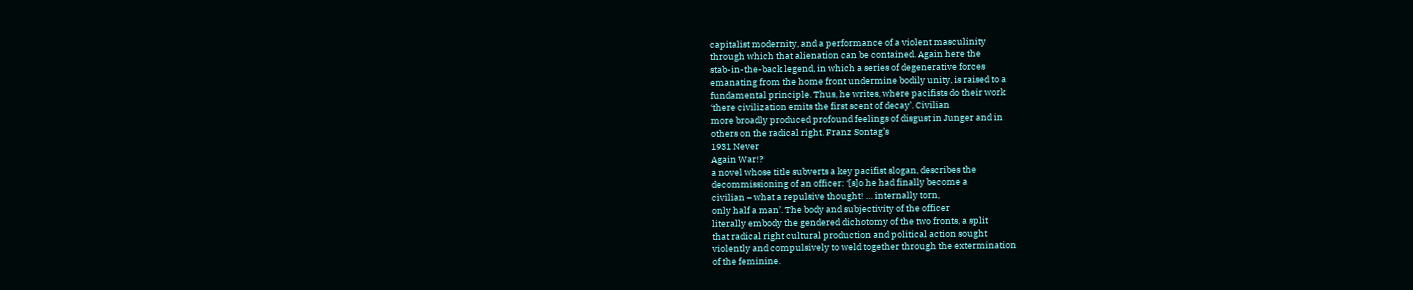capitalist modernity, and a performance of a violent masculinity
through which that alienation can be contained. Again here the
stab-in-the-back legend, in which a series of degenerative forces
emanating from the home front undermine bodily unity, is raised to a
fundamental principle. Thus, he writes, where pacifists do their work
‘there civilization emits the first scent of decay’. Civilian
more broadly produced profound feelings of disgust in Junger and in
others on the radical right. Franz Sontag’s
1931 Never
Again War!?
a novel whose title subverts a key pacifist slogan, describes the
decommissioning of an officer: ‘[s]o he had finally become a
civilian – what a repulsive thought! … internally torn,
only half a man’. The body and subjectivity of the officer
literally embody the gendered dichotomy of the two fronts, a split
that radical right cultural production and political action sought
violently and compulsively to weld together through the extermination
of the feminine.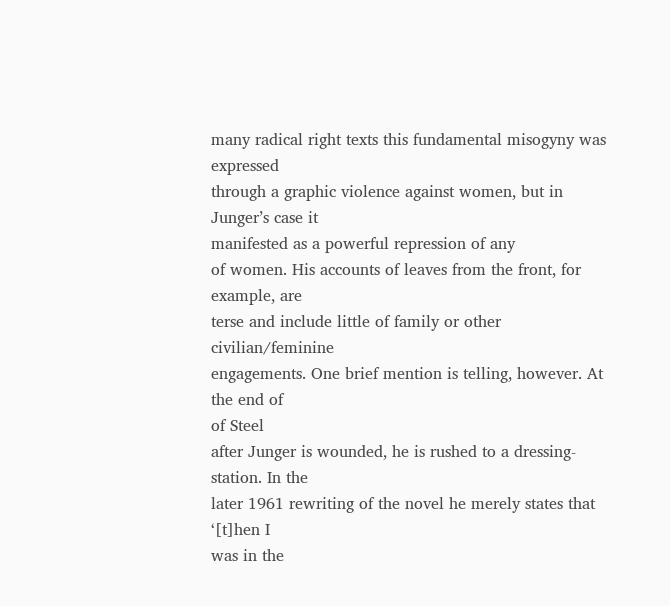many radical right texts this fundamental misogyny was expressed
through a graphic violence against women, but in Junger’s case it
manifested as a powerful repression of any
of women. His accounts of leaves from the front, for example, are
terse and include little of family or other civilian/feminine
engagements. One brief mention is telling, however. At the end of
of Steel
after Junger is wounded, he is rushed to a dressing-station. In the
later 1961 rewriting of the novel he merely states that ‘[t]hen I
was in the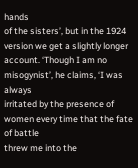hands
of the sisters’, but in the 1924 version we get a slightly longer
account. ‘Though I am no misogynist’, he claims, ‘I was always
irritated by the presence of women every time that the fate of battle
threw me into the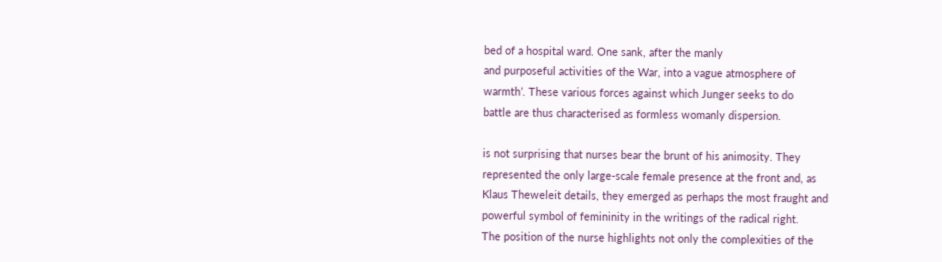bed of a hospital ward. One sank, after the manly
and purposeful activities of the War, into a vague atmosphere of
warmth’. These various forces against which Junger seeks to do
battle are thus characterised as formless womanly dispersion.

is not surprising that nurses bear the brunt of his animosity. They
represented the only large-scale female presence at the front and, as
Klaus Theweleit details, they emerged as perhaps the most fraught and
powerful symbol of femininity in the writings of the radical right.
The position of the nurse highlights not only the complexities of the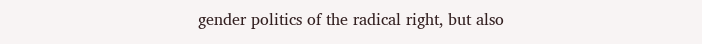gender politics of the radical right, but also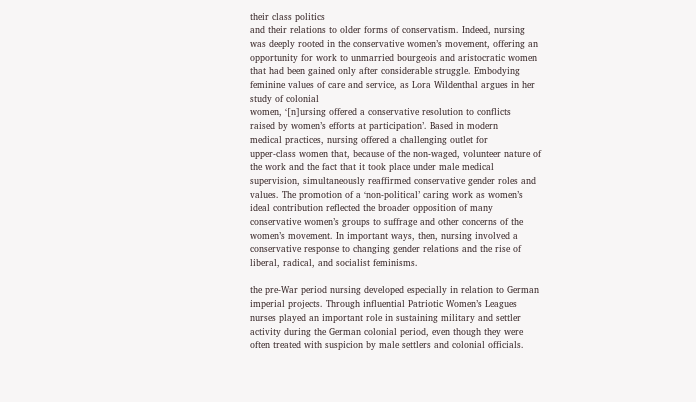their class politics
and their relations to older forms of conservatism. Indeed, nursing
was deeply rooted in the conservative women’s movement, offering an
opportunity for work to unmarried bourgeois and aristocratic women
that had been gained only after considerable struggle. Embodying
feminine values of care and service, as Lora Wildenthal argues in her
study of colonial
women, ‘[n]ursing offered a conservative resolution to conflicts
raised by women’s efforts at participation’. Based in modern
medical practices, nursing offered a challenging outlet for
upper-class women that, because of the non-waged, volunteer nature of
the work and the fact that it took place under male medical
supervision, simultaneously reaffirmed conservative gender roles and
values. The promotion of a ‘non-political’ caring work as women’s
ideal contribution reflected the broader opposition of many
conservative women’s groups to suffrage and other concerns of the
women’s movement. In important ways, then, nursing involved a
conservative response to changing gender relations and the rise of
liberal, radical, and socialist feminisms.

the pre-War period nursing developed especially in relation to German
imperial projects. Through influential Patriotic Women’s Leagues
nurses played an important role in sustaining military and settler
activity during the German colonial period, even though they were
often treated with suspicion by male settlers and colonial officials.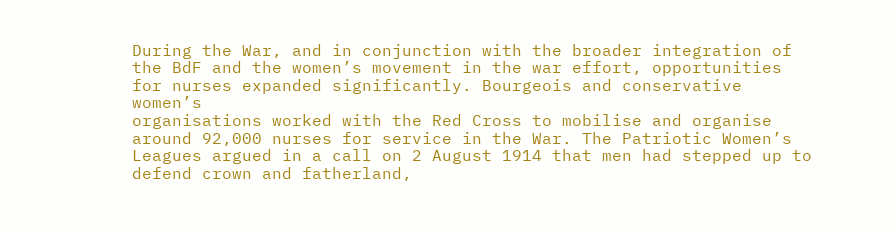During the War, and in conjunction with the broader integration of
the BdF and the women’s movement in the war effort, opportunities
for nurses expanded significantly. Bourgeois and conservative women’s
organisations worked with the Red Cross to mobilise and organise
around 92,000 nurses for service in the War. The Patriotic Women’s
Leagues argued in a call on 2 August 1914 that men had stepped up to
defend crown and fatherland,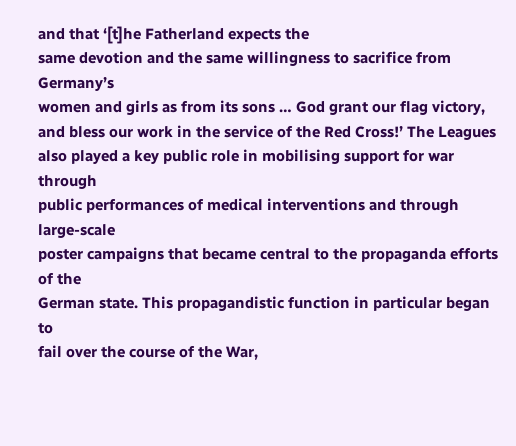and that ‘[t]he Fatherland expects the
same devotion and the same willingness to sacrifice from Germany’s
women and girls as from its sons … God grant our flag victory,
and bless our work in the service of the Red Cross!’ The Leagues
also played a key public role in mobilising support for war through
public performances of medical interventions and through large-scale
poster campaigns that became central to the propaganda efforts of the
German state. This propagandistic function in particular began to
fail over the course of the War,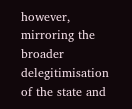however, mirroring the broader
delegitimisation of the state and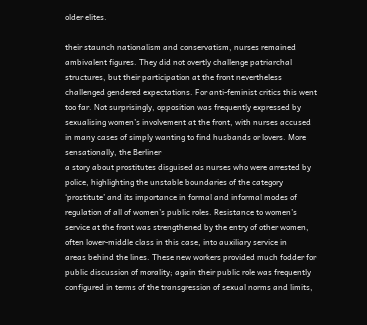older elites.

their staunch nationalism and conservatism, nurses remained
ambivalent figures. They did not overtly challenge patriarchal
structures, but their participation at the front nevertheless
challenged gendered expectations. For anti-feminist critics this went
too far. Not surprisingly, opposition was frequently expressed by
sexualising women’s involvement at the front, with nurses accused
in many cases of simply wanting to find husbands or lovers. More
sensationally, the Berliner
a story about prostitutes disguised as nurses who were arrested by
police, highlighting the unstable boundaries of the category
‘prostitute’ and its importance in formal and informal modes of
regulation of all of women’s public roles. Resistance to women’s
service at the front was strengthened by the entry of other women,
often lower-middle class in this case, into auxiliary service in
areas behind the lines. These new workers provided much fodder for
public discussion of morality; again their public role was frequently
configured in terms of the transgression of sexual norms and limits,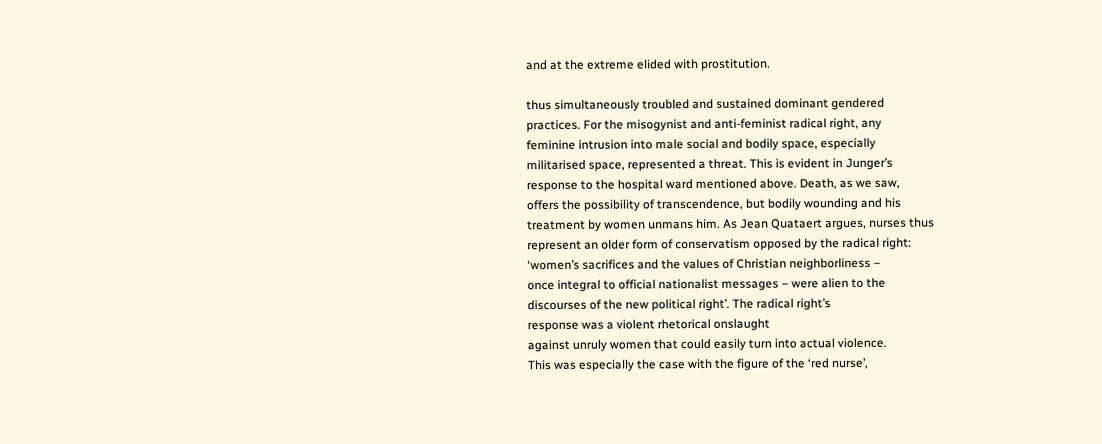and at the extreme elided with prostitution.

thus simultaneously troubled and sustained dominant gendered
practices. For the misogynist and anti-feminist radical right, any
feminine intrusion into male social and bodily space, especially
militarised space, represented a threat. This is evident in Junger’s
response to the hospital ward mentioned above. Death, as we saw,
offers the possibility of transcendence, but bodily wounding and his
treatment by women unmans him. As Jean Quataert argues, nurses thus
represent an older form of conservatism opposed by the radical right:
‘women’s sacrifices and the values of Christian neighborliness –
once integral to official nationalist messages – were alien to the
discourses of the new political right’. The radical right’s
response was a violent rhetorical onslaught
against unruly women that could easily turn into actual violence.
This was especially the case with the figure of the ‘red nurse’,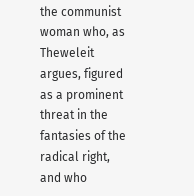the communist woman who, as Theweleit argues, figured as a prominent
threat in the fantasies of the radical right, and who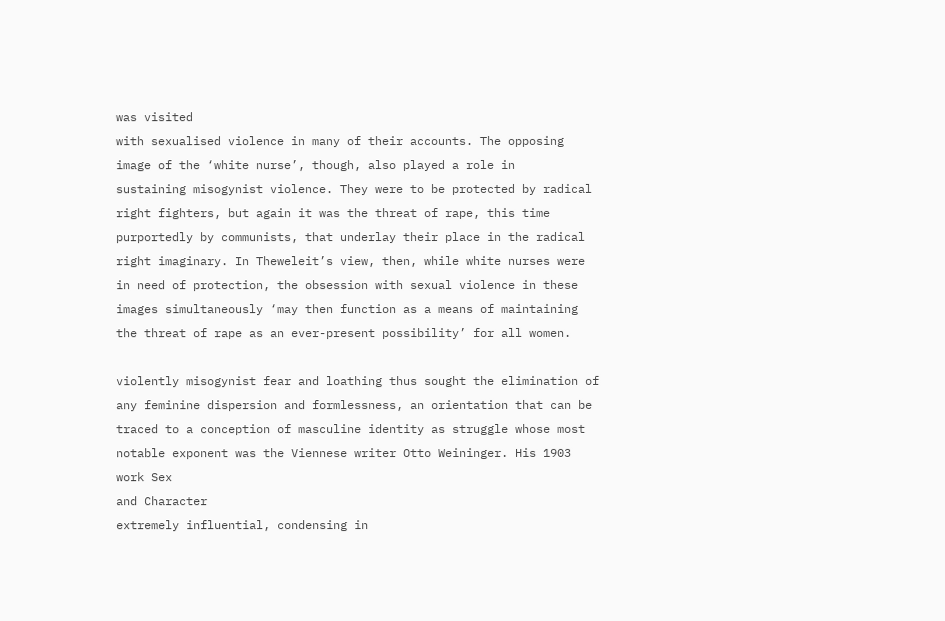was visited
with sexualised violence in many of their accounts. The opposing
image of the ‘white nurse’, though, also played a role in
sustaining misogynist violence. They were to be protected by radical
right fighters, but again it was the threat of rape, this time
purportedly by communists, that underlay their place in the radical
right imaginary. In Theweleit’s view, then, while white nurses were
in need of protection, the obsession with sexual violence in these
images simultaneously ‘may then function as a means of maintaining
the threat of rape as an ever-present possibility’ for all women.

violently misogynist fear and loathing thus sought the elimination of
any feminine dispersion and formlessness, an orientation that can be
traced to a conception of masculine identity as struggle whose most
notable exponent was the Viennese writer Otto Weininger. His 1903
work Sex
and Character
extremely influential, condensing in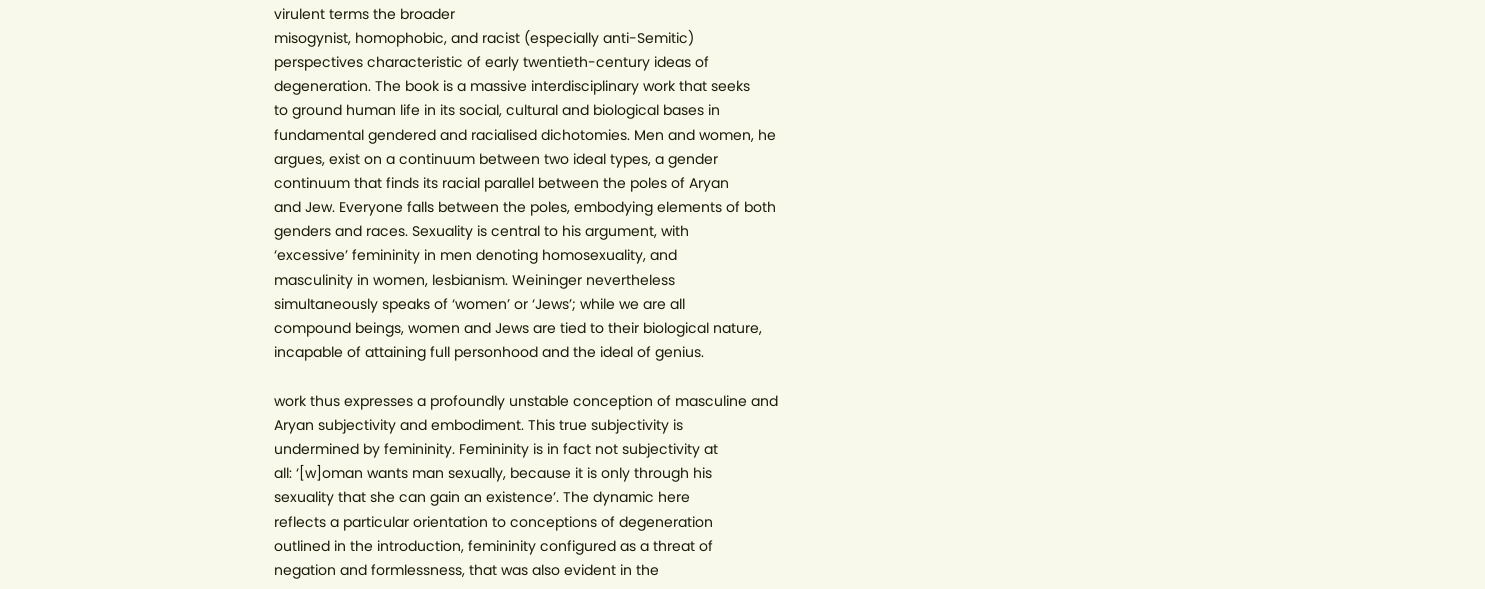virulent terms the broader
misogynist, homophobic, and racist (especially anti-Semitic)
perspectives characteristic of early twentieth-century ideas of
degeneration. The book is a massive interdisciplinary work that seeks
to ground human life in its social, cultural and biological bases in
fundamental gendered and racialised dichotomies. Men and women, he
argues, exist on a continuum between two ideal types, a gender
continuum that finds its racial parallel between the poles of Aryan
and Jew. Everyone falls between the poles, embodying elements of both
genders and races. Sexuality is central to his argument, with
‘excessive’ femininity in men denoting homosexuality, and
masculinity in women, lesbianism. Weininger nevertheless
simultaneously speaks of ‘women’ or ‘Jews’; while we are all
compound beings, women and Jews are tied to their biological nature,
incapable of attaining full personhood and the ideal of genius.

work thus expresses a profoundly unstable conception of masculine and
Aryan subjectivity and embodiment. This true subjectivity is
undermined by femininity. Femininity is in fact not subjectivity at
all: ‘[w]oman wants man sexually, because it is only through his
sexuality that she can gain an existence’. The dynamic here
reflects a particular orientation to conceptions of degeneration
outlined in the introduction, femininity configured as a threat of
negation and formlessness, that was also evident in the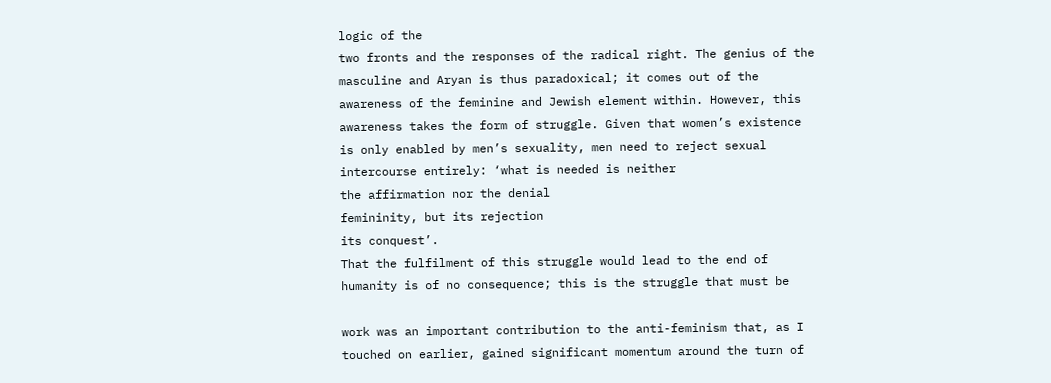logic of the
two fronts and the responses of the radical right. The genius of the
masculine and Aryan is thus paradoxical; it comes out of the
awareness of the feminine and Jewish element within. However, this
awareness takes the form of struggle. Given that women’s existence
is only enabled by men’s sexuality, men need to reject sexual
intercourse entirely: ‘what is needed is neither
the affirmation nor the denial
femininity, but its rejection
its conquest’.
That the fulfilment of this struggle would lead to the end of
humanity is of no consequence; this is the struggle that must be

work was an important contribution to the anti-feminism that, as I
touched on earlier, gained significant momentum around the turn of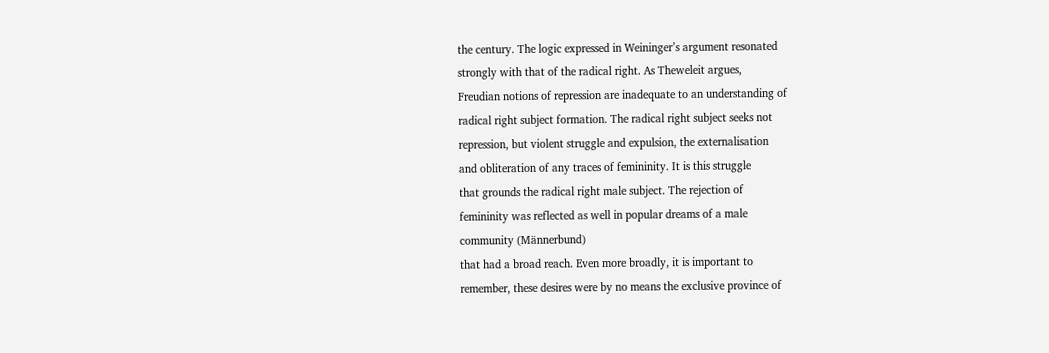the century. The logic expressed in Weininger’s argument resonated
strongly with that of the radical right. As Theweleit argues,
Freudian notions of repression are inadequate to an understanding of
radical right subject formation. The radical right subject seeks not
repression, but violent struggle and expulsion, the externalisation
and obliteration of any traces of femininity. It is this struggle
that grounds the radical right male subject. The rejection of
femininity was reflected as well in popular dreams of a male
community (Männerbund)
that had a broad reach. Even more broadly, it is important to
remember, these desires were by no means the exclusive province of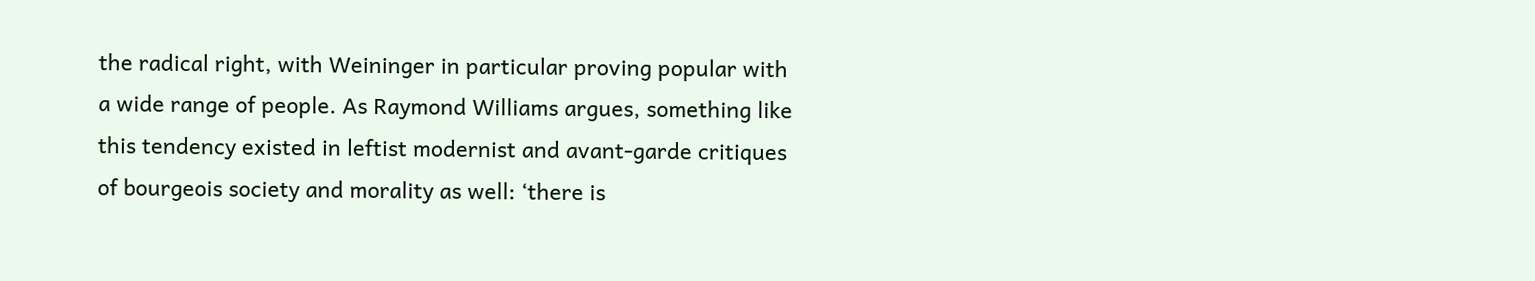the radical right, with Weininger in particular proving popular with
a wide range of people. As Raymond Williams argues, something like
this tendency existed in leftist modernist and avant-garde critiques
of bourgeois society and morality as well: ‘there is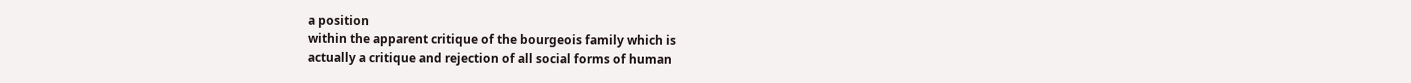a position
within the apparent critique of the bourgeois family which is
actually a critique and rejection of all social forms of human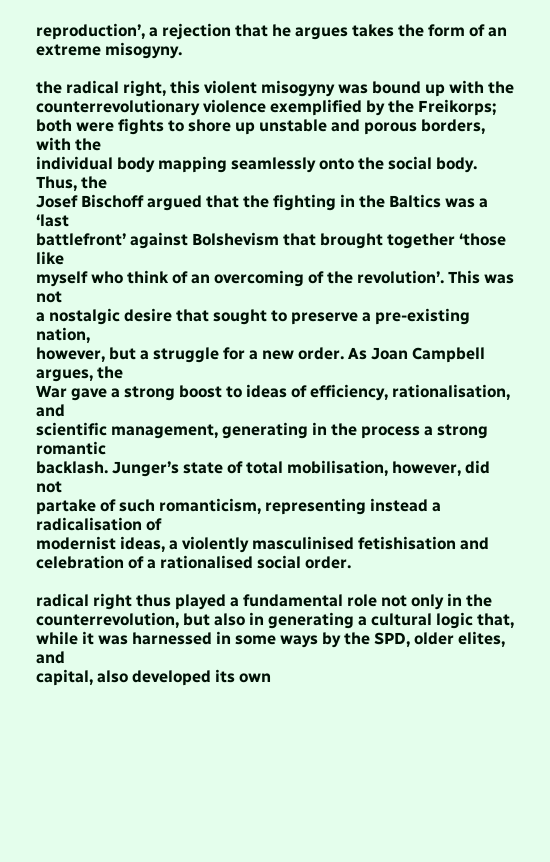reproduction’, a rejection that he argues takes the form of an
extreme misogyny.

the radical right, this violent misogyny was bound up with the
counterrevolutionary violence exemplified by the Freikorps;
both were fights to shore up unstable and porous borders, with the
individual body mapping seamlessly onto the social body. Thus, the
Josef Bischoff argued that the fighting in the Baltics was a ‘last
battlefront’ against Bolshevism that brought together ‘those like
myself who think of an overcoming of the revolution’. This was not
a nostalgic desire that sought to preserve a pre-existing nation,
however, but a struggle for a new order. As Joan Campbell argues, the
War gave a strong boost to ideas of efficiency, rationalisation, and
scientific management, generating in the process a strong romantic
backlash. Junger’s state of total mobilisation, however, did not
partake of such romanticism, representing instead a radicalisation of
modernist ideas, a violently masculinised fetishisation and
celebration of a rationalised social order.

radical right thus played a fundamental role not only in the
counterrevolution, but also in generating a cultural logic that,
while it was harnessed in some ways by the SPD, older elites, and
capital, also developed its own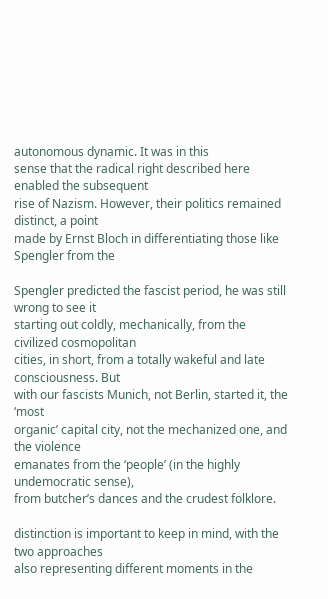autonomous dynamic. It was in this
sense that the radical right described here enabled the subsequent
rise of Nazism. However, their politics remained distinct, a point
made by Ernst Bloch in differentiating those like Spengler from the

Spengler predicted the fascist period, he was still wrong to see it
starting out coldly, mechanically, from the civilized cosmopolitan
cities, in short, from a totally wakeful and late consciousness. But
with our fascists Munich, not Berlin, started it, the ‘most
organic’ capital city, not the mechanized one, and the violence
emanates from the ‘people’ (in the highly undemocratic sense),
from butcher’s dances and the crudest folklore.

distinction is important to keep in mind, with the two approaches
also representing different moments in the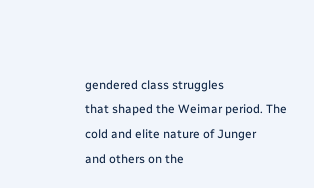gendered class struggles
that shaped the Weimar period. The cold and elite nature of Junger
and others on the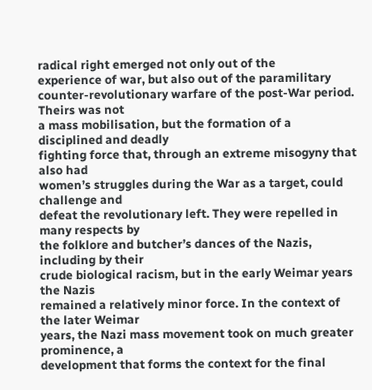radical right emerged not only out of the
experience of war, but also out of the paramilitary
counter-revolutionary warfare of the post-War period. Theirs was not
a mass mobilisation, but the formation of a disciplined and deadly
fighting force that, through an extreme misogyny that also had
women’s struggles during the War as a target, could challenge and
defeat the revolutionary left. They were repelled in many respects by
the folklore and butcher’s dances of the Nazis, including by their
crude biological racism, but in the early Weimar years the Nazis
remained a relatively minor force. In the context of the later Weimar
years, the Nazi mass movement took on much greater prominence, a
development that forms the context for the final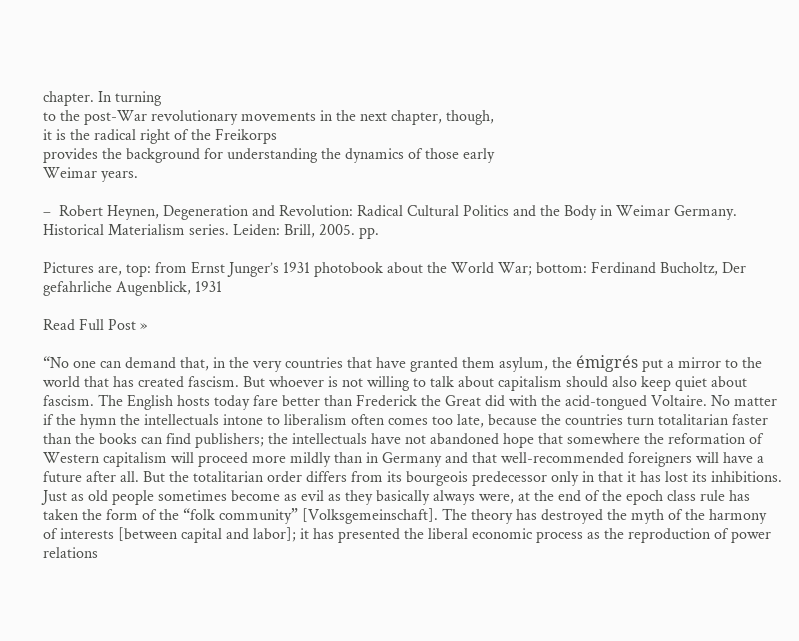chapter. In turning
to the post-War revolutionary movements in the next chapter, though,
it is the radical right of the Freikorps
provides the background for understanding the dynamics of those early
Weimar years.

–  Robert Heynen, Degeneration and Revolution: Radical Cultural Politics and the Body in Weimar Germany. Historical Materialism series. Leiden: Brill, 2005. pp.

Pictures are, top: from Ernst Junger’s 1931 photobook about the World War; bottom: Ferdinand Bucholtz, Der gefahrliche Augenblick, 1931

Read Full Post »

“No one can demand that, in the very countries that have granted them asylum, the émigrés put a mirror to the world that has created fascism. But whoever is not willing to talk about capitalism should also keep quiet about fascism. The English hosts today fare better than Frederick the Great did with the acid-tongued Voltaire. No matter if the hymn the intellectuals intone to liberalism often comes too late, because the countries turn totalitarian faster than the books can find publishers; the intellectuals have not abandoned hope that somewhere the reformation of Western capitalism will proceed more mildly than in Germany and that well-recommended foreigners will have a future after all. But the totalitarian order differs from its bourgeois predecessor only in that it has lost its inhibitions. Just as old people sometimes become as evil as they basically always were, at the end of the epoch class rule has taken the form of the “folk community” [Volksgemeinschaft]. The theory has destroyed the myth of the harmony of interests [between capital and labor]; it has presented the liberal economic process as the reproduction of power relations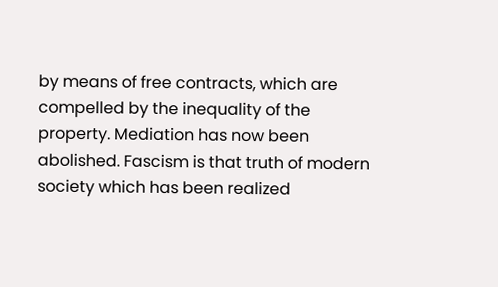by means of free contracts, which are compelled by the inequality of the property. Mediation has now been abolished. Fascism is that truth of modern society which has been realized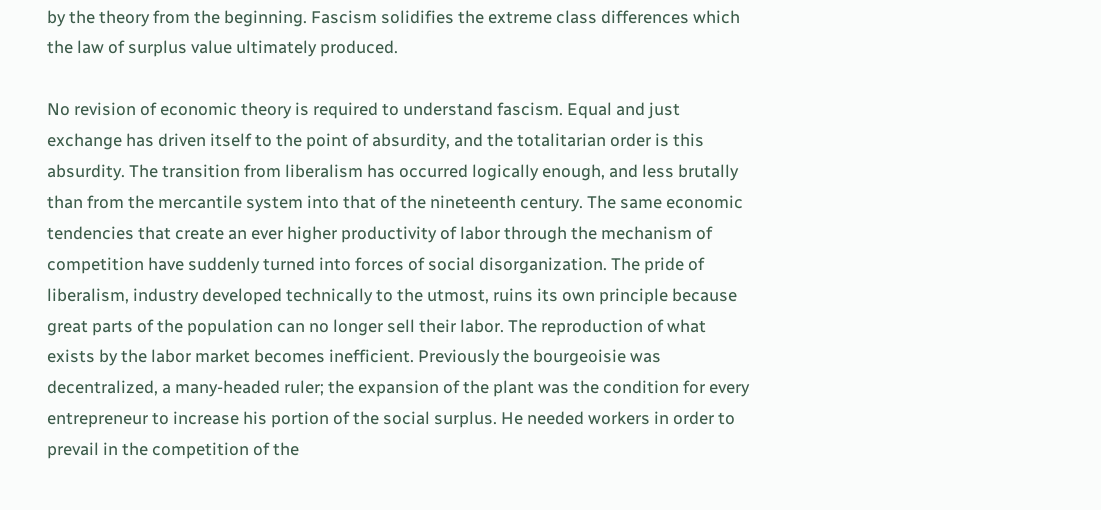by the theory from the beginning. Fascism solidifies the extreme class differences which the law of surplus value ultimately produced.

No revision of economic theory is required to understand fascism. Equal and just exchange has driven itself to the point of absurdity, and the totalitarian order is this absurdity. The transition from liberalism has occurred logically enough, and less brutally than from the mercantile system into that of the nineteenth century. The same economic tendencies that create an ever higher productivity of labor through the mechanism of competition have suddenly turned into forces of social disorganization. The pride of liberalism, industry developed technically to the utmost, ruins its own principle because great parts of the population can no longer sell their labor. The reproduction of what exists by the labor market becomes inefficient. Previously the bourgeoisie was decentralized, a many-headed ruler; the expansion of the plant was the condition for every entrepreneur to increase his portion of the social surplus. He needed workers in order to prevail in the competition of the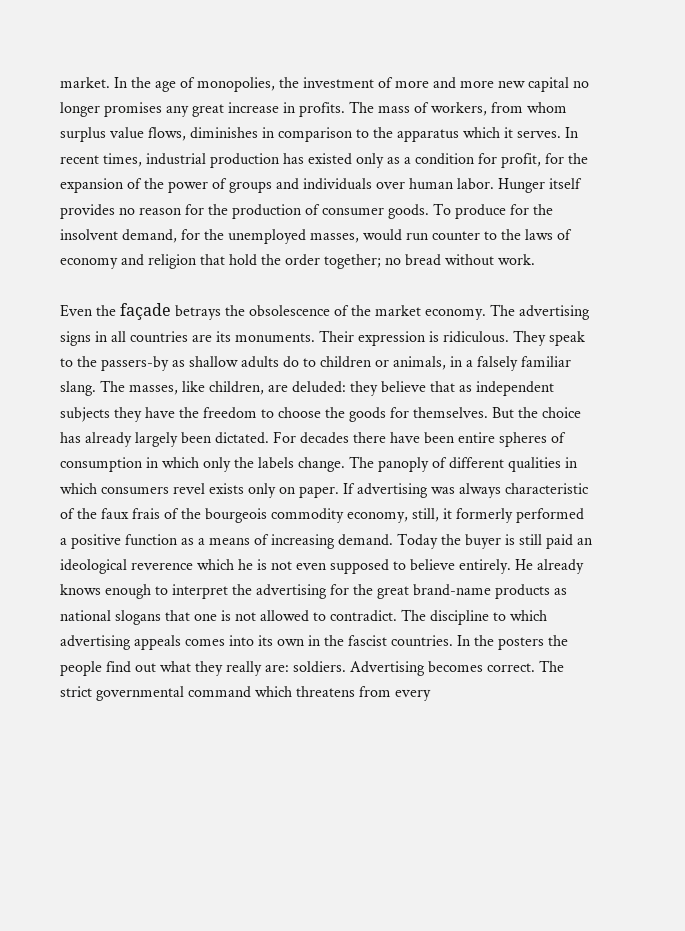market. In the age of monopolies, the investment of more and more new capital no longer promises any great increase in profits. The mass of workers, from whom surplus value flows, diminishes in comparison to the apparatus which it serves. In recent times, industrial production has existed only as a condition for profit, for the expansion of the power of groups and individuals over human labor. Hunger itself provides no reason for the production of consumer goods. To produce for the insolvent demand, for the unemployed masses, would run counter to the laws of economy and religion that hold the order together; no bread without work.

Even the façade betrays the obsolescence of the market economy. The advertising signs in all countries are its monuments. Their expression is ridiculous. They speak to the passers-by as shallow adults do to children or animals, in a falsely familiar slang. The masses, like children, are deluded: they believe that as independent subjects they have the freedom to choose the goods for themselves. But the choice has already largely been dictated. For decades there have been entire spheres of consumption in which only the labels change. The panoply of different qualities in which consumers revel exists only on paper. If advertising was always characteristic of the faux frais of the bourgeois commodity economy, still, it formerly performed a positive function as a means of increasing demand. Today the buyer is still paid an ideological reverence which he is not even supposed to believe entirely. He already knows enough to interpret the advertising for the great brand-name products as national slogans that one is not allowed to contradict. The discipline to which advertising appeals comes into its own in the fascist countries. In the posters the people find out what they really are: soldiers. Advertising becomes correct. The strict governmental command which threatens from every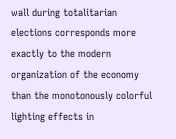wall during totalitarian elections corresponds more exactly to the modern organization of the economy than the monotonously colorful lighting effects in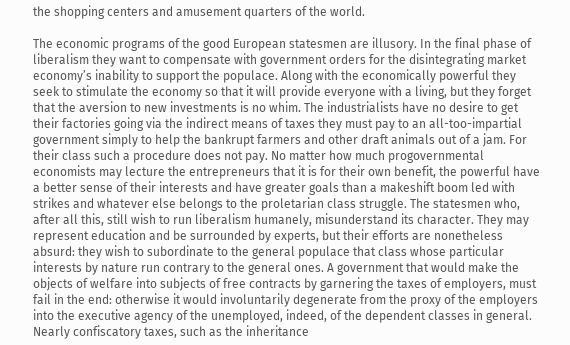the shopping centers and amusement quarters of the world.

The economic programs of the good European statesmen are illusory. In the final phase of liberalism they want to compensate with government orders for the disintegrating market economy’s inability to support the populace. Along with the economically powerful they seek to stimulate the economy so that it will provide everyone with a living, but they forget that the aversion to new investments is no whim. The industrialists have no desire to get their factories going via the indirect means of taxes they must pay to an all-too-impartial government simply to help the bankrupt farmers and other draft animals out of a jam. For their class such a procedure does not pay. No matter how much progovernmental economists may lecture the entrepreneurs that it is for their own benefit, the powerful have a better sense of their interests and have greater goals than a makeshift boom led with strikes and whatever else belongs to the proletarian class struggle. The statesmen who, after all this, still wish to run liberalism humanely, misunderstand its character. They may represent education and be surrounded by experts, but their efforts are nonetheless absurd: they wish to subordinate to the general populace that class whose particular interests by nature run contrary to the general ones. A government that would make the objects of welfare into subjects of free contracts by garnering the taxes of employers, must fail in the end: otherwise it would involuntarily degenerate from the proxy of the employers into the executive agency of the unemployed, indeed, of the dependent classes in general. Nearly confiscatory taxes, such as the inheritance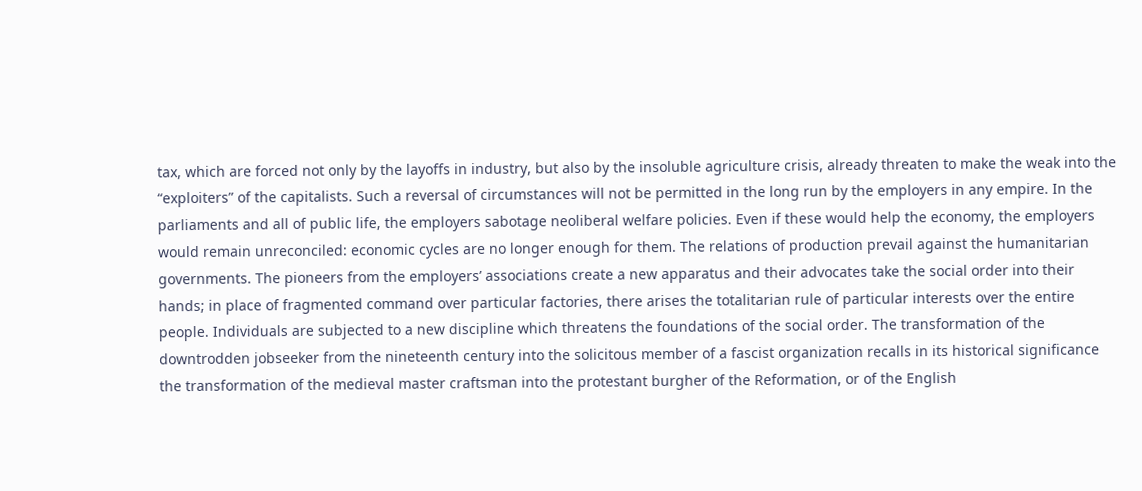tax, which are forced not only by the layoffs in industry, but also by the insoluble agriculture crisis, already threaten to make the weak into the “exploiters” of the capitalists. Such a reversal of circumstances will not be permitted in the long run by the employers in any empire. In the parliaments and all of public life, the employers sabotage neoliberal welfare policies. Even if these would help the economy, the employers would remain unreconciled: economic cycles are no longer enough for them. The relations of production prevail against the humanitarian governments. The pioneers from the employers’ associations create a new apparatus and their advocates take the social order into their hands; in place of fragmented command over particular factories, there arises the totalitarian rule of particular interests over the entire people. Individuals are subjected to a new discipline which threatens the foundations of the social order. The transformation of the downtrodden jobseeker from the nineteenth century into the solicitous member of a fascist organization recalls in its historical significance the transformation of the medieval master craftsman into the protestant burgher of the Reformation, or of the English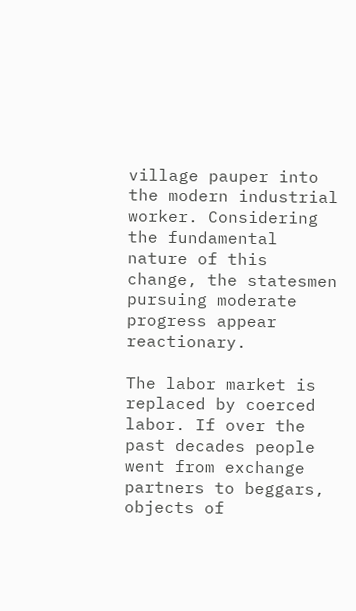village pauper into the modern industrial worker. Considering the fundamental nature of this change, the statesmen pursuing moderate progress appear reactionary.

The labor market is replaced by coerced labor. If over the past decades people went from exchange partners to beggars, objects of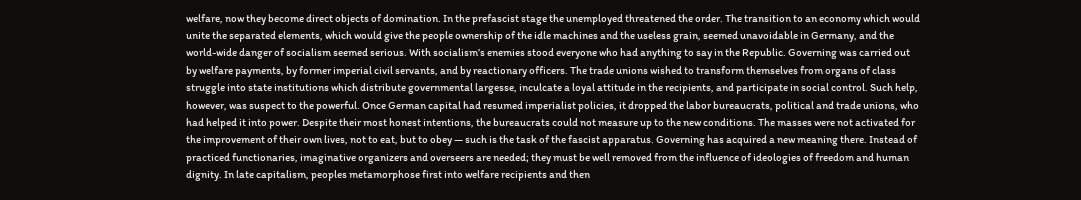welfare, now they become direct objects of domination. In the prefascist stage the unemployed threatened the order. The transition to an economy which would unite the separated elements, which would give the people ownership of the idle machines and the useless grain, seemed unavoidable in Germany, and the world-wide danger of socialism seemed serious. With socialism’s enemies stood everyone who had anything to say in the Republic. Governing was carried out by welfare payments, by former imperial civil servants, and by reactionary officers. The trade unions wished to transform themselves from organs of class struggle into state institutions which distribute governmental largesse, inculcate a loyal attitude in the recipients, and participate in social control. Such help, however, was suspect to the powerful. Once German capital had resumed imperialist policies, it dropped the labor bureaucrats, political and trade unions, who had helped it into power. Despite their most honest intentions, the bureaucrats could not measure up to the new conditions. The masses were not activated for the improvement of their own lives, not to eat, but to obey — such is the task of the fascist apparatus. Governing has acquired a new meaning there. Instead of practiced functionaries, imaginative organizers and overseers are needed; they must be well removed from the influence of ideologies of freedom and human dignity. In late capitalism, peoples metamorphose first into welfare recipients and then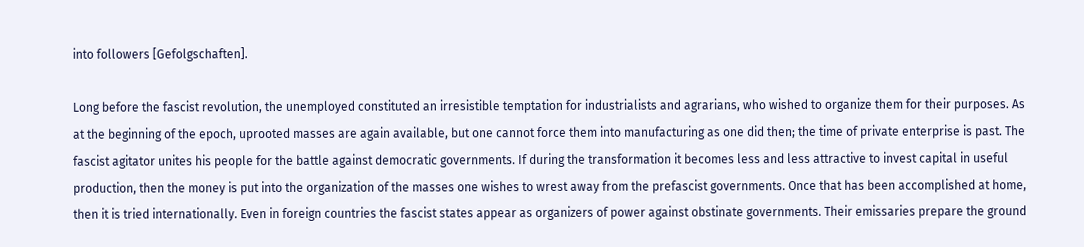into followers [Gefolgschaften].

Long before the fascist revolution, the unemployed constituted an irresistible temptation for industrialists and agrarians, who wished to organize them for their purposes. As at the beginning of the epoch, uprooted masses are again available, but one cannot force them into manufacturing as one did then; the time of private enterprise is past. The fascist agitator unites his people for the battle against democratic governments. If during the transformation it becomes less and less attractive to invest capital in useful production, then the money is put into the organization of the masses one wishes to wrest away from the prefascist governments. Once that has been accomplished at home, then it is tried internationally. Even in foreign countries the fascist states appear as organizers of power against obstinate governments. Their emissaries prepare the ground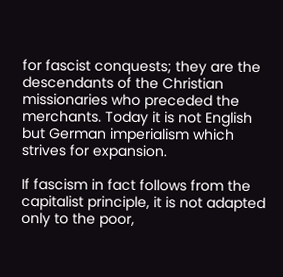for fascist conquests; they are the descendants of the Christian missionaries who preceded the merchants. Today it is not English but German imperialism which strives for expansion.

If fascism in fact follows from the capitalist principle, it is not adapted only to the poor,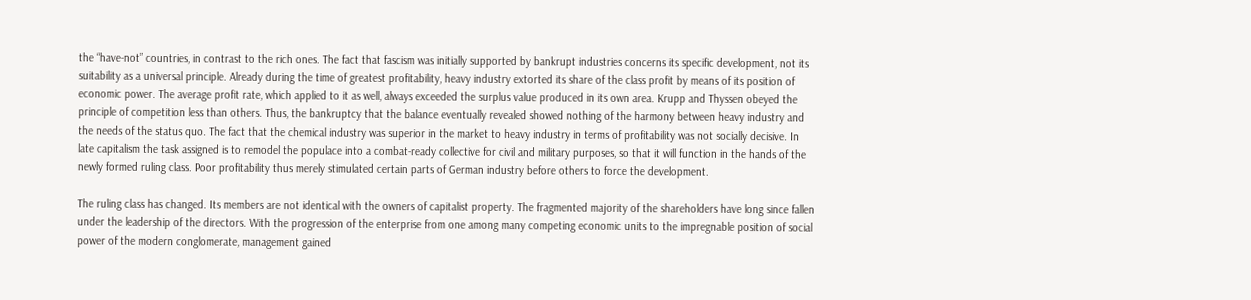the “have-not” countries, in contrast to the rich ones. The fact that fascism was initially supported by bankrupt industries concerns its specific development, not its suitability as a universal principle. Already during the time of greatest profitability, heavy industry extorted its share of the class profit by means of its position of economic power. The average profit rate, which applied to it as well, always exceeded the surplus value produced in its own area. Krupp and Thyssen obeyed the principle of competition less than others. Thus, the bankruptcy that the balance eventually revealed showed nothing of the harmony between heavy industry and the needs of the status quo. The fact that the chemical industry was superior in the market to heavy industry in terms of profitability was not socially decisive. In late capitalism the task assigned is to remodel the populace into a combat-ready collective for civil and military purposes, so that it will function in the hands of the newly formed ruling class. Poor profitability thus merely stimulated certain parts of German industry before others to force the development.

The ruling class has changed. Its members are not identical with the owners of capitalist property. The fragmented majority of the shareholders have long since fallen under the leadership of the directors. With the progression of the enterprise from one among many competing economic units to the impregnable position of social power of the modern conglomerate, management gained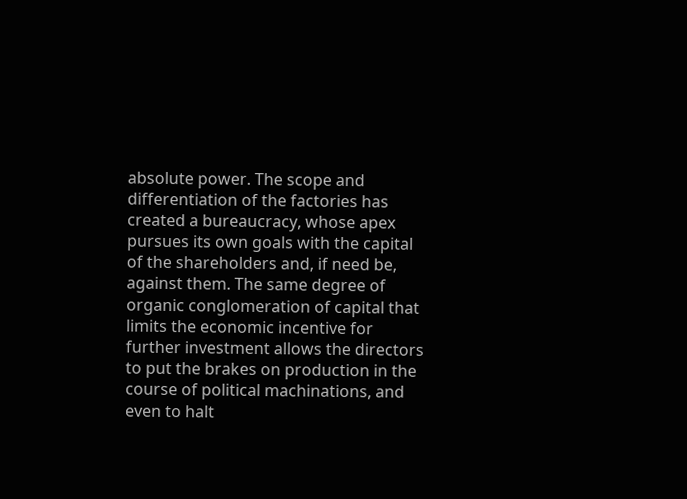absolute power. The scope and differentiation of the factories has created a bureaucracy, whose apex pursues its own goals with the capital of the shareholders and, if need be, against them. The same degree of organic conglomeration of capital that limits the economic incentive for further investment allows the directors to put the brakes on production in the course of political machinations, and even to halt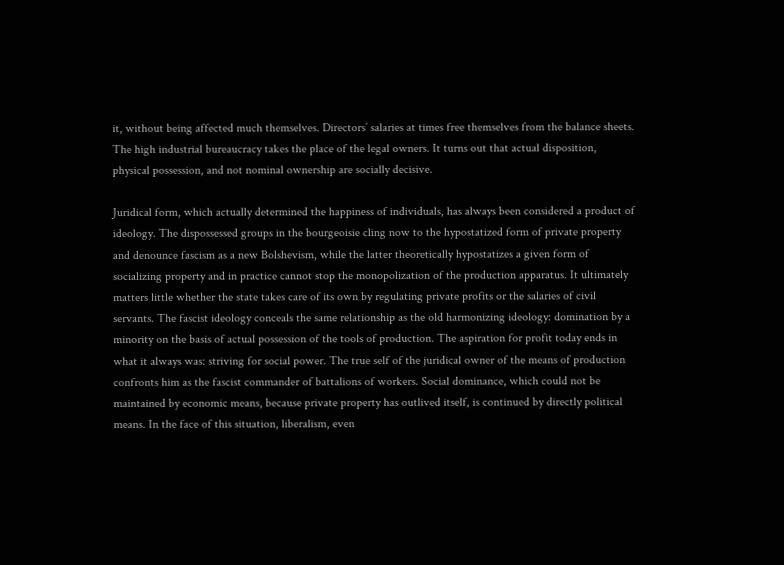it, without being affected much themselves. Directors’ salaries at times free themselves from the balance sheets. The high industrial bureaucracy takes the place of the legal owners. It turns out that actual disposition, physical possession, and not nominal ownership are socially decisive.

Juridical form, which actually determined the happiness of individuals, has always been considered a product of ideology. The dispossessed groups in the bourgeoisie cling now to the hypostatized form of private property and denounce fascism as a new Bolshevism, while the latter theoretically hypostatizes a given form of socializing property and in practice cannot stop the monopolization of the production apparatus. It ultimately matters little whether the state takes care of its own by regulating private profits or the salaries of civil servants. The fascist ideology conceals the same relationship as the old harmonizing ideology: domination by a minority on the basis of actual possession of the tools of production. The aspiration for profit today ends in what it always was: striving for social power. The true self of the juridical owner of the means of production confronts him as the fascist commander of battalions of workers. Social dominance, which could not be maintained by economic means, because private property has outlived itself, is continued by directly political means. In the face of this situation, liberalism, even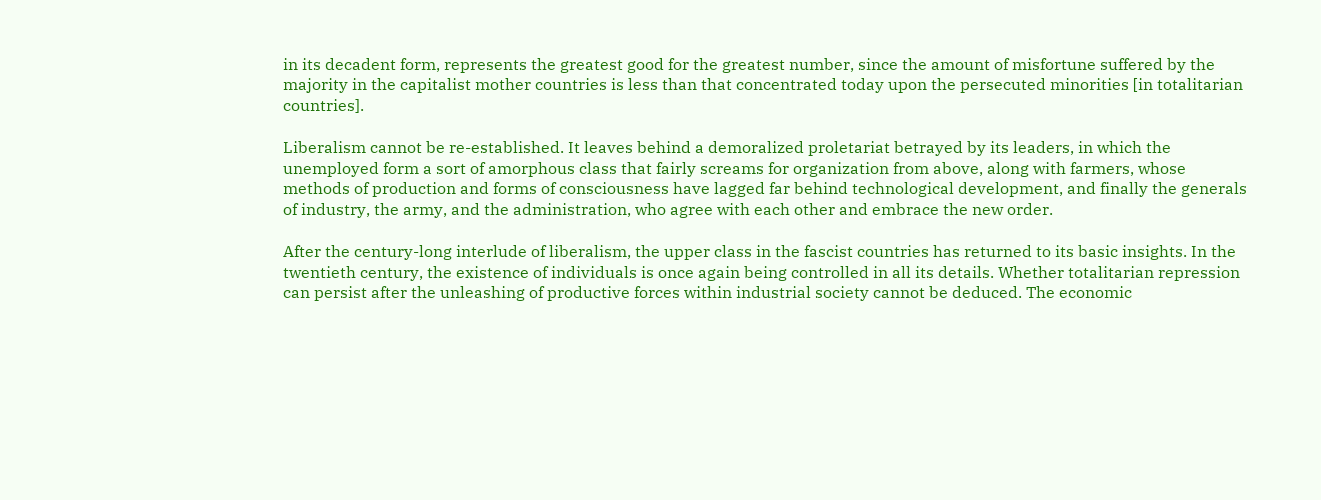in its decadent form, represents the greatest good for the greatest number, since the amount of misfortune suffered by the majority in the capitalist mother countries is less than that concentrated today upon the persecuted minorities [in totalitarian countries].

Liberalism cannot be re-established. It leaves behind a demoralized proletariat betrayed by its leaders, in which the unemployed form a sort of amorphous class that fairly screams for organization from above, along with farmers, whose methods of production and forms of consciousness have lagged far behind technological development, and finally the generals of industry, the army, and the administration, who agree with each other and embrace the new order.

After the century-long interlude of liberalism, the upper class in the fascist countries has returned to its basic insights. In the twentieth century, the existence of individuals is once again being controlled in all its details. Whether totalitarian repression can persist after the unleashing of productive forces within industrial society cannot be deduced. The economic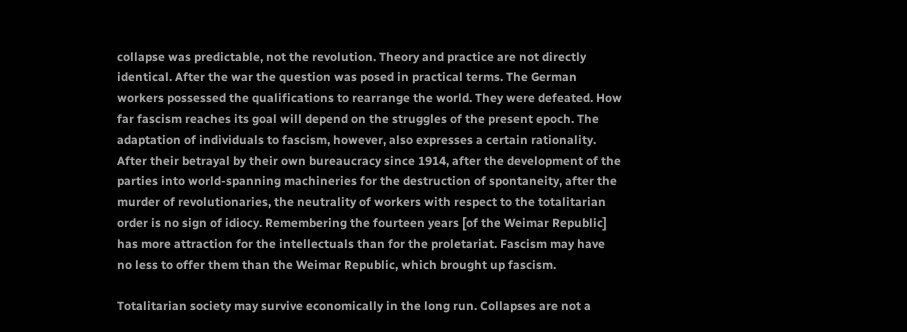collapse was predictable, not the revolution. Theory and practice are not directly identical. After the war the question was posed in practical terms. The German workers possessed the qualifications to rearrange the world. They were defeated. How far fascism reaches its goal will depend on the struggles of the present epoch. The adaptation of individuals to fascism, however, also expresses a certain rationality. After their betrayal by their own bureaucracy since 1914, after the development of the parties into world-spanning machineries for the destruction of spontaneity, after the murder of revolutionaries, the neutrality of workers with respect to the totalitarian order is no sign of idiocy. Remembering the fourteen years [of the Weimar Republic] has more attraction for the intellectuals than for the proletariat. Fascism may have no less to offer them than the Weimar Republic, which brought up fascism.

Totalitarian society may survive economically in the long run. Collapses are not a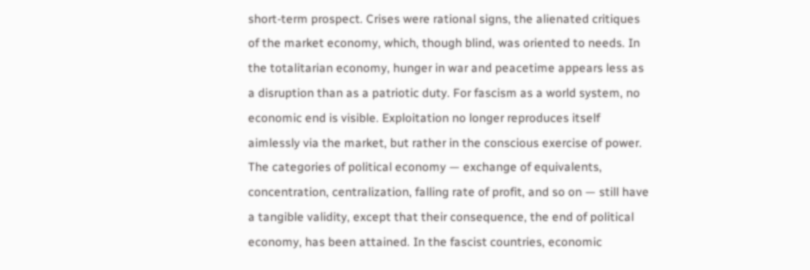short-term prospect. Crises were rational signs, the alienated critiques of the market economy, which, though blind, was oriented to needs. In the totalitarian economy, hunger in war and peacetime appears less as a disruption than as a patriotic duty. For fascism as a world system, no economic end is visible. Exploitation no longer reproduces itself aimlessly via the market, but rather in the conscious exercise of power. The categories of political economy — exchange of equivalents, concentration, centralization, falling rate of profit, and so on — still have a tangible validity, except that their consequence, the end of political economy, has been attained. In the fascist countries, economic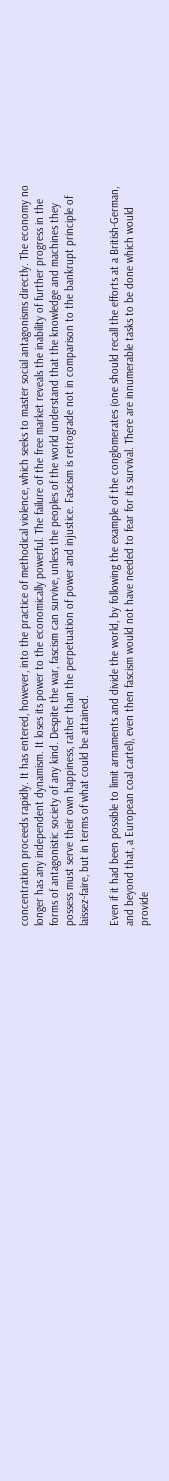concentration proceeds rapidly. It has entered, however, into the practice of methodical violence, which seeks to master social antagonisms directly. The economy no longer has any independent dynamism. It loses its power to the economically powerful. The failure of the free market reveals the inability of further progress in the forms of antagonistic society of any kind. Despite the war, fascism can survive, unless the peoples of the world understand that the knowledge and machines they possess must serve their own happiness, rather than the perpetuation of power and injustice. Fascism is retrograde not in comparison to the bankrupt principle of laissez-faire, but in terms of what could be attained.

Even if it had been possible to limit armaments and divide the world, by following the example of the conglomerates (one should recall the efforts at a British-German, and beyond that, a European coal cartel), even then fascism would not have needed to fear for its survival. There are innumerable tasks to be done which would provide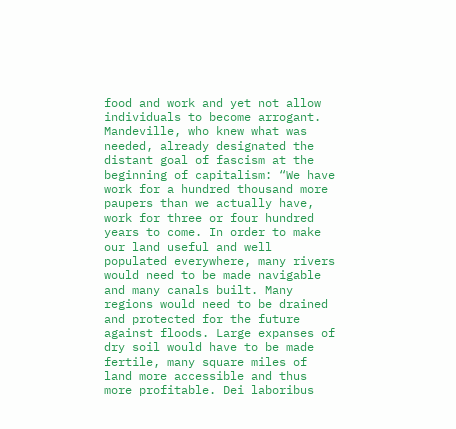food and work and yet not allow individuals to become arrogant. Mandeville, who knew what was needed, already designated the distant goal of fascism at the beginning of capitalism: “We have work for a hundred thousand more paupers than we actually have, work for three or four hundred years to come. In order to make our land useful and well populated everywhere, many rivers would need to be made navigable and many canals built. Many regions would need to be drained and protected for the future against floods. Large expanses of dry soil would have to be made fertile, many square miles of land more accessible and thus more profitable. Dei laboribus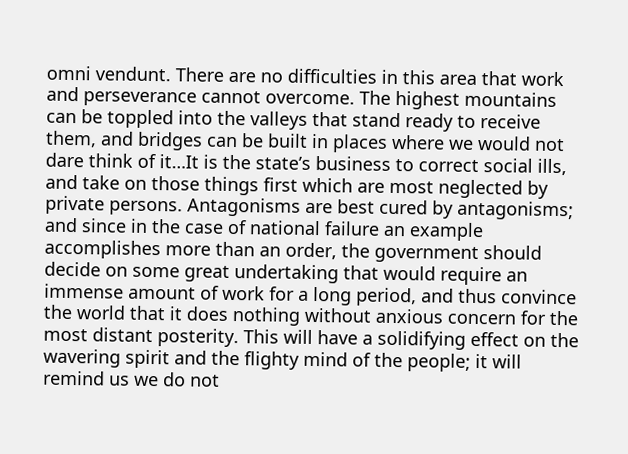omni vendunt. There are no difficulties in this area that work and perseverance cannot overcome. The highest mountains can be toppled into the valleys that stand ready to receive them, and bridges can be built in places where we would not dare think of it…It is the state’s business to correct social ills, and take on those things first which are most neglected by private persons. Antagonisms are best cured by antagonisms; and since in the case of national failure an example accomplishes more than an order, the government should decide on some great undertaking that would require an immense amount of work for a long period, and thus convince the world that it does nothing without anxious concern for the most distant posterity. This will have a solidifying effect on the wavering spirit and the flighty mind of the people; it will remind us we do not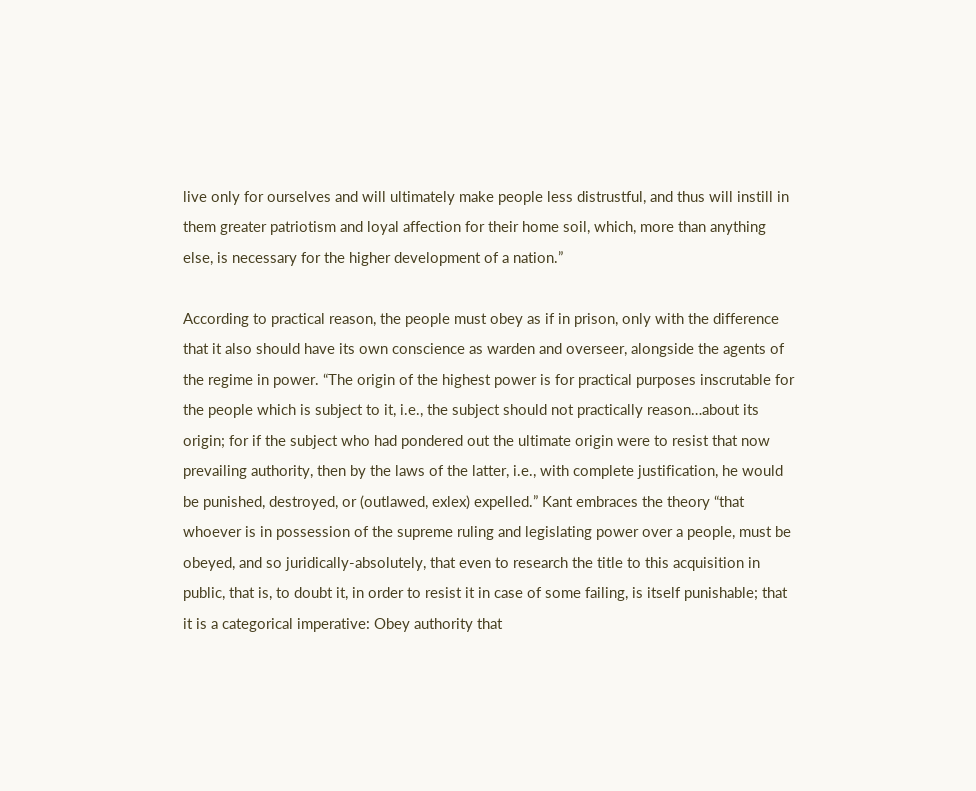live only for ourselves and will ultimately make people less distrustful, and thus will instill in them greater patriotism and loyal affection for their home soil, which, more than anything else, is necessary for the higher development of a nation.”

According to practical reason, the people must obey as if in prison, only with the difference that it also should have its own conscience as warden and overseer, alongside the agents of the regime in power. “The origin of the highest power is for practical purposes inscrutable for the people which is subject to it, i.e., the subject should not practically reason…about its origin; for if the subject who had pondered out the ultimate origin were to resist that now prevailing authority, then by the laws of the latter, i.e., with complete justification, he would be punished, destroyed, or (outlawed, exlex) expelled.” Kant embraces the theory “that whoever is in possession of the supreme ruling and legislating power over a people, must be obeyed, and so juridically-absolutely, that even to research the title to this acquisition in public, that is, to doubt it, in order to resist it in case of some failing, is itself punishable; that it is a categorical imperative: Obey authority that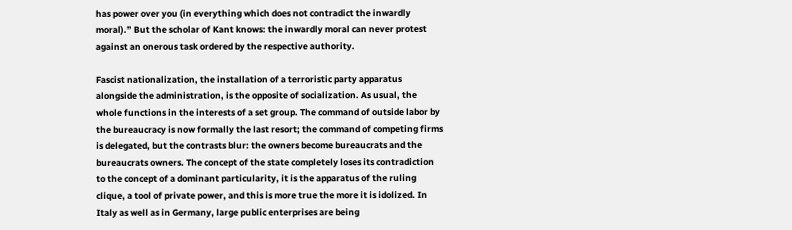has power over you (in everything which does not contradict the inwardly moral).” But the scholar of Kant knows: the inwardly moral can never protest against an onerous task ordered by the respective authority.

Fascist nationalization, the installation of a terroristic party apparatus alongside the administration, is the opposite of socialization. As usual, the whole functions in the interests of a set group. The command of outside labor by the bureaucracy is now formally the last resort; the command of competing firms is delegated, but the contrasts blur: the owners become bureaucrats and the bureaucrats owners. The concept of the state completely loses its contradiction to the concept of a dominant particularity, it is the apparatus of the ruling clique, a tool of private power, and this is more true the more it is idolized. In Italy as well as in Germany, large public enterprises are being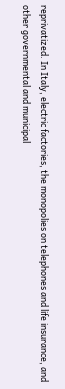reprivatized. In Italy, electric factories, the monopolies on telephones and life insurance, and other governmental and municipal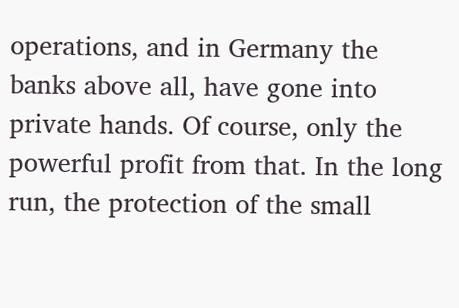operations, and in Germany the banks above all, have gone into private hands. Of course, only the powerful profit from that. In the long run, the protection of the small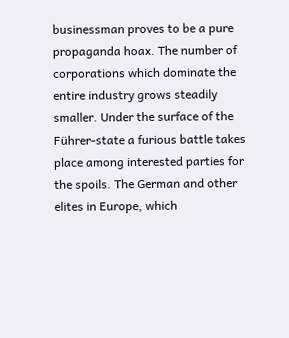businessman proves to be a pure propaganda hoax. The number of corporations which dominate the entire industry grows steadily smaller. Under the surface of the Führer-state a furious battle takes place among interested parties for the spoils. The German and other elites in Europe, which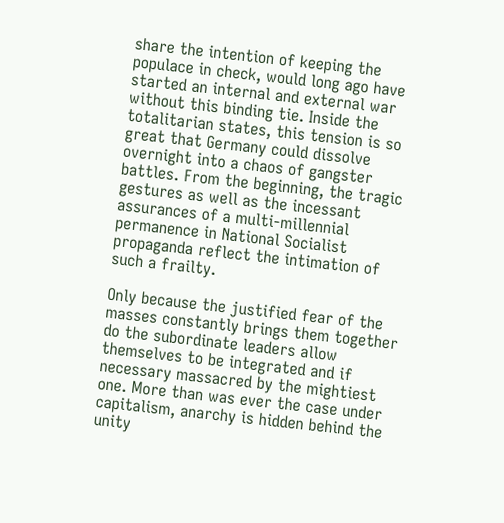share the intention of keeping the populace in check, would long ago have started an internal and external war without this binding tie. Inside the totalitarian states, this tension is so great that Germany could dissolve overnight into a chaos of gangster battles. From the beginning, the tragic gestures as well as the incessant assurances of a multi-millennial permanence in National Socialist propaganda reflect the intimation of such a frailty.

Only because the justified fear of the masses constantly brings them together do the subordinate leaders allow themselves to be integrated and if necessary massacred by the mightiest one. More than was ever the case under capitalism, anarchy is hidden behind the unity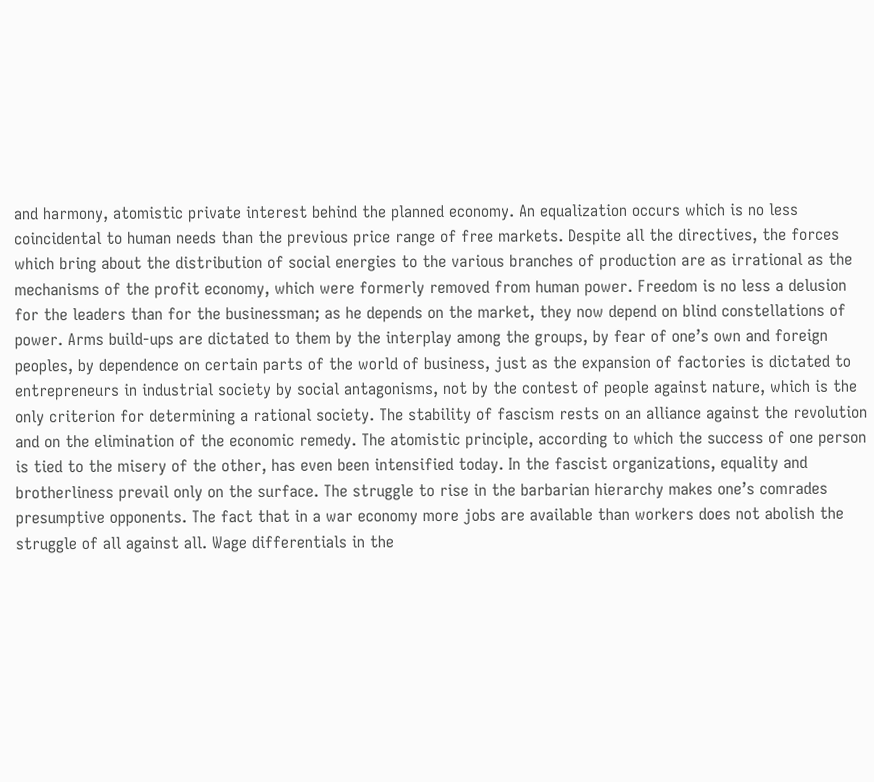and harmony, atomistic private interest behind the planned economy. An equalization occurs which is no less coincidental to human needs than the previous price range of free markets. Despite all the directives, the forces which bring about the distribution of social energies to the various branches of production are as irrational as the mechanisms of the profit economy, which were formerly removed from human power. Freedom is no less a delusion for the leaders than for the businessman; as he depends on the market, they now depend on blind constellations of power. Arms build-ups are dictated to them by the interplay among the groups, by fear of one’s own and foreign peoples, by dependence on certain parts of the world of business, just as the expansion of factories is dictated to entrepreneurs in industrial society by social antagonisms, not by the contest of people against nature, which is the only criterion for determining a rational society. The stability of fascism rests on an alliance against the revolution and on the elimination of the economic remedy. The atomistic principle, according to which the success of one person is tied to the misery of the other, has even been intensified today. In the fascist organizations, equality and brotherliness prevail only on the surface. The struggle to rise in the barbarian hierarchy makes one’s comrades presumptive opponents. The fact that in a war economy more jobs are available than workers does not abolish the struggle of all against all. Wage differentials in the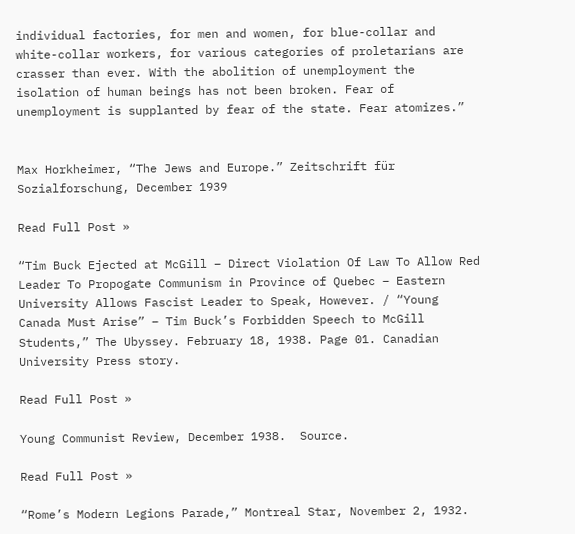individual factories, for men and women, for blue-collar and white-collar workers, for various categories of proletarians are crasser than ever. With the abolition of unemployment the isolation of human beings has not been broken. Fear of unemployment is supplanted by fear of the state. Fear atomizes.”


Max Horkheimer, “The Jews and Europe.” Zeitschrift für Sozialforschung, December 1939

Read Full Post »

“Tim Buck Ejected at McGill – Direct Violation Of Law To Allow Red Leader To Propogate Communism in Province of Quebec – Eastern University Allows Fascist Leader to Speak, However. / “Young Canada Must Arise” – Tim Buck’s Forbidden Speech to McGill Students,” The Ubyssey. February 18, 1938. Page 01. Canadian University Press story.

Read Full Post »

Young Communist Review, December 1938.  Source.

Read Full Post »

“Rome’s Modern Legions Parade,” Montreal Star, November 2, 1932.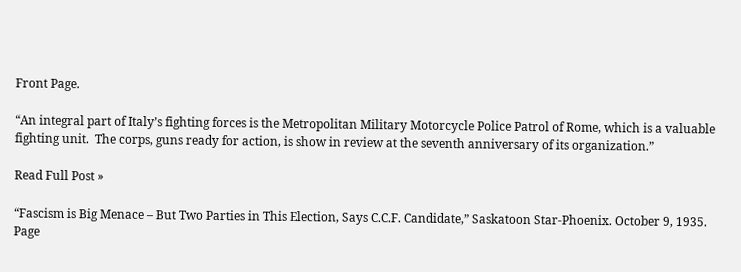Front Page.

“An integral part of Italy’s fighting forces is the Metropolitan Military Motorcycle Police Patrol of Rome, which is a valuable fighting unit.  The corps, guns ready for action, is show in review at the seventh anniversary of its organization.”

Read Full Post »

“Fascism is Big Menace – But Two Parties in This Election, Says C.C.F. Candidate,” Saskatoon Star-Phoenix. October 9, 1935. Page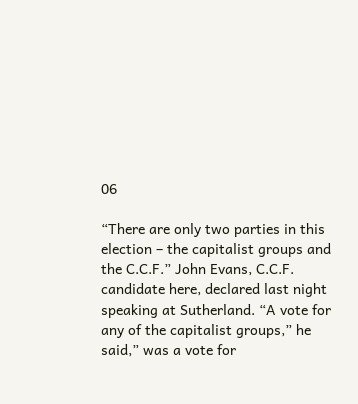06

“There are only two parties in this election – the capitalist groups and the C.C.F.” John Evans, C.C.F. candidate here, declared last night speaking at Sutherland. “A vote for any of the capitalist groups,” he said,” was a vote for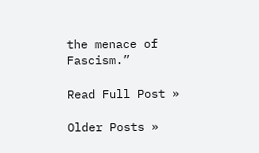the menace of Fascism.”

Read Full Post »

Older Posts »